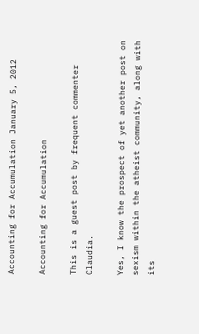Accounting for Accumulation January 5, 2012

Accounting for Accumulation

This is a guest post by frequent commenter Claudia.

Yes, I know the prospect of yet another post on sexism within the atheist community, along with its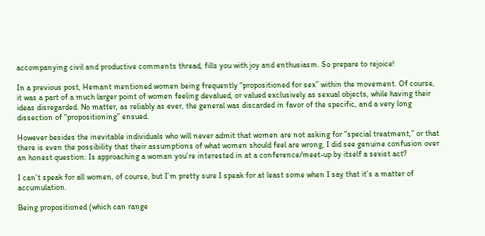accompanying civil and productive comments thread, fills you with joy and enthusiasm. So prepare to rejoice!

In a previous post, Hemant mentioned women being frequently “propositioned for sex” within the movement. Of course, it was a part of a much larger point of women feeling devalued, or valued exclusively as sexual objects, while having their ideas disregarded. No matter, as reliably as ever, the general was discarded in favor of the specific, and a very long dissection of “propositioning” ensued.

However besides the inevitable individuals who will never admit that women are not asking for “special treatment,” or that there is even the possibility that their assumptions of what women should feel are wrong, I did see genuine confusion over an honest question: Is approaching a woman you’re interested in at a conference/meet-up by itself a sexist act?

I can’t speak for all women, of course, but I’m pretty sure I speak for at least some when I say that it’s a matter of accumulation.

Being propositioned (which can range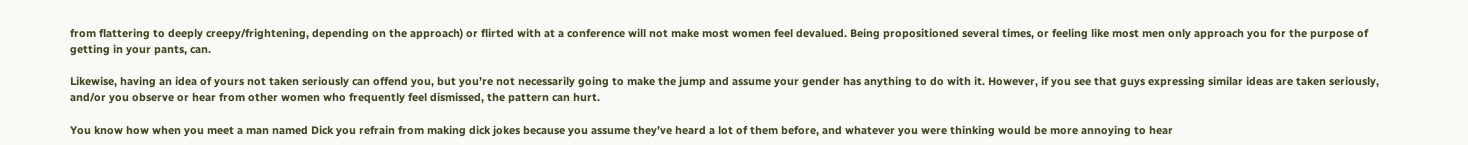from flattering to deeply creepy/frightening, depending on the approach) or flirted with at a conference will not make most women feel devalued. Being propositioned several times, or feeling like most men only approach you for the purpose of getting in your pants, can.

Likewise, having an idea of yours not taken seriously can offend you, but you’re not necessarily going to make the jump and assume your gender has anything to do with it. However, if you see that guys expressing similar ideas are taken seriously, and/or you observe or hear from other women who frequently feel dismissed, the pattern can hurt.

You know how when you meet a man named Dick you refrain from making dick jokes because you assume they’ve heard a lot of them before, and whatever you were thinking would be more annoying to hear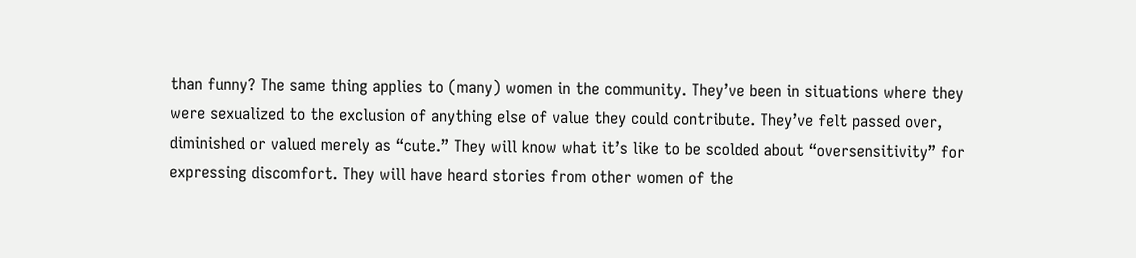than funny? The same thing applies to (many) women in the community. They’ve been in situations where they were sexualized to the exclusion of anything else of value they could contribute. They’ve felt passed over, diminished or valued merely as “cute.” They will know what it’s like to be scolded about “oversensitivity” for expressing discomfort. They will have heard stories from other women of the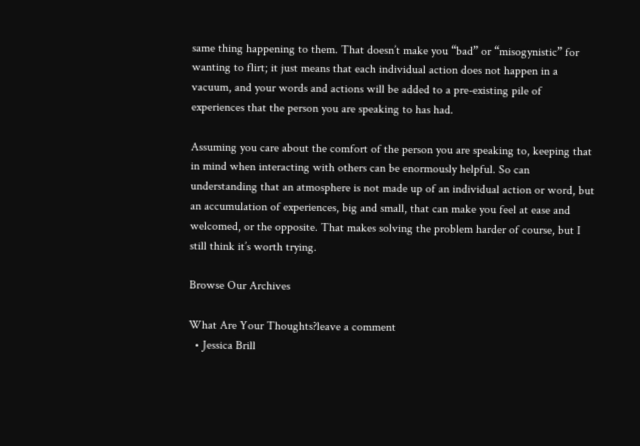same thing happening to them. That doesn’t make you “bad” or “misogynistic” for wanting to flirt; it just means that each individual action does not happen in a vacuum, and your words and actions will be added to a pre-existing pile of experiences that the person you are speaking to has had.

Assuming you care about the comfort of the person you are speaking to, keeping that in mind when interacting with others can be enormously helpful. So can understanding that an atmosphere is not made up of an individual action or word, but an accumulation of experiences, big and small, that can make you feel at ease and welcomed, or the opposite. That makes solving the problem harder of course, but I still think it’s worth trying.

Browse Our Archives

What Are Your Thoughts?leave a comment
  • Jessica Brill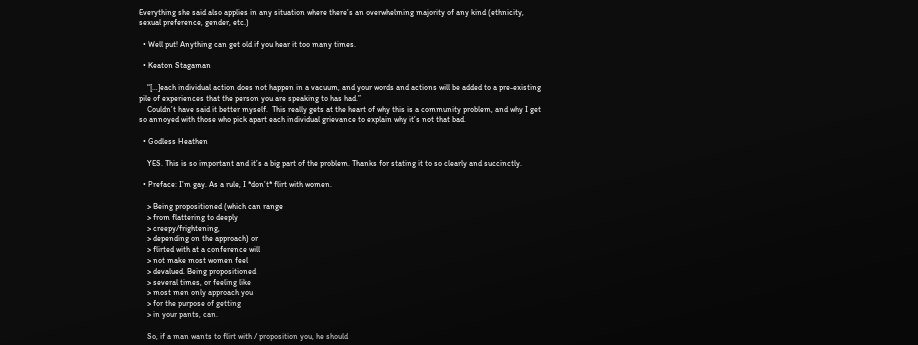Everything she said also applies in any situation where there’s an overwhelming majority of any kind (ethnicity, sexual preference, gender, etc.)

  • Well put! Anything can get old if you hear it too many times.

  • Keaton Stagaman

    “[…]each individual action does not happen in a vacuum, and your words and actions will be added to a pre-existing pile of experiences that the person you are speaking to has had.”
    Couldn’t have said it better myself.  This really gets at the heart of why this is a community problem, and why I get so annoyed with those who pick apart each individual grievance to explain why it’s not that bad.

  • Godless Heathen

    YES. This is so important and it’s a big part of the problem. Thanks for stating it to so clearly and succinctly.

  • Preface: I’m gay. As a rule, I *don’t* flirt with women.

    > Being propositioned (which can range
    > from flattering to deeply
    > creepy/frightening,
    > depending on the approach) or
    > flirted with at a conference will
    > not make most women feel
    > devalued. Being propositioned
    > several times, or feeling like
    > most men only approach you
    > for the purpose of getting
    > in your pants, can.

    So, if a man wants to flirt with / proposition you, he should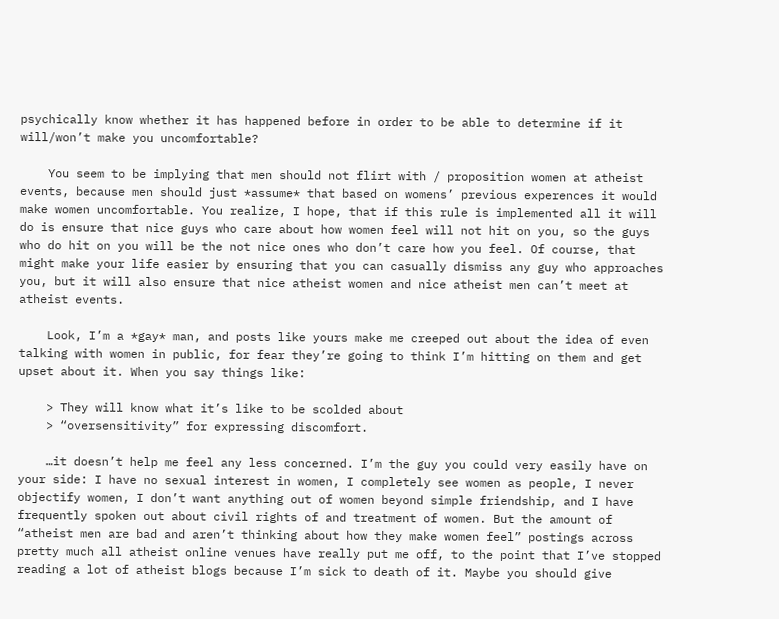psychically know whether it has happened before in order to be able to determine if it will/won’t make you uncomfortable?

    You seem to be implying that men should not flirt with / proposition women at atheist events, because men should just *assume* that based on womens’ previous experences it would make women uncomfortable. You realize, I hope, that if this rule is implemented all it will do is ensure that nice guys who care about how women feel will not hit on you, so the guys who do hit on you will be the not nice ones who don’t care how you feel. Of course, that might make your life easier by ensuring that you can casually dismiss any guy who approaches you, but it will also ensure that nice atheist women and nice atheist men can’t meet at atheist events.

    Look, I’m a *gay* man, and posts like yours make me creeped out about the idea of even talking with women in public, for fear they’re going to think I’m hitting on them and get upset about it. When you say things like:

    > They will know what it’s like to be scolded about
    > “oversensitivity” for expressing discomfort.

    …it doesn’t help me feel any less concerned. I’m the guy you could very easily have on your side: I have no sexual interest in women, I completely see women as people, I never objectify women, I don’t want anything out of women beyond simple friendship, and I have frequently spoken out about civil rights of and treatment of women. But the amount of “atheist men are bad and aren’t thinking about how they make women feel” postings across pretty much all atheist online venues have really put me off, to the point that I’ve stopped reading a lot of atheist blogs because I’m sick to death of it. Maybe you should give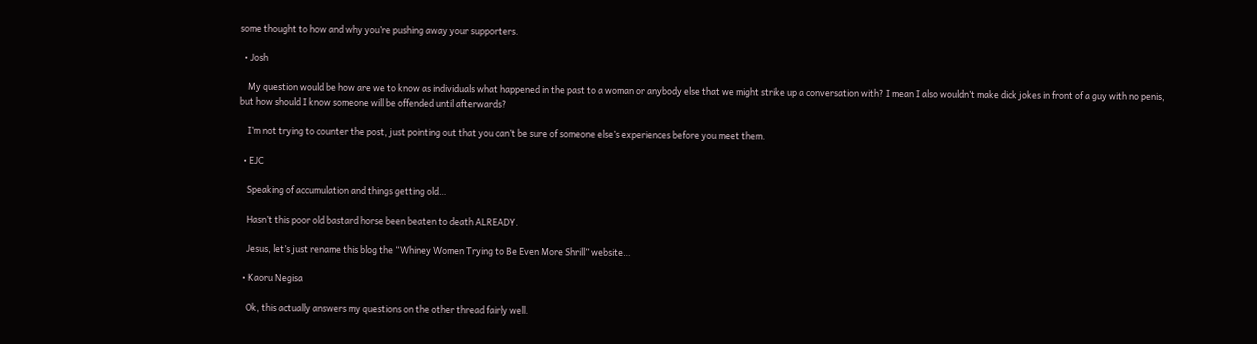some thought to how and why you’re pushing away your supporters.

  • Josh

    My question would be how are we to know as individuals what happened in the past to a woman or anybody else that we might strike up a conversation with? I mean I also wouldn’t make dick jokes in front of a guy with no penis, but how should I know someone will be offended until afterwards?

    I’m not trying to counter the post, just pointing out that you can’t be sure of someone else’s experiences before you meet them.

  • EJC

    Speaking of accumulation and things getting old…

    Hasn’t this poor old bastard horse been beaten to death ALREADY.

    Jesus, let’s just rename this blog the “Whiney Women Trying to Be Even More Shrill” website…

  • Kaoru Negisa

    Ok, this actually answers my questions on the other thread fairly well.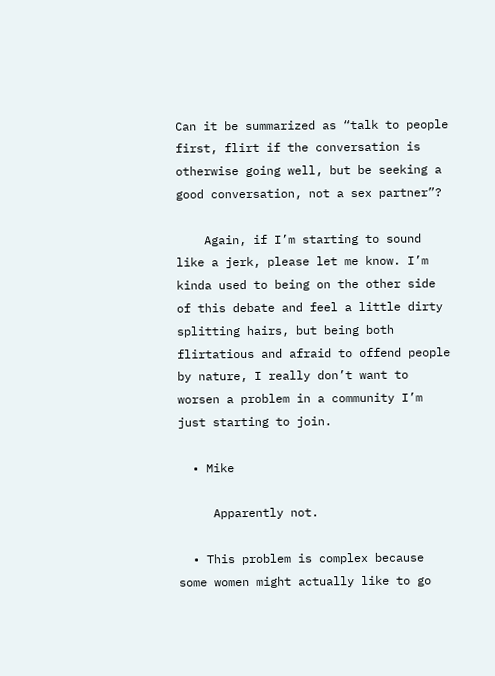Can it be summarized as “talk to people first, flirt if the conversation is otherwise going well, but be seeking a good conversation, not a sex partner”?

    Again, if I’m starting to sound like a jerk, please let me know. I’m kinda used to being on the other side of this debate and feel a little dirty splitting hairs, but being both flirtatious and afraid to offend people by nature, I really don’t want to worsen a problem in a community I’m just starting to join.

  • Mike

     Apparently not.

  • This problem is complex because some women might actually like to go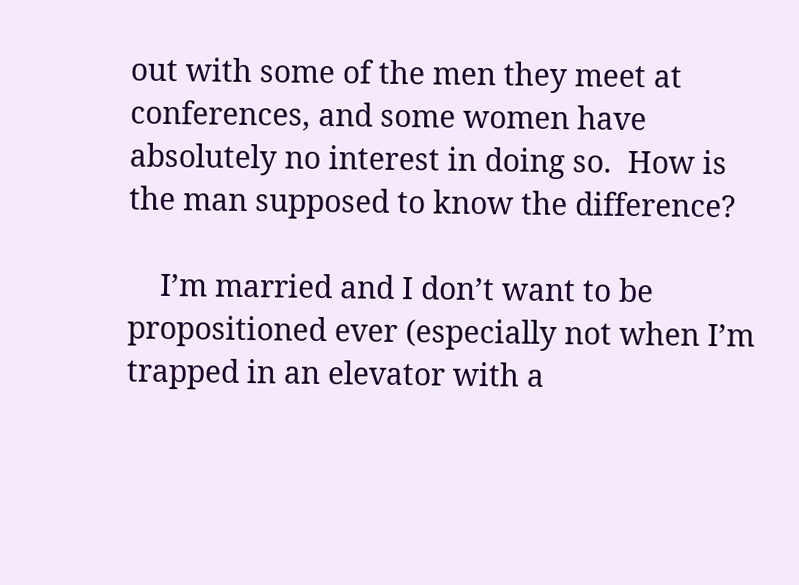out with some of the men they meet at conferences, and some women have absolutely no interest in doing so.  How is the man supposed to know the difference?

    I’m married and I don’t want to be propositioned ever (especially not when I’m trapped in an elevator with a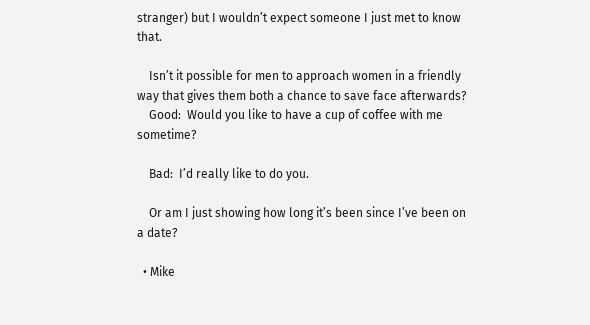stranger) but I wouldn’t expect someone I just met to know that.

    Isn’t it possible for men to approach women in a friendly way that gives them both a chance to save face afterwards?
    Good:  Would you like to have a cup of coffee with me sometime?

    Bad:  I’d really like to do you.

    Or am I just showing how long it’s been since I’ve been on a date?

  • Mike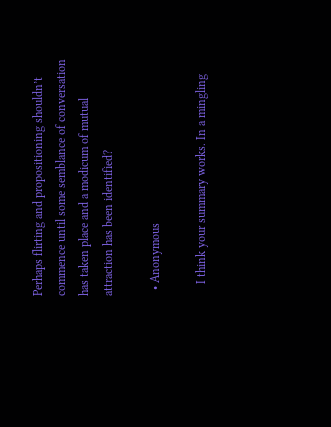Perhaps flirting and propositioning shouldn’t commence until some semblance of conversation has taken place and a modicum of mutual attraction has been identified?

  • Anonymous

    I think your summary works. In a mingling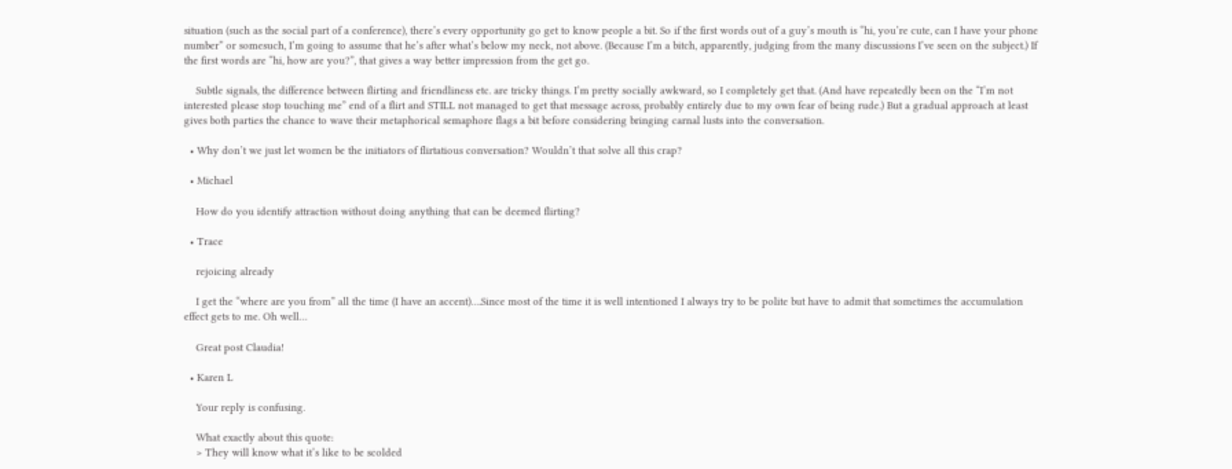situation (such as the social part of a conference), there’s every opportunity go get to know people a bit. So if the first words out of a guy’s mouth is “hi, you’re cute, can I have your phone number” or somesuch, I’m going to assume that he’s after what’s below my neck, not above. (Because I’m a bitch, apparently, judging from the many discussions I’ve seen on the subject.) If the first words are “hi, how are you?”, that gives a way better impression from the get go.

    Subtle signals, the difference between flirting and friendliness etc. are tricky things. I’m pretty socially awkward, so I completely get that. (And have repeatedly been on the “I’m not interested please stop touching me” end of a flirt and STILL not managed to get that message across, probably entirely due to my own fear of being rude.) But a gradual approach at least gives both parties the chance to wave their metaphorical semaphore flags a bit before considering bringing carnal lusts into the conversation.

  • Why don’t we just let women be the initiators of flirtatious conversation? Wouldn’t that solve all this crap?

  • Michael

    How do you identify attraction without doing anything that can be deemed flirting?

  • Trace

    rejoicing already

    I get the “where are you from” all the time (I have an accent)….Since most of the time it is well intentioned I always try to be polite but have to admit that sometimes the accumulation effect gets to me. Oh well…

    Great post Claudia!

  • Karen L

    Your reply is confusing.

    What exactly about this quote:
    > They will know what it’s like to be scolded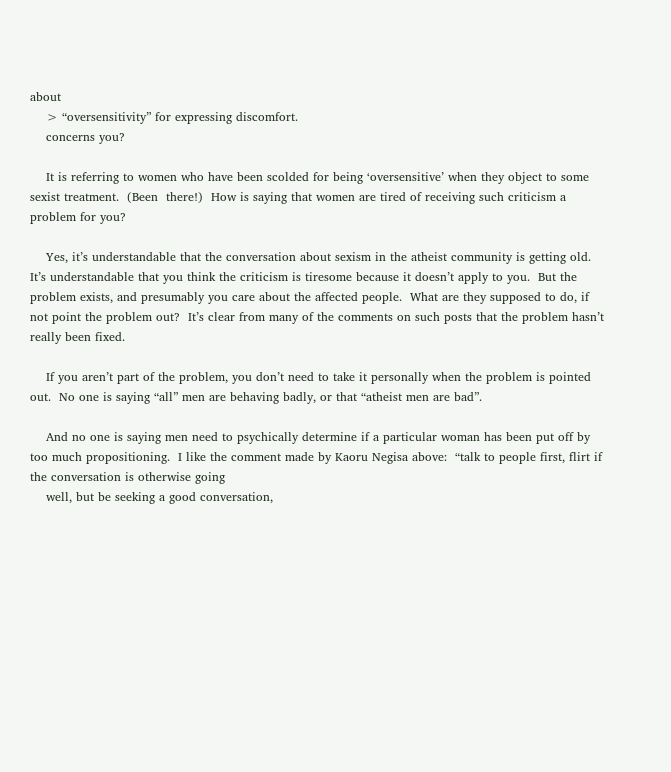about
    > “oversensitivity” for expressing discomfort.
    concerns you?

    It is referring to women who have been scolded for being ‘oversensitive’ when they object to some sexist treatment.  (Been  there!)  How is saying that women are tired of receiving such criticism a problem for you?

    Yes, it’s understandable that the conversation about sexism in the atheist community is getting old.  It’s understandable that you think the criticism is tiresome because it doesn’t apply to you.  But the problem exists, and presumably you care about the affected people.  What are they supposed to do, if not point the problem out?  It’s clear from many of the comments on such posts that the problem hasn’t really been fixed.

    If you aren’t part of the problem, you don’t need to take it personally when the problem is pointed out.  No one is saying “all” men are behaving badly, or that “atheist men are bad”.

    And no one is saying men need to psychically determine if a particular woman has been put off by too much propositioning.  I like the comment made by Kaoru Negisa above:  “talk to people first, flirt if the conversation is otherwise going
    well, but be seeking a good conversation,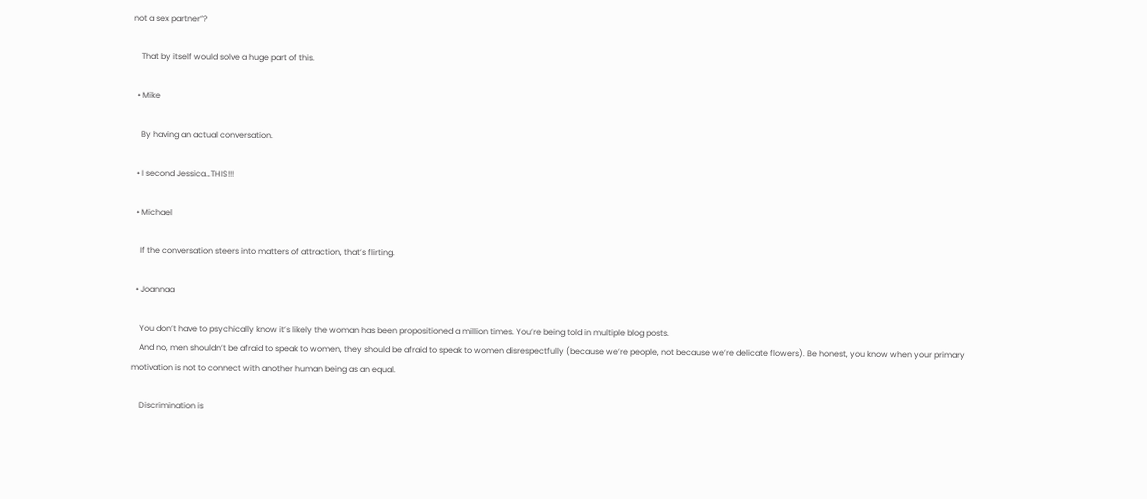not a sex partner”?

    That by itself would solve a huge part of this.

  • Mike

    By having an actual conversation.

  • I second Jessica…THIS!!!

  • Michael

    If the conversation steers into matters of attraction, that’s flirting.

  • Joannaa

    You don’t have to psychically know it’s likely the woman has been propositioned a million times. You’re being told in multiple blog posts.
    And no, men shouldn’t be afraid to speak to women, they should be afraid to speak to women disrespectfully (because we’re people, not because we’re delicate flowers). Be honest, you know when your primary motivation is not to connect with another human being as an equal.

    Discrimination is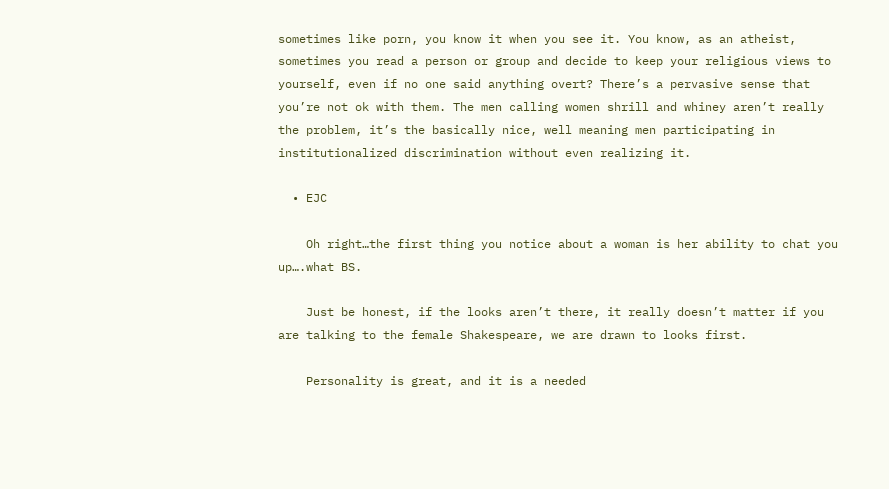sometimes like porn, you know it when you see it. You know, as an atheist, sometimes you read a person or group and decide to keep your religious views to yourself, even if no one said anything overt? There’s a pervasive sense that you’re not ok with them. The men calling women shrill and whiney aren’t really the problem, it’s the basically nice, well meaning men participating in institutionalized discrimination without even realizing it.

  • EJC

    Oh right…the first thing you notice about a woman is her ability to chat you up….what BS.

    Just be honest, if the looks aren’t there, it really doesn’t matter if you are talking to the female Shakespeare, we are drawn to looks first.

    Personality is great, and it is a needed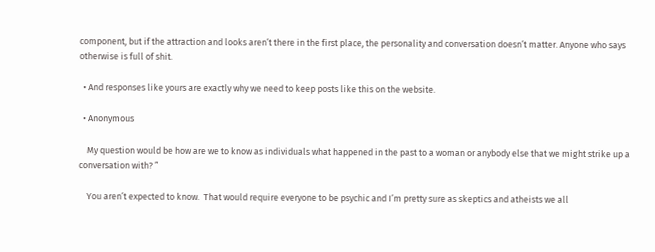component, but if the attraction and looks aren’t there in the first place, the personality and conversation doesn’t matter. Anyone who says otherwise is full of shit.

  • And responses like yours are exactly why we need to keep posts like this on the website.

  • Anonymous

    My question would be how are we to know as individuals what happened in the past to a woman or anybody else that we might strike up a conversation with? ”

    You aren’t expected to know.  That would require everyone to be psychic and I’m pretty sure as skeptics and atheists we all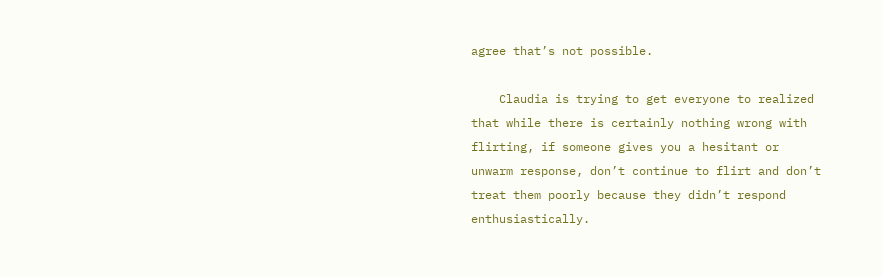agree that’s not possible.

    Claudia is trying to get everyone to realized that while there is certainly nothing wrong with flirting, if someone gives you a hesitant or unwarm response, don’t continue to flirt and don’t treat them poorly because they didn’t respond enthusiastically.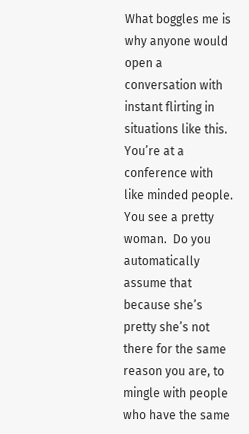What boggles me is why anyone would open a conversation with instant flirting in situations like this.  You’re at a conference with like minded people.  You see a pretty woman.  Do you automatically assume that because she’s pretty she’s not there for the same reason you are, to mingle with people who have the same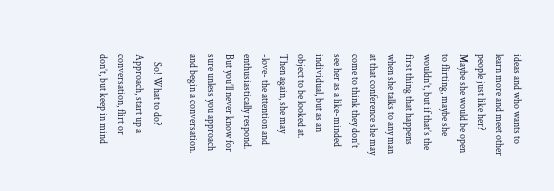ideas and who wants to learn more and meet other people just like her?  Maybe she would be open to flirting, maybe she wouldn’t, but if that’s the first thing that happens when she talks to any man at that conference she may come to think they don’t see her as a like-minded individual, but as an object to be looked at.  Then again, she may -love- the attention and enthusiastically respond.  But you’ll never know for sure unless you approach and begin a conversation.

    So! What to do?  Approach, start up a conversation, flirt or don’t, but keep in mind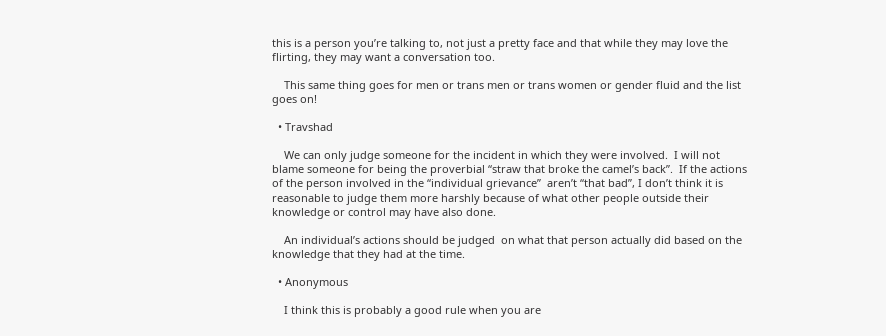this is a person you’re talking to, not just a pretty face and that while they may love the flirting, they may want a conversation too.

    This same thing goes for men or trans men or trans women or gender fluid and the list goes on!

  • Travshad

    We can only judge someone for the incident in which they were involved.  I will not blame someone for being the proverbial “straw that broke the camel’s back”.  If the actions of the person involved in the “individual grievance”  aren’t “that bad”, I don’t think it is reasonable to judge them more harshly because of what other people outside their knowledge or control may have also done.

    An individual’s actions should be judged  on what that person actually did based on the knowledge that they had at the time.

  • Anonymous

    I think this is probably a good rule when you are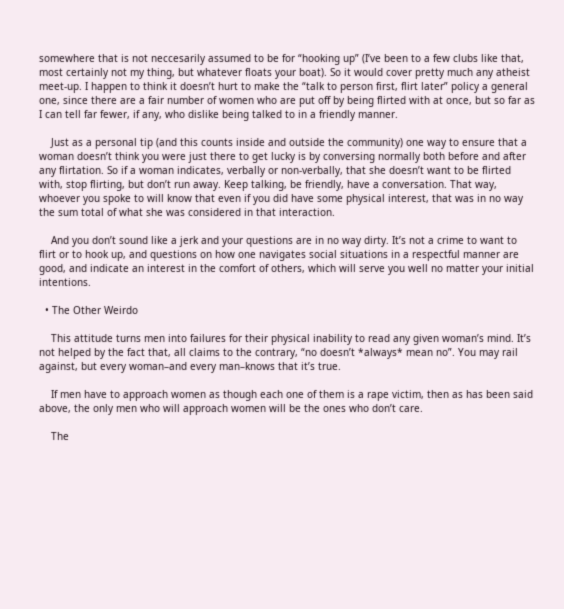somewhere that is not neccesarily assumed to be for “hooking up” (I’ve been to a few clubs like that, most certainly not my thing, but whatever floats your boat). So it would cover pretty much any atheist meet-up. I happen to think it doesn’t hurt to make the “talk to person first, flirt later” policy a general one, since there are a fair number of women who are put off by being flirted with at once, but so far as I can tell far fewer, if any, who dislike being talked to in a friendly manner.

    Just as a personal tip (and this counts inside and outside the community) one way to ensure that a woman doesn’t think you were just there to get lucky is by conversing normally both before and after any flirtation. So if a woman indicates, verbally or non-verbally, that she doesn’t want to be flirted with, stop flirting, but don’t run away. Keep talking, be friendly, have a conversation. That way, whoever you spoke to will know that even if you did have some physical interest, that was in no way the sum total of what she was considered in that interaction.

    And you don’t sound like a jerk and your questions are in no way dirty. It’s not a crime to want to flirt or to hook up, and questions on how one navigates social situations in a respectful manner are good, and indicate an interest in the comfort of others, which will serve you well no matter your initial intentions.

  • The Other Weirdo

    This attitude turns men into failures for their physical inability to read any given woman’s mind. It’s not helped by the fact that, all claims to the contrary, “no doesn’t *always* mean no”. You may rail against, but every woman–and every man–knows that it’s true.

    If men have to approach women as though each one of them is a rape victim, then as has been said above, the only men who will approach women will be the ones who don’t care.

    The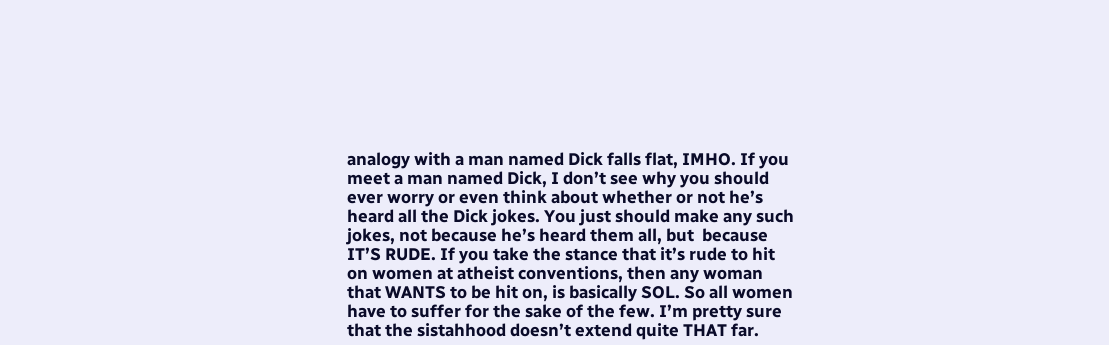analogy with a man named Dick falls flat, IMHO. If you meet a man named Dick, I don’t see why you should ever worry or even think about whether or not he’s heard all the Dick jokes. You just should make any such jokes, not because he’s heard them all, but  because IT’S RUDE. If you take the stance that it’s rude to hit on women at atheist conventions, then any woman that WANTS to be hit on, is basically SOL. So all women have to suffer for the sake of the few. I’m pretty sure that the sistahhood doesn’t extend quite THAT far.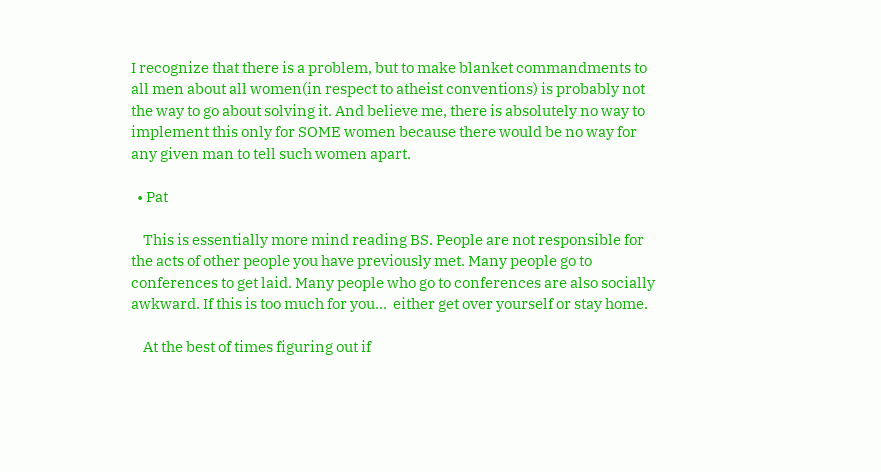I recognize that there is a problem, but to make blanket commandments to all men about all women(in respect to atheist conventions) is probably not the way to go about solving it. And believe me, there is absolutely no way to implement this only for SOME women because there would be no way for any given man to tell such women apart.

  • Pat

    This is essentially more mind reading BS. People are not responsible for the acts of other people you have previously met. Many people go to conferences to get laid. Many people who go to conferences are also socially awkward. If this is too much for you…  either get over yourself or stay home.

    At the best of times figuring out if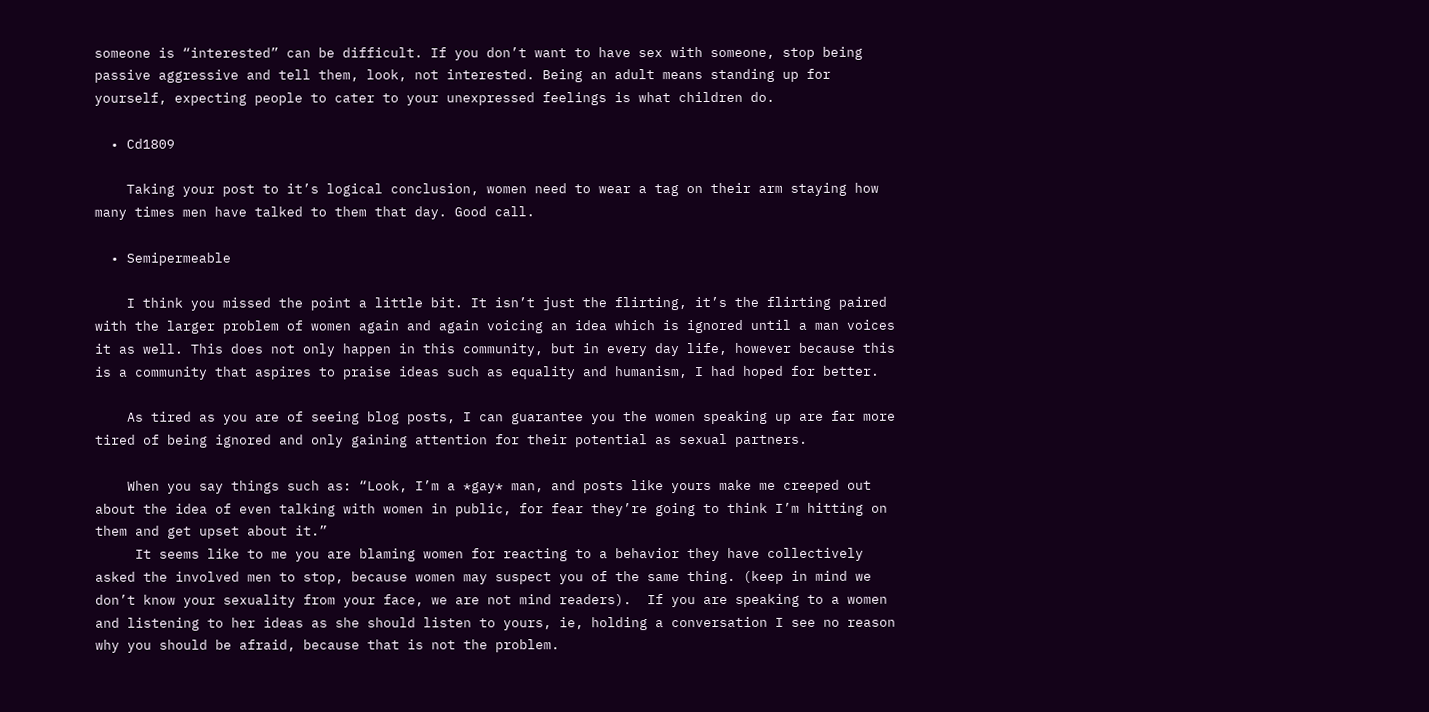someone is “interested” can be difficult. If you don’t want to have sex with someone, stop being passive aggressive and tell them, look, not interested. Being an adult means standing up for yourself, expecting people to cater to your unexpressed feelings is what children do.

  • Cd1809

    Taking your post to it’s logical conclusion, women need to wear a tag on their arm staying how many times men have talked to them that day. Good call.

  • Semipermeable

    I think you missed the point a little bit. It isn’t just the flirting, it’s the flirting paired with the larger problem of women again and again voicing an idea which is ignored until a man voices it as well. This does not only happen in this community, but in every day life, however because this is a community that aspires to praise ideas such as equality and humanism, I had hoped for better.

    As tired as you are of seeing blog posts, I can guarantee you the women speaking up are far more tired of being ignored and only gaining attention for their potential as sexual partners.

    When you say things such as: “Look, I’m a *gay* man, and posts like yours make me creeped out about the idea of even talking with women in public, for fear they’re going to think I’m hitting on them and get upset about it.”
     It seems like to me you are blaming women for reacting to a behavior they have collectively asked the involved men to stop, because women may suspect you of the same thing. (keep in mind we don’t know your sexuality from your face, we are not mind readers).  If you are speaking to a women and listening to her ideas as she should listen to yours, ie, holding a conversation I see no reason why you should be afraid, because that is not the problem.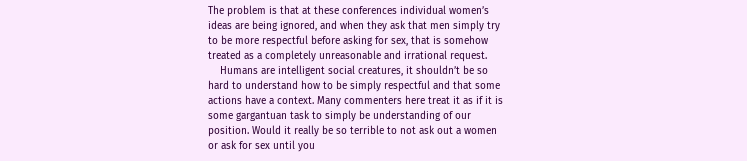The problem is that at these conferences individual women’s ideas are being ignored, and when they ask that men simply try to be more respectful before asking for sex, that is somehow treated as a completely unreasonable and irrational request.
    Humans are intelligent social creatures, it shouldn’t be so hard to understand how to be simply respectful and that some actions have a context. Many commenters here treat it as if it is some gargantuan task to simply be understanding of our position. Would it really be so terrible to not ask out a women or ask for sex until you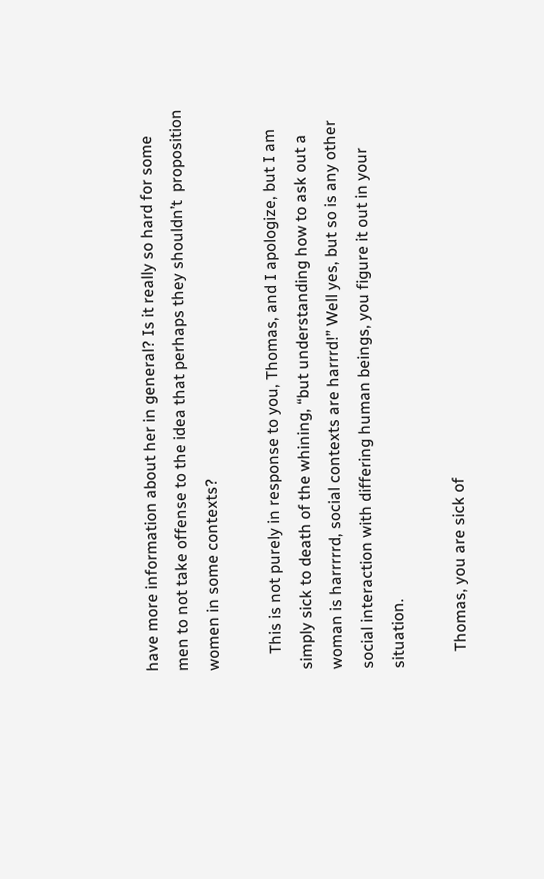have more information about her in general? Is it really so hard for some men to not take offense to the idea that perhaps they shouldn’t  proposition women in some contexts?

    This is not purely in response to you, Thomas, and I apologize, but I am simply sick to death of the whining, “but understanding how to ask out a woman is harrrrrd, social contexts are harrrd!” Well yes, but so is any other social interaction with differing human beings, you figure it out in your situation.

    Thomas, you are sick of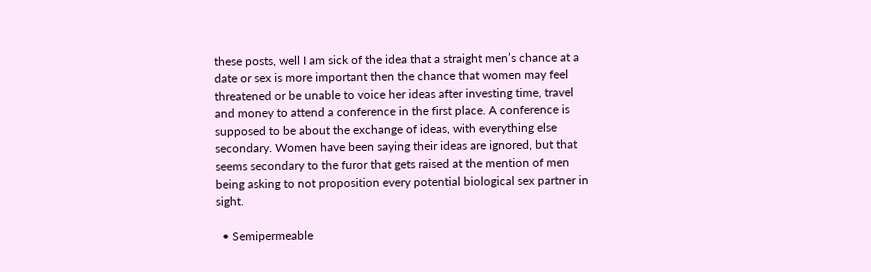these posts, well I am sick of the idea that a straight men’s chance at a date or sex is more important then the chance that women may feel threatened or be unable to voice her ideas after investing time, travel and money to attend a conference in the first place. A conference is supposed to be about the exchange of ideas, with everything else secondary. Women have been saying their ideas are ignored, but that seems secondary to the furor that gets raised at the mention of men being asking to not proposition every potential biological sex partner in sight.

  • Semipermeable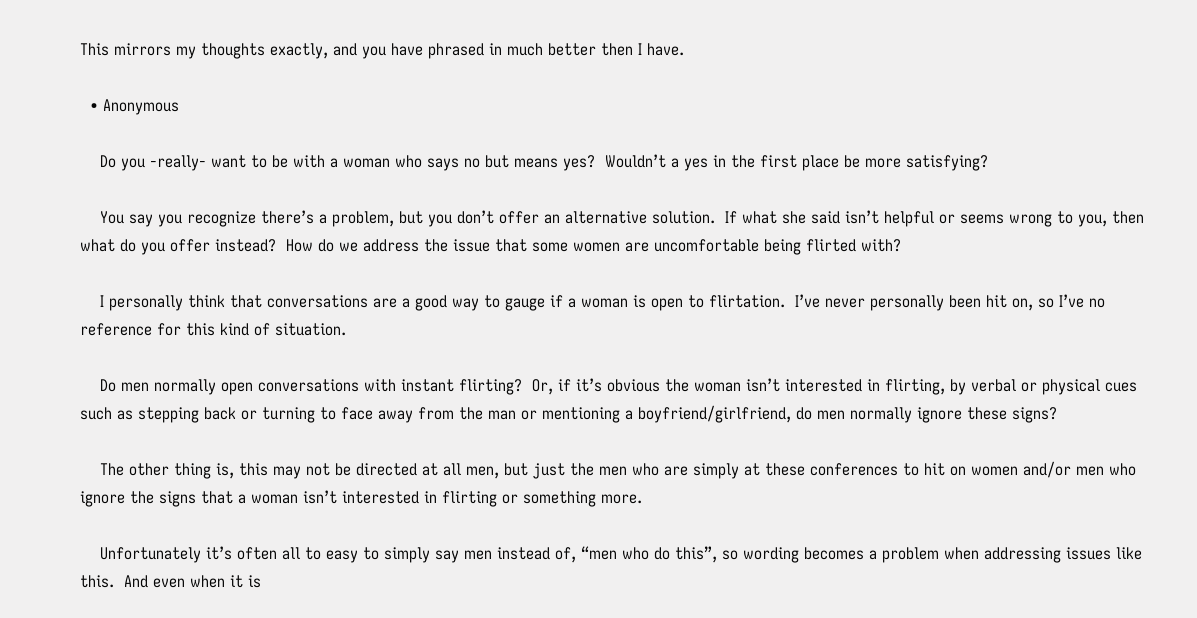This mirrors my thoughts exactly, and you have phrased in much better then I have.

  • Anonymous

    Do you -really- want to be with a woman who says no but means yes?  Wouldn’t a yes in the first place be more satisfying?

    You say you recognize there’s a problem, but you don’t offer an alternative solution.  If what she said isn’t helpful or seems wrong to you, then what do you offer instead?  How do we address the issue that some women are uncomfortable being flirted with?

    I personally think that conversations are a good way to gauge if a woman is open to flirtation.  I’ve never personally been hit on, so I’ve no reference for this kind of situation.

    Do men normally open conversations with instant flirting?  Or, if it’s obvious the woman isn’t interested in flirting, by verbal or physical cues such as stepping back or turning to face away from the man or mentioning a boyfriend/girlfriend, do men normally ignore these signs?

    The other thing is, this may not be directed at all men, but just the men who are simply at these conferences to hit on women and/or men who ignore the signs that a woman isn’t interested in flirting or something more.

    Unfortunately it’s often all to easy to simply say men instead of, “men who do this”, so wording becomes a problem when addressing issues like this.  And even when it is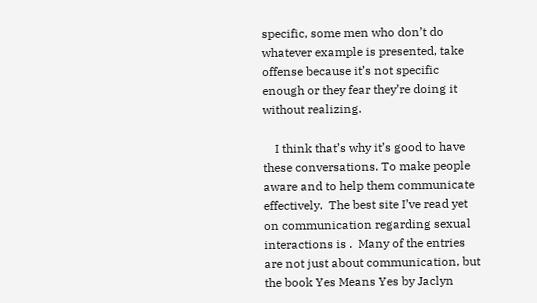specific, some men who don’t do whatever example is presented, take offense because it’s not specific enough or they fear they’re doing it without realizing.

    I think that’s why it’s good to have these conversations. To make people aware and to help them communicate effectively.  The best site I’ve read yet on communication regarding sexual interactions is .  Many of the entries are not just about communication, but the book Yes Means Yes by Jaclyn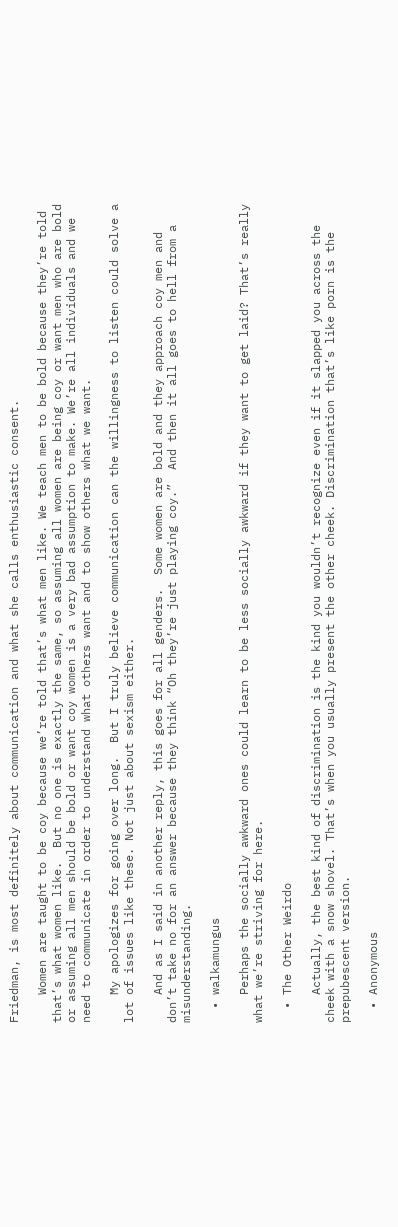Friedman, is most definitely about communication and what she calls enthusiastic consent.

    Women are taught to be coy because we’re told that’s what men like. We teach men to be bold because they’re told that’s what women like.  But no one is exactly the same, so assuming all women are being coy or want men who are bold or assuming all men should be bold or want coy women is a very bad assumption to make. We’re all individuals and we need to communicate in order to understand what others want and to show others what we want.

    My apologizes for going over long.  But I truly believe communication can the willingness to listen could solve a lot of issues like these. Not just about sexism either.

    And as I said in another reply, this goes for all genders.  Some women are bold and they approach coy men and don’t take no for an answer because they think “Oh they’re just playing coy.”  And then it all goes to hell from a misunderstanding.

  • walkamungus

    Perhaps the socially awkward ones could learn to be less socially awkward if they want to get laid? That’s really what we’re striving for here.

  • The Other Weirdo

    Actually, the best kind of discrimination is the kind you wouldn’t recognize even if it slapped you across the cheek with a snow shovel. That’s when you usually present the other cheek. Discrimination that’s like porn is the prepubescent version.

  • Anonymous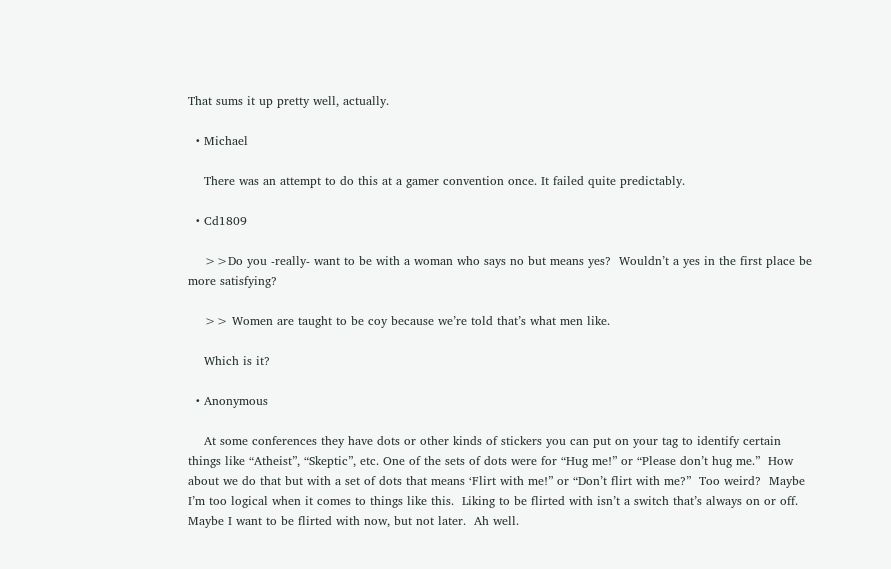That sums it up pretty well, actually.

  • Michael

    There was an attempt to do this at a gamer convention once. It failed quite predictably.

  • Cd1809

    >>Do you -really- want to be with a woman who says no but means yes?  Wouldn’t a yes in the first place be more satisfying?

    >> Women are taught to be coy because we’re told that’s what men like.

    Which is it?

  • Anonymous

    At some conferences they have dots or other kinds of stickers you can put on your tag to identify certain things like “Atheist”, “Skeptic”, etc. One of the sets of dots were for “Hug me!” or “Please don’t hug me.”  How about we do that but with a set of dots that means ‘Flirt with me!” or “Don’t flirt with me?”  Too weird?  Maybe I’m too logical when it comes to things like this.  Liking to be flirted with isn’t a switch that’s always on or off. Maybe I want to be flirted with now, but not later.  Ah well.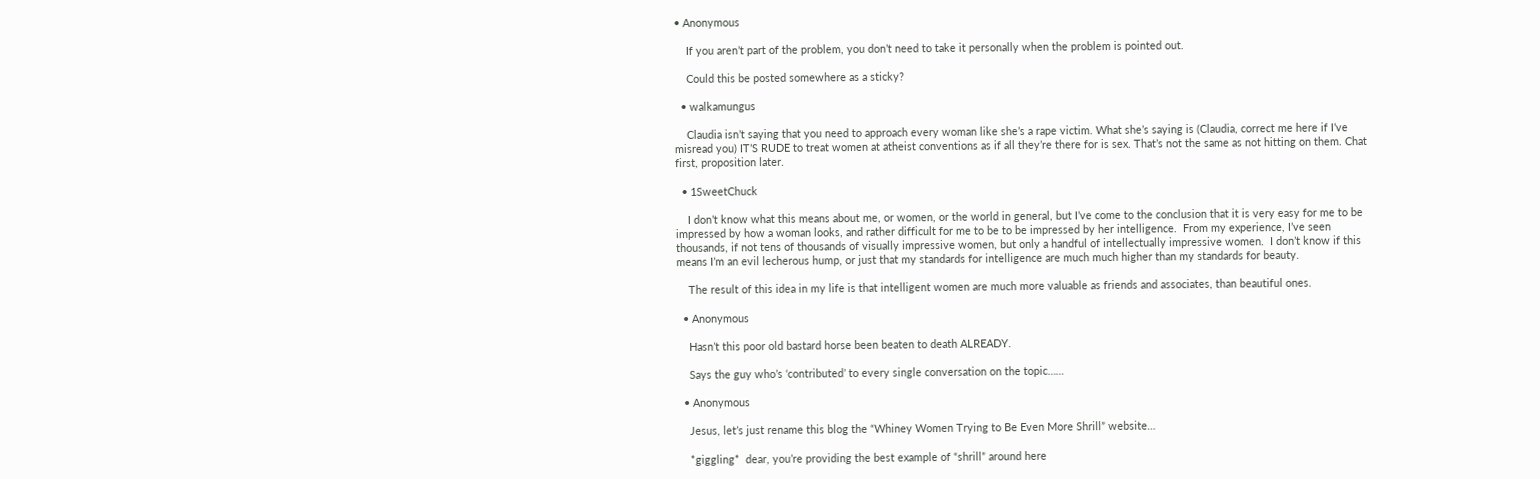• Anonymous

    If you aren’t part of the problem, you don’t need to take it personally when the problem is pointed out.

    Could this be posted somewhere as a sticky?

  • walkamungus

    Claudia isn’t saying that you need to approach every woman like she’s a rape victim. What she’s saying is (Claudia, correct me here if I’ve misread you) IT’S RUDE to treat women at atheist conventions as if all they’re there for is sex. That’s not the same as not hitting on them. Chat first, proposition later.

  • 1SweetChuck

    I don’t know what this means about me, or women, or the world in general, but I’ve come to the conclusion that it is very easy for me to be impressed by how a woman looks, and rather difficult for me to be to be impressed by her intelligence.  From my experience, I’ve seen thousands, if not tens of thousands of visually impressive women, but only a handful of intellectually impressive women.  I don’t know if this means I’m an evil lecherous hump, or just that my standards for intelligence are much much higher than my standards for beauty.

    The result of this idea in my life is that intelligent women are much more valuable as friends and associates, than beautiful ones.

  • Anonymous

    Hasn’t this poor old bastard horse been beaten to death ALREADY.

    Says the guy who’s ‘contributed’ to every single conversation on the topic……

  • Anonymous

    Jesus, let’s just rename this blog the “Whiney Women Trying to Be Even More Shrill” website…

    *giggling*  dear, you’re providing the best example of “shrill” around here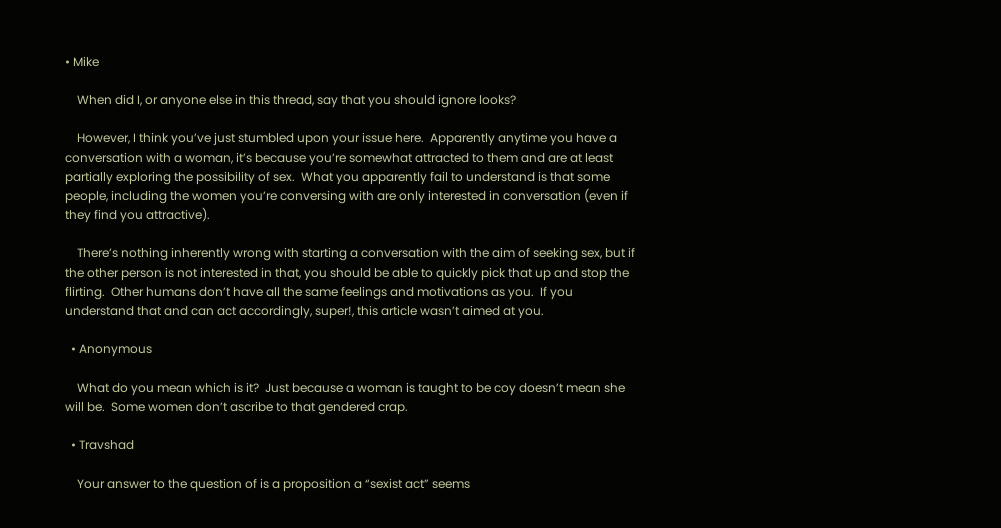• Mike

    When did I, or anyone else in this thread, say that you should ignore looks?

    However, I think you’ve just stumbled upon your issue here.  Apparently anytime you have a conversation with a woman, it’s because you’re somewhat attracted to them and are at least partially exploring the possibility of sex.  What you apparently fail to understand is that some people, including the women you’re conversing with are only interested in conversation (even if they find you attractive).

    There’s nothing inherently wrong with starting a conversation with the aim of seeking sex, but if the other person is not interested in that, you should be able to quickly pick that up and stop the flirting.  Other humans don’t have all the same feelings and motivations as you.  If you understand that and can act accordingly, super!, this article wasn’t aimed at you.

  • Anonymous

    What do you mean which is it?  Just because a woman is taught to be coy doesn’t mean she will be.  Some women don’t ascribe to that gendered crap.

  • Travshad

    Your answer to the question of is a proposition a “sexist act” seems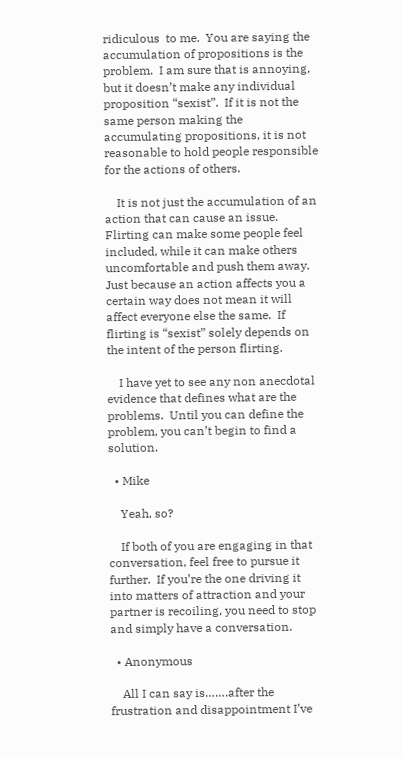ridiculous  to me.  You are saying the accumulation of propositions is the problem.  I am sure that is annoying, but it doesn’t make any individual proposition “sexist”.  If it is not the same person making the accumulating propositions, it is not reasonable to hold people responsible for the actions of others.

    It is not just the accumulation of an action that can cause an issue. Flirting can make some people feel included, while it can make others uncomfortable and push them away.  Just because an action affects you a certain way does not mean it will affect everyone else the same.  If flirting is “sexist” solely depends on the intent of the person flirting.

    I have yet to see any non anecdotal evidence that defines what are the problems.  Until you can define the problem, you can’t begin to find a solution.

  • Mike

    Yeah, so?

    If both of you are engaging in that conversation, feel free to pursue it further.  If you’re the one driving it into matters of attraction and your partner is recoiling, you need to stop and simply have a conversation.

  • Anonymous

    All I can say is…….after the frustration and disappointment I’ve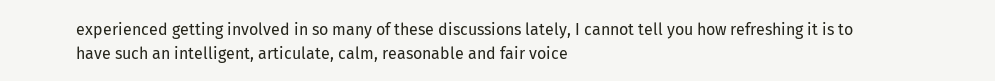experienced getting involved in so many of these discussions lately, I cannot tell you how refreshing it is to have such an intelligent, articulate, calm, reasonable and fair voice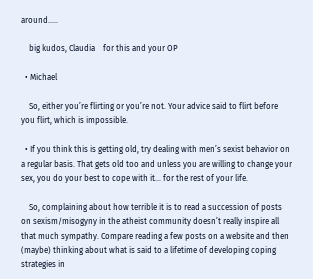around…..

    big kudos, Claudia    for this and your OP

  • Michael

    So, either you’re flirting or you’re not. Your advice said to flirt before you flirt, which is impossible.

  • If you think this is getting old, try dealing with men’s sexist behavior on a regular basis. That gets old too and unless you are willing to change your sex, you do your best to cope with it… for the rest of your life.

    So, complaining about how terrible it is to read a succession of posts on sexism/misogyny in the atheist community doesn’t really inspire all that much sympathy. Compare reading a few posts on a website and then (maybe) thinking about what is said to a lifetime of developing coping strategies in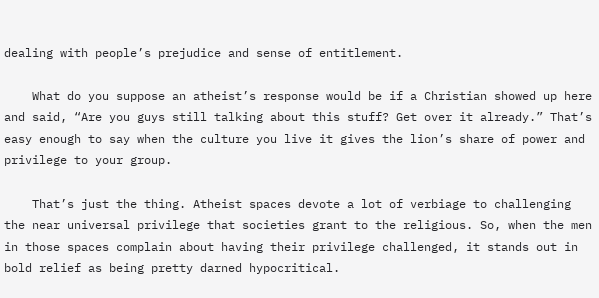dealing with people’s prejudice and sense of entitlement.

    What do you suppose an atheist’s response would be if a Christian showed up here and said, “Are you guys still talking about this stuff? Get over it already.” That’s easy enough to say when the culture you live it gives the lion’s share of power and privilege to your group.

    That’s just the thing. Atheist spaces devote a lot of verbiage to challenging the near universal privilege that societies grant to the religious. So, when the men in those spaces complain about having their privilege challenged, it stands out in bold relief as being pretty darned hypocritical.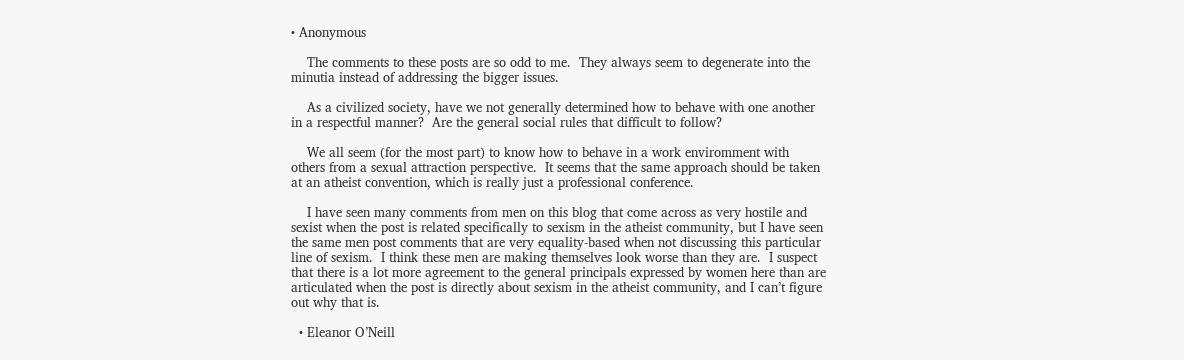• Anonymous

    The comments to these posts are so odd to me.  They always seem to degenerate into the minutia instead of addressing the bigger issues.

    As a civilized society, have we not generally determined how to behave with one another in a respectful manner?  Are the general social rules that difficult to follow?

    We all seem (for the most part) to know how to behave in a work enviromment with others from a sexual attraction perspective.  It seems that the same approach should be taken at an atheist convention, which is really just a professional conference.

    I have seen many comments from men on this blog that come across as very hostile and sexist when the post is related specifically to sexism in the atheist community, but I have seen the same men post comments that are very equality-based when not discussing this particular line of sexism.  I think these men are making themselves look worse than they are.  I suspect that there is a lot more agreement to the general principals expressed by women here than are articulated when the post is directly about sexism in the atheist community, and I can’t figure out why that is.

  • Eleanor O’Neill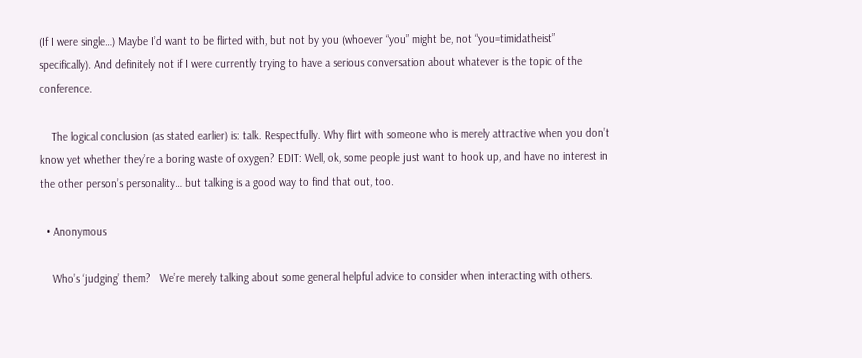(If I were single…) Maybe I’d want to be flirted with, but not by you (whoever “you” might be, not “you=timidatheist” specifically). And definitely not if I were currently trying to have a serious conversation about whatever is the topic of the conference.

    The logical conclusion (as stated earlier) is: talk. Respectfully. Why flirt with someone who is merely attractive when you don’t know yet whether they’re a boring waste of oxygen? EDIT: Well, ok, some people just want to hook up, and have no interest in the other person’s personality… but talking is a good way to find that out, too.

  • Anonymous

    Who’s ‘judging’ them?   We’re merely talking about some general helpful advice to consider when interacting with others.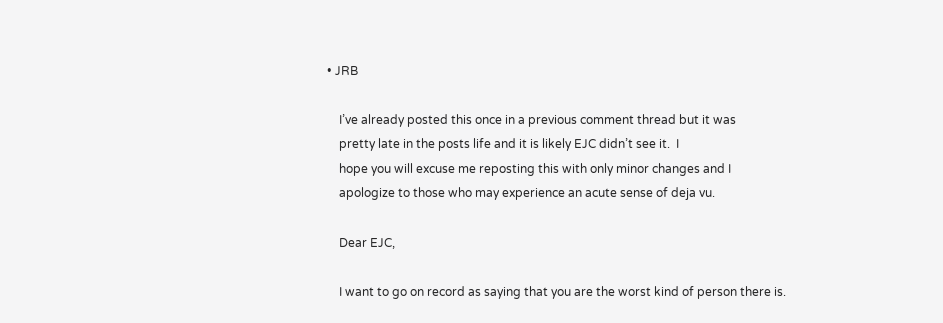• JRB

    I’ve already posted this once in a previous comment thread but it was
    pretty late in the posts life and it is likely EJC didn’t see it.  I
    hope you will excuse me reposting this with only minor changes and I
    apologize to those who may experience an acute sense of deja vu.

    Dear EJC,

    I want to go on record as saying that you are the worst kind of person there is.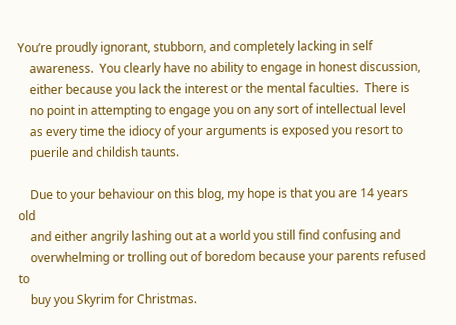You’re proudly ignorant, stubborn, and completely lacking in self
    awareness.  You clearly have no ability to engage in honest discussion,
    either because you lack the interest or the mental faculties.  There is
    no point in attempting to engage you on any sort of intellectual level
    as every time the idiocy of your arguments is exposed you resort to
    puerile and childish taunts.

    Due to your behaviour on this blog, my hope is that you are 14 years old
    and either angrily lashing out at a world you still find confusing and
    overwhelming or trolling out of boredom because your parents refused to
    buy you Skyrim for Christmas.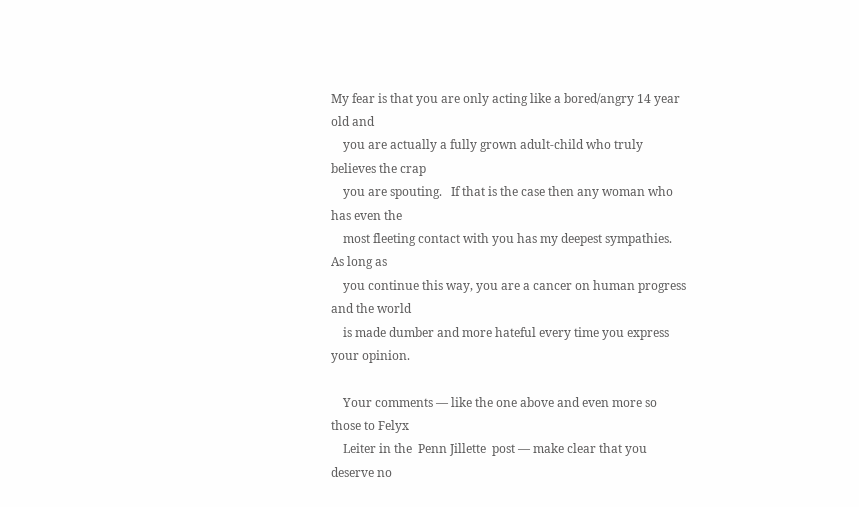My fear is that you are only acting like a bored/angry 14 year old and
    you are actually a fully grown adult-child who truly believes the crap
    you are spouting.   If that is the case then any woman who has even the
    most fleeting contact with you has my deepest sympathies.   As long as
    you continue this way, you are a cancer on human progress and the world
    is made dumber and more hateful every time you express your opinion.

    Your comments — like the one above and even more so those to Felyx
    Leiter in the  Penn Jillette  post — make clear that you deserve no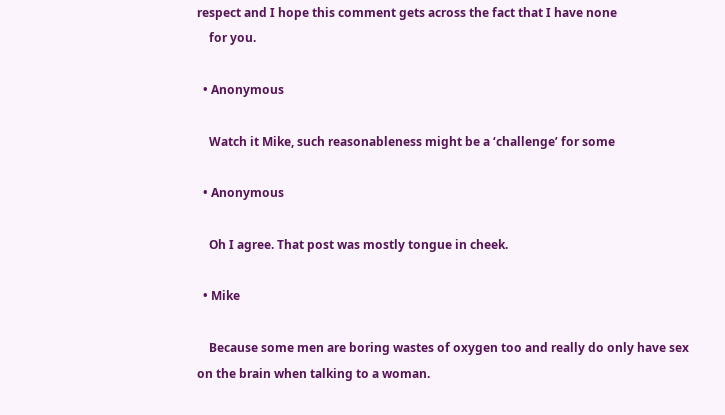respect and I hope this comment gets across the fact that I have none
    for you.

  • Anonymous

    Watch it Mike, such reasonableness might be a ‘challenge’ for some

  • Anonymous

    Oh I agree. That post was mostly tongue in cheek.

  • Mike

    Because some men are boring wastes of oxygen too and really do only have sex on the brain when talking to a woman.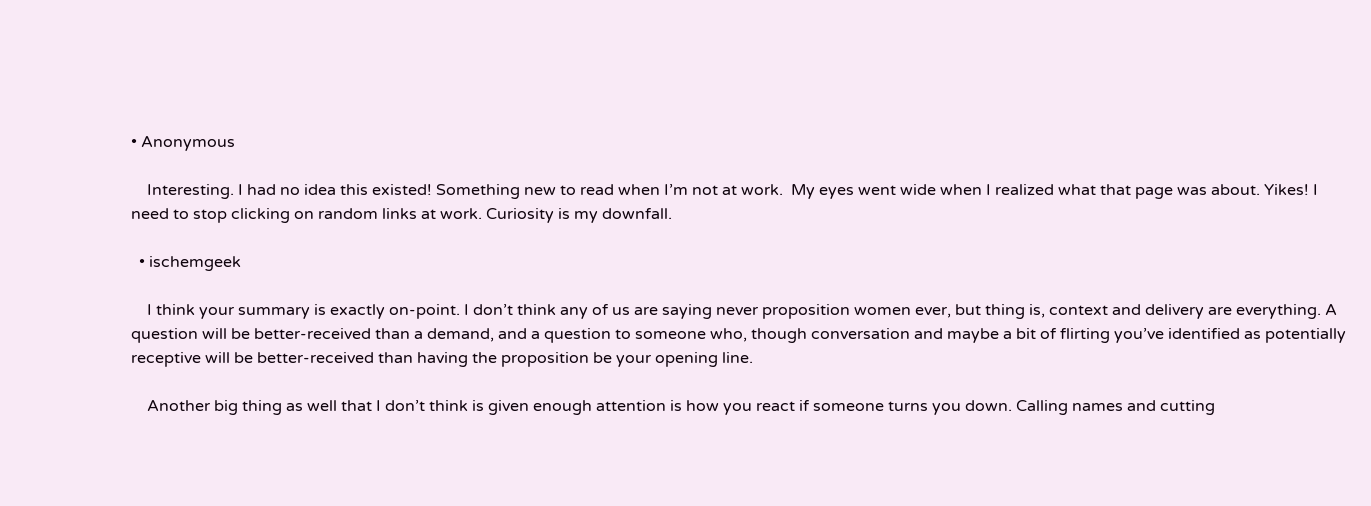• Anonymous

    Interesting. I had no idea this existed! Something new to read when I’m not at work.  My eyes went wide when I realized what that page was about. Yikes! I need to stop clicking on random links at work. Curiosity is my downfall.

  • ischemgeek

    I think your summary is exactly on-point. I don’t think any of us are saying never proposition women ever, but thing is, context and delivery are everything. A question will be better-received than a demand, and a question to someone who, though conversation and maybe a bit of flirting you’ve identified as potentially receptive will be better-received than having the proposition be your opening line.

    Another big thing as well that I don’t think is given enough attention is how you react if someone turns you down. Calling names and cutting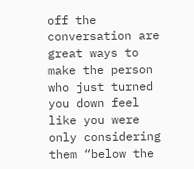off the conversation are great ways to make the person who just turned you down feel like you were only considering them “below the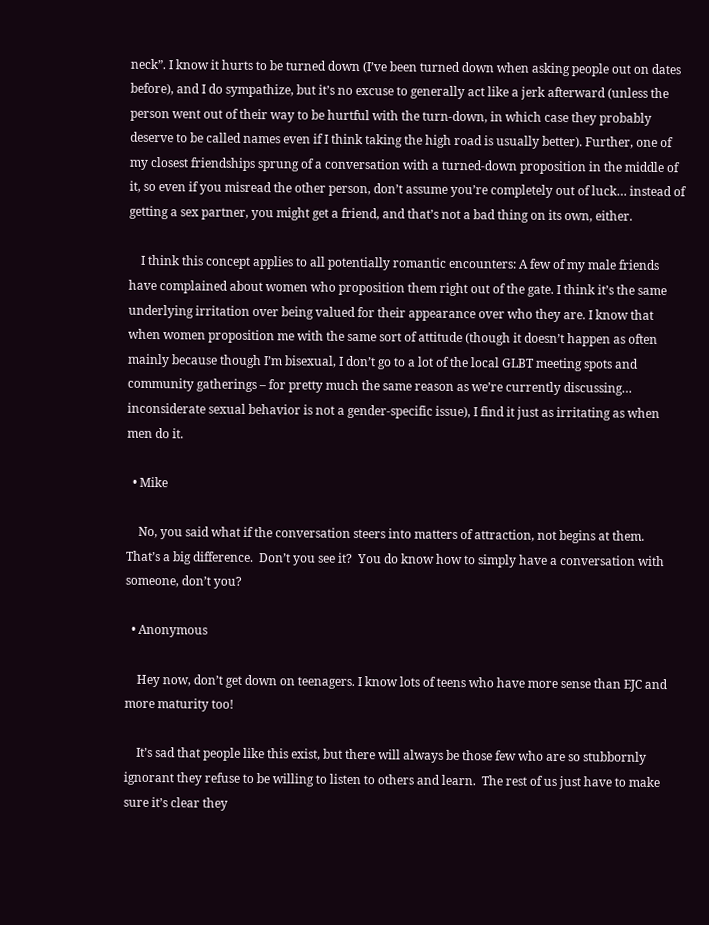neck”. I know it hurts to be turned down (I’ve been turned down when asking people out on dates before), and I do sympathize, but it’s no excuse to generally act like a jerk afterward (unless the person went out of their way to be hurtful with the turn-down, in which case they probably deserve to be called names even if I think taking the high road is usually better). Further, one of my closest friendships sprung of a conversation with a turned-down proposition in the middle of it, so even if you misread the other person, don’t assume you’re completely out of luck… instead of getting a sex partner, you might get a friend, and that’s not a bad thing on its own, either.

    I think this concept applies to all potentially romantic encounters: A few of my male friends have complained about women who proposition them right out of the gate. I think it’s the same underlying irritation over being valued for their appearance over who they are. I know that when women proposition me with the same sort of attitude (though it doesn’t happen as often mainly because though I’m bisexual, I don’t go to a lot of the local GLBT meeting spots and community gatherings – for pretty much the same reason as we’re currently discussing… inconsiderate sexual behavior is not a gender-specific issue), I find it just as irritating as when men do it.

  • Mike

    No, you said what if the conversation steers into matters of attraction, not begins at them.  That’s a big difference.  Don’t you see it?  You do know how to simply have a conversation with someone, don’t you?

  • Anonymous

    Hey now, don’t get down on teenagers. I know lots of teens who have more sense than EJC and more maturity too!

    It’s sad that people like this exist, but there will always be those few who are so stubbornly ignorant they refuse to be willing to listen to others and learn.  The rest of us just have to make sure it’s clear they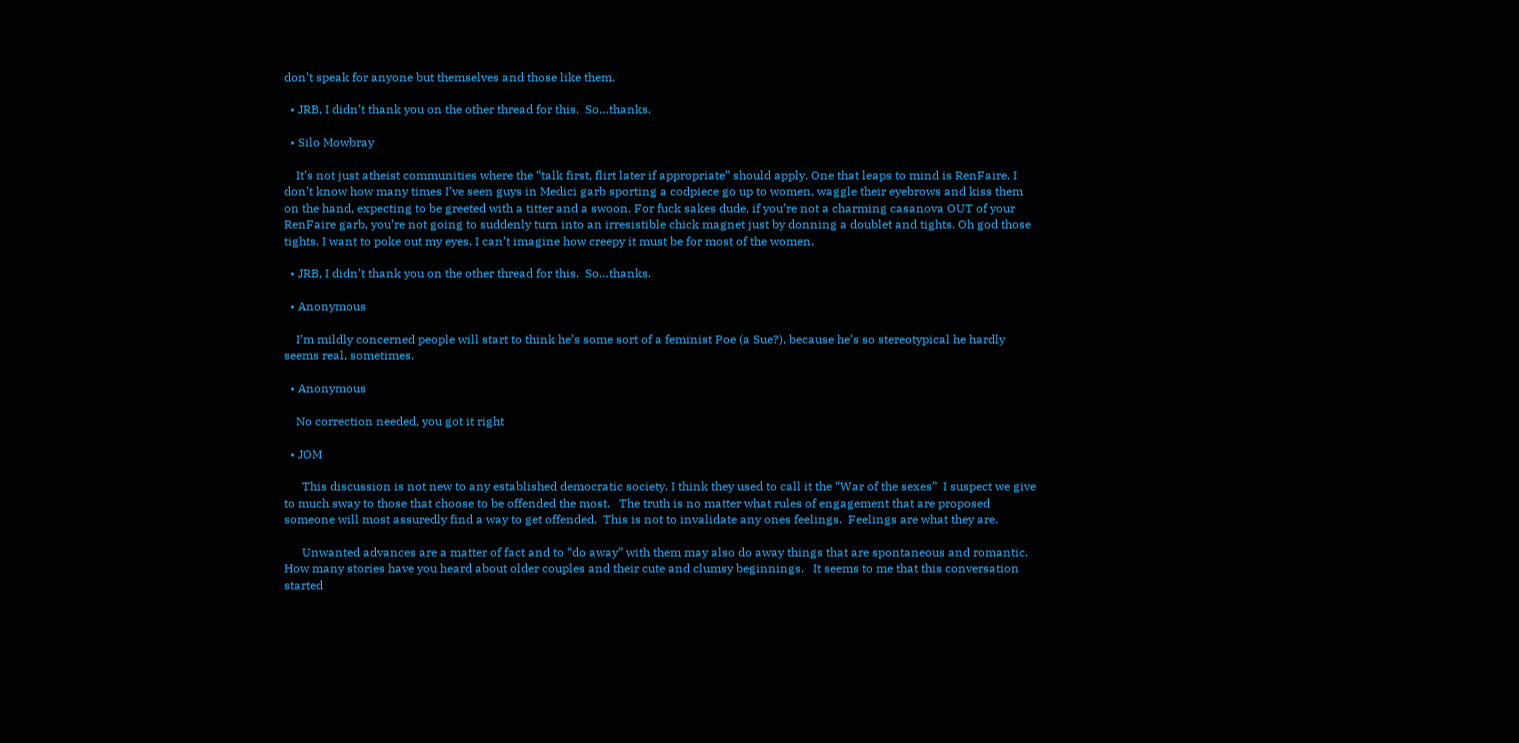don’t speak for anyone but themselves and those like them.

  • JRB, I didn’t thank you on the other thread for this.  So…thanks.

  • Silo Mowbray

    It’s not just atheist communities where the “talk first, flirt later if appropriate” should apply. One that leaps to mind is RenFaire. I don’t know how many times I’ve seen guys in Medici garb sporting a codpiece go up to women, waggle their eyebrows and kiss them on the hand, expecting to be greeted with a titter and a swoon. For fuck sakes dude, if you’re not a charming casanova OUT of your RenFaire garb, you’re not going to suddenly turn into an irresistible chick magnet just by donning a doublet and tights. Oh god those tights. I want to poke out my eyes. I can’t imagine how creepy it must be for most of the women.

  • JRB, I didn’t thank you on the other thread for this.  So…thanks.

  • Anonymous

    I’m mildly concerned people will start to think he’s some sort of a feminist Poe (a Sue?), because he’s so stereotypical he hardly seems real, sometimes.

  • Anonymous

    No correction needed, you got it right

  • JOM

      This discussion is not new to any established democratic society. I think they used to call it the “War of the sexes”  I suspect we give to much sway to those that choose to be offended the most.   The truth is no matter what rules of engagement that are proposed someone will most assuredly find a way to get offended.  This is not to invalidate any ones feelings.  Feelings are what they are.

      Unwanted advances are a matter of fact and to “do away” with them may also do away things that are spontaneous and romantic.  How many stories have you heard about older couples and their cute and clumsy beginnings.   It seems to me that this conversation started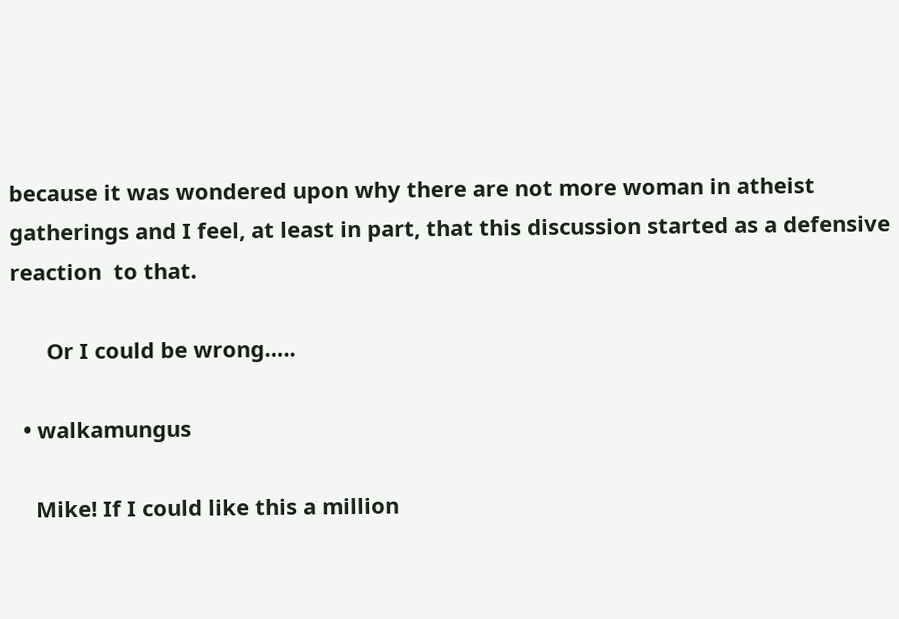because it was wondered upon why there are not more woman in atheist gatherings and I feel, at least in part, that this discussion started as a defensive reaction  to that.

      Or I could be wrong…..

  • walkamungus

    Mike! If I could like this a million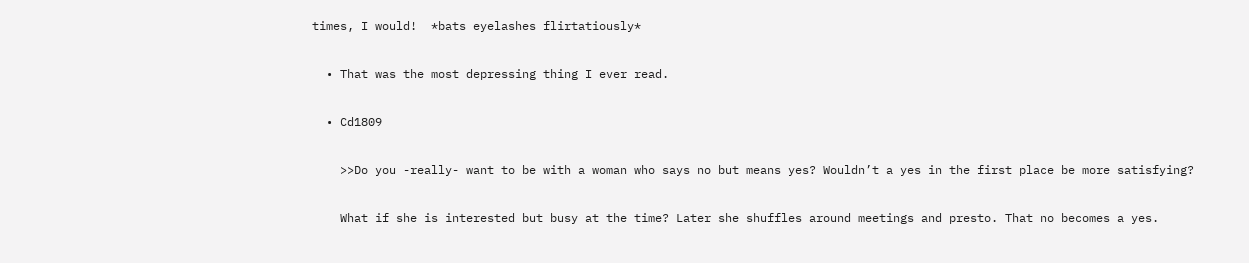times, I would!  *bats eyelashes flirtatiously*

  • That was the most depressing thing I ever read.

  • Cd1809

    >>Do you -really- want to be with a woman who says no but means yes? Wouldn’t a yes in the first place be more satisfying?

    What if she is interested but busy at the time? Later she shuffles around meetings and presto. That no becomes a yes.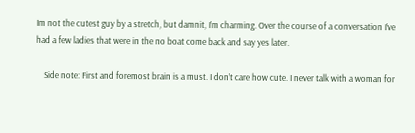Im not the cutest guy by a stretch, but damnit, I’m charming. Over the course of a conversation I’ve had a few ladies that were in the no boat come back and say yes later.

    Side note: First and foremost brain is a must. I don’t care how cute. I never talk with a woman for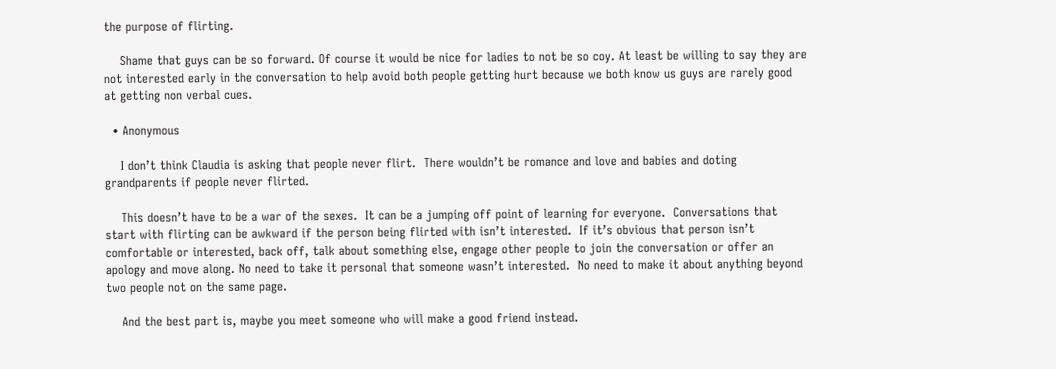the purpose of flirting.

    Shame that guys can be so forward. Of course it would be nice for ladies to not be so coy. At least be willing to say they are not interested early in the conversation to help avoid both people getting hurt because we both know us guys are rarely good at getting non verbal cues.

  • Anonymous

    I don’t think Claudia is asking that people never flirt.  There wouldn’t be romance and love and babies and doting grandparents if people never flirted.

    This doesn’t have to be a war of the sexes.  It can be a jumping off point of learning for everyone.  Conversations that start with flirting can be awkward if the person being flirted with isn’t interested.  If it’s obvious that person isn’t comfortable or interested, back off, talk about something else, engage other people to join the conversation or offer an apology and move along. No need to take it personal that someone wasn’t interested.  No need to make it about anything beyond two people not on the same page.

    And the best part is, maybe you meet someone who will make a good friend instead.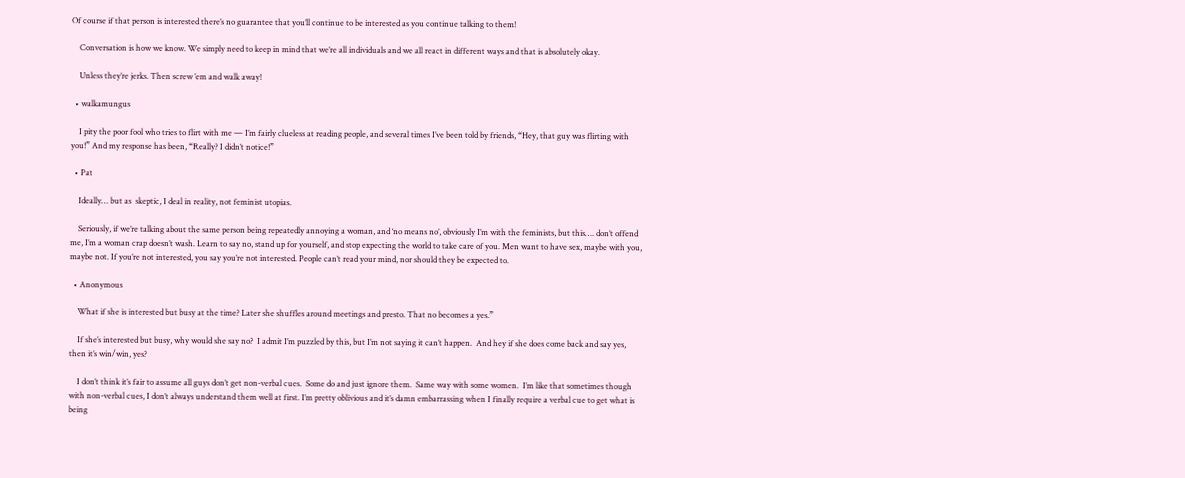Of course if that person is interested there’s no guarantee that you’ll continue to be interested as you continue talking to them!

    Conversation is how we know. We simply need to keep in mind that we’re all individuals and we all react in different ways and that is absolutely okay.

    Unless they’re jerks. Then screw ’em and walk away!

  • walkamungus

    I pity the poor fool who tries to flirt with me — I’m fairly clueless at reading people, and several times I’ve been told by friends, “Hey, that guy was flirting with you!” And my response has been, “Really? I didn’t notice!”

  • Pat

    Ideally… but as  skeptic, I deal in reality, not feminist utopias.

    Seriously, if we’re talking about the same person being repeatedly annoying a woman, and ‘no means no’, obviously I’m with the feminists, but this…. don’t offend me, I’m a woman crap doesn’t wash. Learn to say no, stand up for yourself, and stop expecting the world to take care of you. Men want to have sex, maybe with you, maybe not. If you’re not interested, you say you’re not interested. People can’t read your mind, nor should they be expected to.

  • Anonymous

    What if she is interested but busy at the time? Later she shuffles around meetings and presto. That no becomes a yes.”

    If she’s interested but busy, why would she say no?  I admit I’m puzzled by this, but I’m not saying it can’t happen.  And hey if she does come back and say yes, then it’s win/win, yes?

    I don’t think it’s fair to assume all guys don’t get non-verbal cues.  Some do and just ignore them.  Same way with some women.  I’m like that sometimes though with non-verbal cues, I don’t always understand them well at first. I’m pretty oblivious and it’s damn embarrassing when I finally require a verbal cue to get what is being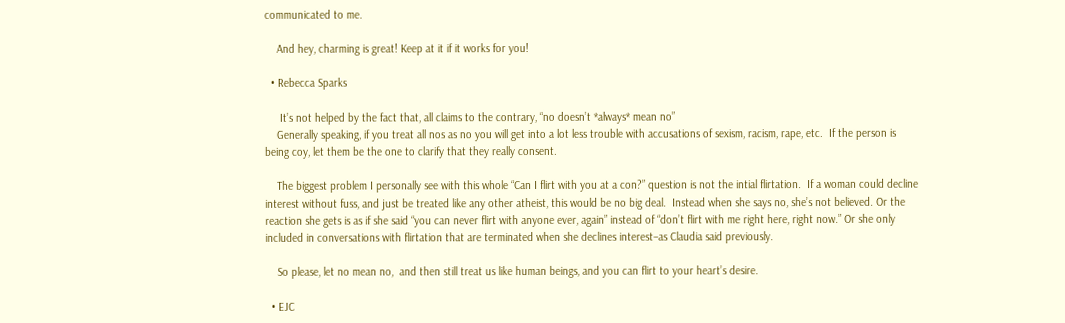communicated to me.

    And hey, charming is great! Keep at it if it works for you!

  • Rebecca Sparks

     It’s not helped by the fact that, all claims to the contrary, “no doesn’t *always* mean no”
    Generally speaking, if you treat all nos as no you will get into a lot less trouble with accusations of sexism, racism, rape, etc.  If the person is being coy, let them be the one to clarify that they really consent.

    The biggest problem I personally see with this whole “Can I flirt with you at a con?” question is not the intial flirtation.  If a woman could decline interest without fuss, and just be treated like any other atheist, this would be no big deal.  Instead when she says no, she’s not believed. Or the reaction she gets is as if she said “you can never flirt with anyone ever, again” instead of “don’t flirt with me right here, right now.” Or she only included in conversations with flirtation that are terminated when she declines interest–as Claudia said previously.

    So please, let no mean no,  and then still treat us like human beings, and you can flirt to your heart’s desire.

  • EJC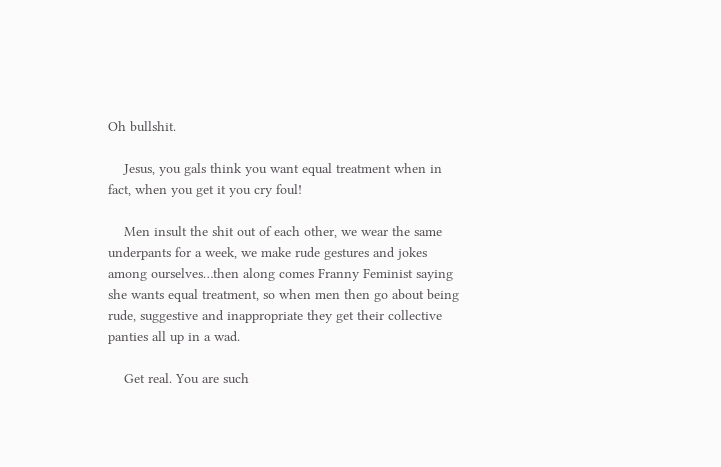Oh bullshit.

    Jesus, you gals think you want equal treatment when in fact, when you get it you cry foul!

    Men insult the shit out of each other, we wear the same underpants for a week, we make rude gestures and jokes among ourselves…then along comes Franny Feminist saying she wants equal treatment, so when men then go about being rude, suggestive and inappropriate they get their collective panties all up in a wad.

    Get real. You are such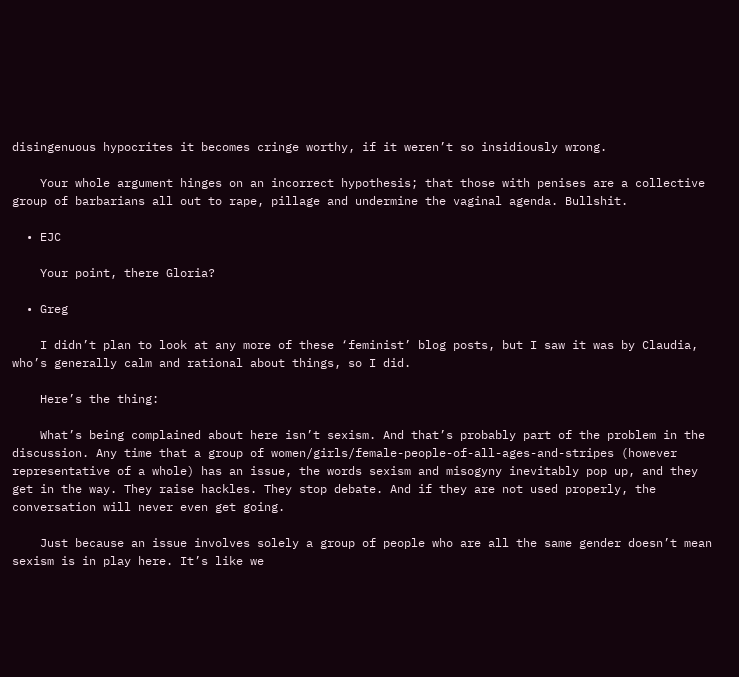disingenuous hypocrites it becomes cringe worthy, if it weren’t so insidiously wrong.

    Your whole argument hinges on an incorrect hypothesis; that those with penises are a collective group of barbarians all out to rape, pillage and undermine the vaginal agenda. Bullshit.

  • EJC

    Your point, there Gloria?

  • Greg

    I didn’t plan to look at any more of these ‘feminist’ blog posts, but I saw it was by Claudia, who’s generally calm and rational about things, so I did.

    Here’s the thing:

    What’s being complained about here isn’t sexism. And that’s probably part of the problem in the discussion. Any time that a group of women/girls/female-people-of-all-ages-and-stripes (however representative of a whole) has an issue, the words sexism and misogyny inevitably pop up, and they get in the way. They raise hackles. They stop debate. And if they are not used properly, the conversation will never even get going.

    Just because an issue involves solely a group of people who are all the same gender doesn’t mean sexism is in play here. It’s like we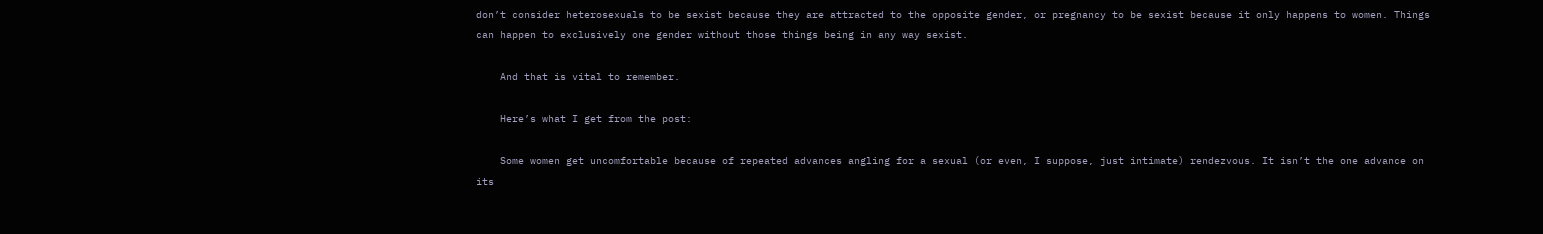don’t consider heterosexuals to be sexist because they are attracted to the opposite gender, or pregnancy to be sexist because it only happens to women. Things can happen to exclusively one gender without those things being in any way sexist.

    And that is vital to remember.

    Here’s what I get from the post:

    Some women get uncomfortable because of repeated advances angling for a sexual (or even, I suppose, just intimate) rendezvous. It isn’t the one advance on its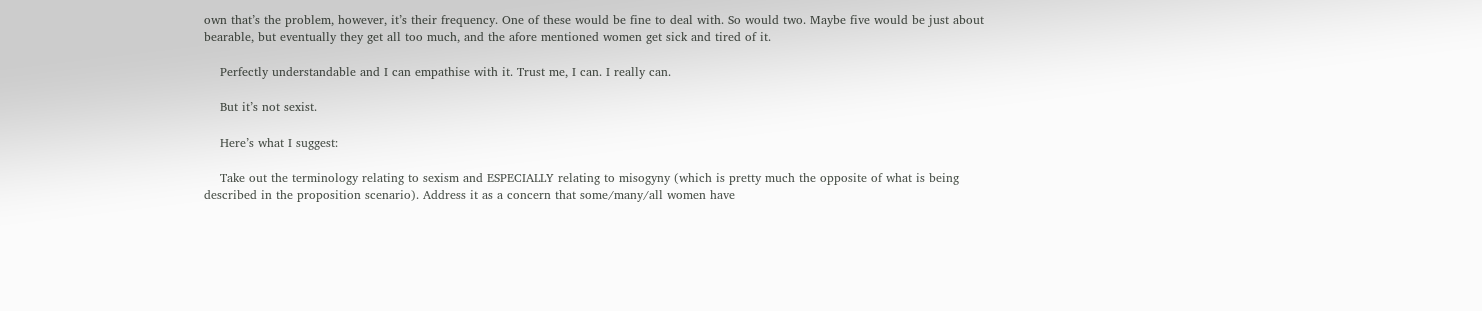own that’s the problem, however, it’s their frequency. One of these would be fine to deal with. So would two. Maybe five would be just about bearable, but eventually they get all too much, and the afore mentioned women get sick and tired of it.

    Perfectly understandable and I can empathise with it. Trust me, I can. I really can.

    But it’s not sexist.

    Here’s what I suggest:

    Take out the terminology relating to sexism and ESPECIALLY relating to misogyny (which is pretty much the opposite of what is being described in the proposition scenario). Address it as a concern that some/many/all women have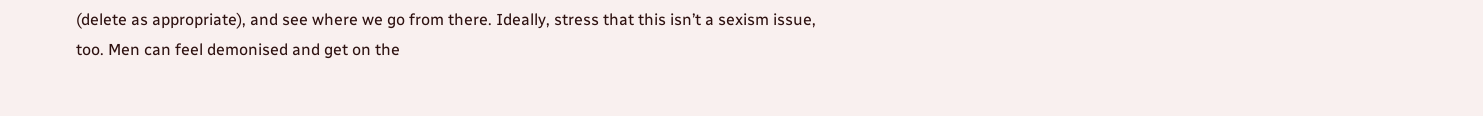(delete as appropriate), and see where we go from there. Ideally, stress that this isn’t a sexism issue, too. Men can feel demonised and get on the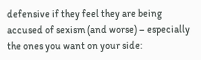defensive if they feel they are being accused of sexism (and worse) – especially the ones you want on your side: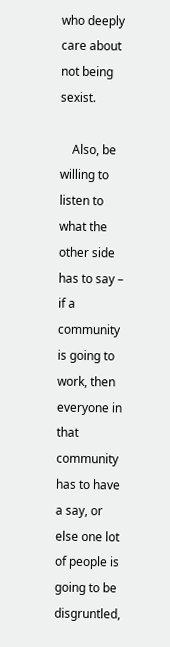who deeply care about not being sexist.

    Also, be willing to listen to what the other side has to say – if a community is going to work, then everyone in that community has to have a say, or else one lot of people is going to be disgruntled,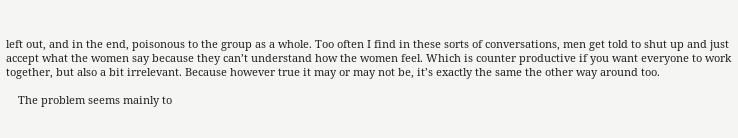left out, and in the end, poisonous to the group as a whole. Too often I find in these sorts of conversations, men get told to shut up and just accept what the women say because they can’t understand how the women feel. Which is counter productive if you want everyone to work together, but also a bit irrelevant. Because however true it may or may not be, it’s exactly the same the other way around too.

    The problem seems mainly to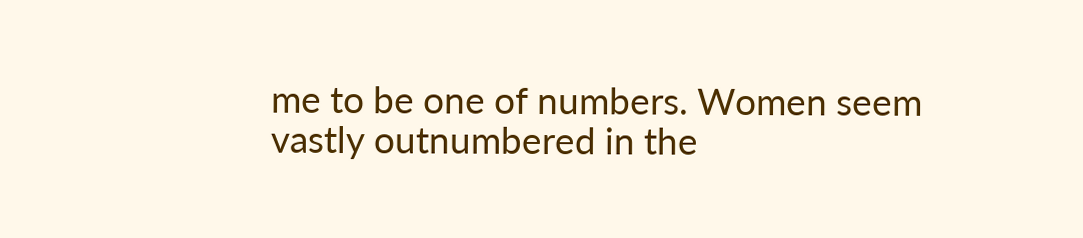me to be one of numbers. Women seem vastly outnumbered in the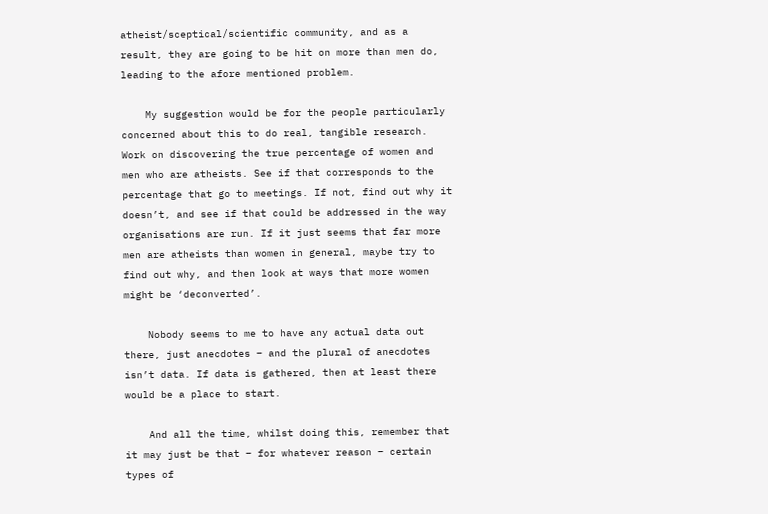atheist/sceptical/scientific community, and as a result, they are going to be hit on more than men do, leading to the afore mentioned problem.

    My suggestion would be for the people particularly concerned about this to do real, tangible research. Work on discovering the true percentage of women and men who are atheists. See if that corresponds to the percentage that go to meetings. If not, find out why it doesn’t, and see if that could be addressed in the way organisations are run. If it just seems that far more men are atheists than women in general, maybe try to find out why, and then look at ways that more women might be ‘deconverted’.

    Nobody seems to me to have any actual data out there, just anecdotes – and the plural of anecdotes isn’t data. If data is gathered, then at least there would be a place to start.

    And all the time, whilst doing this, remember that it may just be that – for whatever reason – certain types of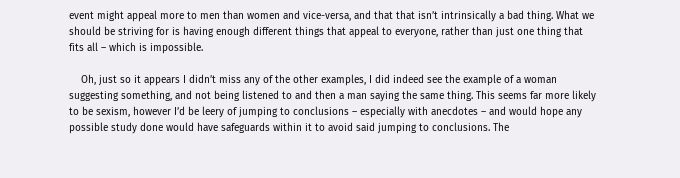event might appeal more to men than women and vice-versa, and that that isn’t intrinsically a bad thing. What we should be striving for is having enough different things that appeal to everyone, rather than just one thing that fits all – which is impossible.

    Oh, just so it appears I didn’t miss any of the other examples, I did indeed see the example of a woman suggesting something, and not being listened to and then a man saying the same thing. This seems far more likely to be sexism, however I’d be leery of jumping to conclusions – especially with anecdotes – and would hope any possible study done would have safeguards within it to avoid said jumping to conclusions. The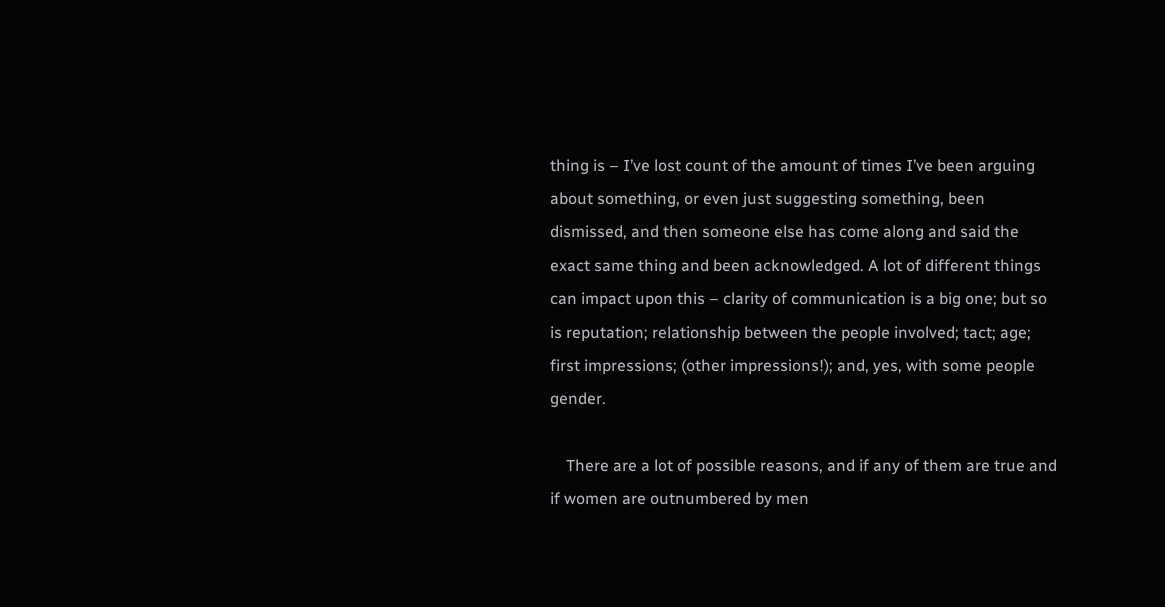thing is – I’ve lost count of the amount of times I’ve been arguing about something, or even just suggesting something, been dismissed, and then someone else has come along and said the exact same thing and been acknowledged. A lot of different things can impact upon this – clarity of communication is a big one; but so is reputation; relationship between the people involved; tact; age; first impressions; (other impressions!); and, yes, with some people gender.

    There are a lot of possible reasons, and if any of them are true and if women are outnumbered by men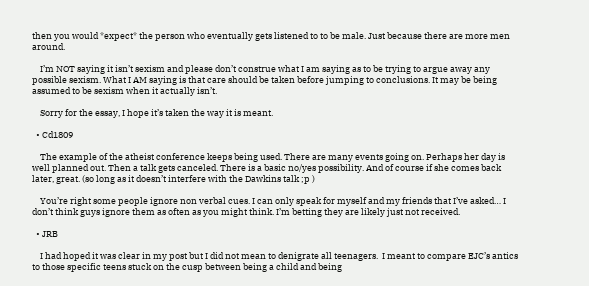then you would *expect* the person who eventually gets listened to to be male. Just because there are more men around.

    I’m NOT saying it isn’t sexism and please don’t construe what I am saying as to be trying to argue away any possible sexism. What I AM saying is that care should be taken before jumping to conclusions. It may be being assumed to be sexism when it actually isn’t.

    Sorry for the essay, I hope it’s taken the way it is meant.

  • Cd1809

    The example of the atheist conference keeps being used. There are many events going on. Perhaps her day is well planned out. Then a talk gets canceled. There is a basic no/yes possibility. And of course if she comes back later, great. (so long as it doesn’t interfere with the Dawkins talk ;p )

    You’re right some people ignore non verbal cues. I can only speak for myself and my friends that I’ve asked… I don’t think guys ignore them as often as you might think. I’m betting they are likely just not received.

  • JRB

    I had hoped it was clear in my post but I did not mean to denigrate all teenagers.  I meant to compare EJC’s antics to those specific teens stuck on the cusp between being a child and being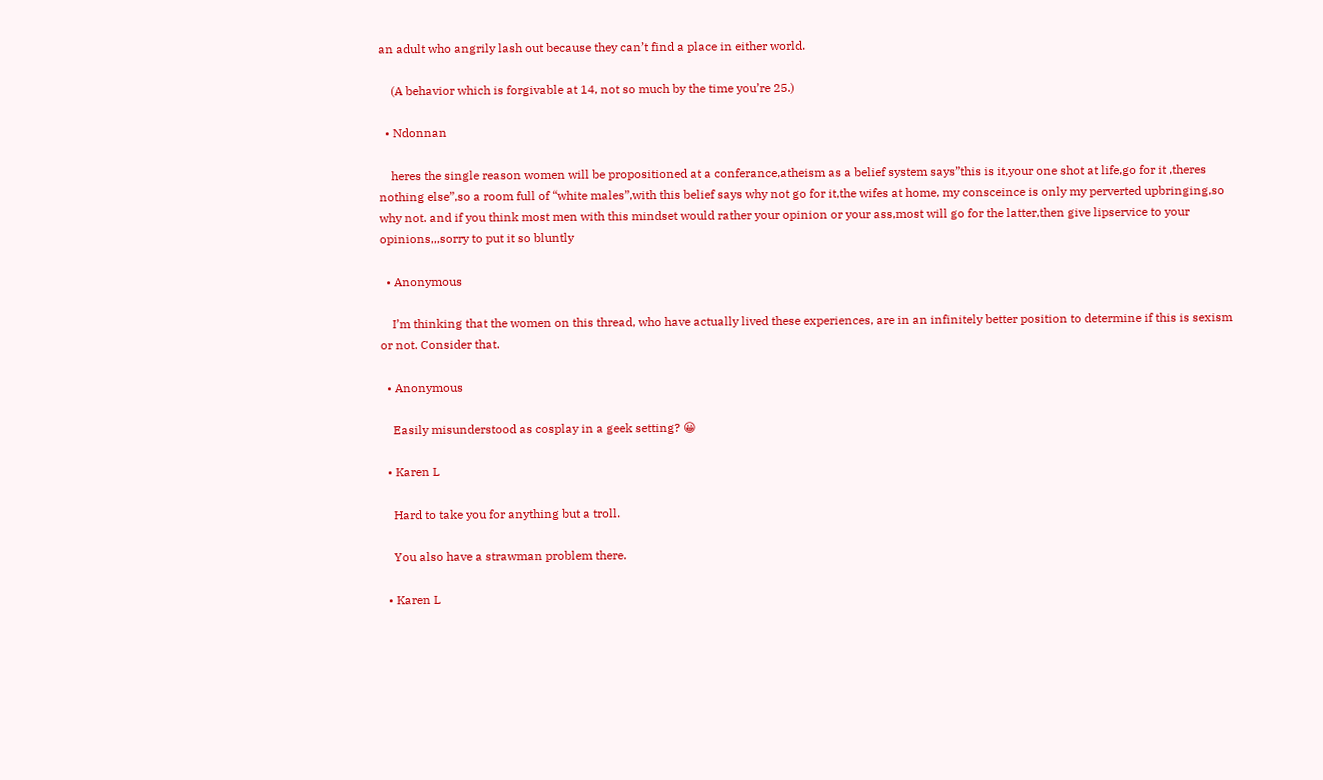an adult who angrily lash out because they can’t find a place in either world.

    (A behavior which is forgivable at 14, not so much by the time you’re 25.)

  • Ndonnan

    heres the single reason women will be propositioned at a conferance,atheism as a belief system says”this is it,your one shot at life,go for it ,theres nothing else”,so a room full of “white males”,with this belief says why not go for it,the wifes at home, my consceince is only my perverted upbringing,so why not. and if you think most men with this mindset would rather your opinion or your ass,most will go for the latter,then give lipservice to your opinions,,,sorry to put it so bluntly

  • Anonymous

    I’m thinking that the women on this thread, who have actually lived these experiences, are in an infinitely better position to determine if this is sexism or not. Consider that.

  • Anonymous

    Easily misunderstood as cosplay in a geek setting? 😀

  • Karen L

    Hard to take you for anything but a troll.

    You also have a strawman problem there.

  • Karen L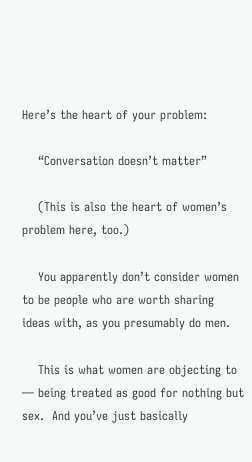Here’s the heart of your problem:

    “Conversation doesn’t matter”

    (This is also the heart of women’s problem here, too.)

    You apparently don’t consider women to be people who are worth sharing ideas with, as you presumably do men.

    This is what women are objecting to — being treated as good for nothing but sex.  And you’ve just basically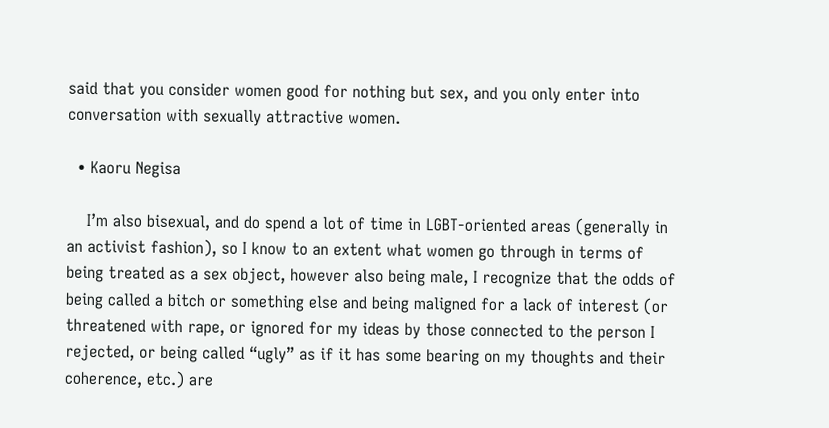said that you consider women good for nothing but sex, and you only enter into conversation with sexually attractive women.

  • Kaoru Negisa

    I’m also bisexual, and do spend a lot of time in LGBT-oriented areas (generally in an activist fashion), so I know to an extent what women go through in terms of being treated as a sex object, however also being male, I recognize that the odds of being called a bitch or something else and being maligned for a lack of interest (or threatened with rape, or ignored for my ideas by those connected to the person I rejected, or being called “ugly” as if it has some bearing on my thoughts and their coherence, etc.) are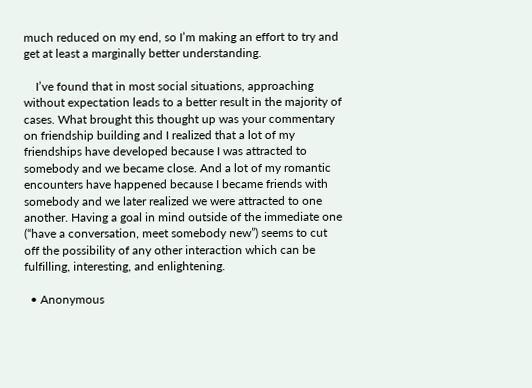much reduced on my end, so I’m making an effort to try and get at least a marginally better understanding.

    I’ve found that in most social situations, approaching without expectation leads to a better result in the majority of cases. What brought this thought up was your commentary on friendship building and I realized that a lot of my friendships have developed because I was attracted to somebody and we became close. And a lot of my romantic encounters have happened because I became friends with somebody and we later realized we were attracted to one another. Having a goal in mind outside of the immediate one (“have a conversation, meet somebody new”) seems to cut off the possibility of any other interaction which can be fulfilling, interesting, and enlightening.

  • Anonymous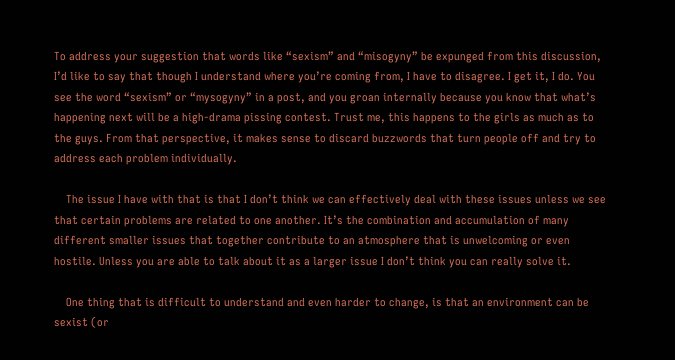To address your suggestion that words like “sexism” and “misogyny” be expunged from this discussion, I’d like to say that though I understand where you’re coming from, I have to disagree. I get it, I do. You see the word “sexism” or “mysogyny” in a post, and you groan internally because you know that what’s happening next will be a high-drama pissing contest. Trust me, this happens to the girls as much as to the guys. From that perspective, it makes sense to discard buzzwords that turn people off and try to address each problem individually.

    The issue I have with that is that I don’t think we can effectively deal with these issues unless we see that certain problems are related to one another. It’s the combination and accumulation of many different smaller issues that together contribute to an atmosphere that is unwelcoming or even hostile. Unless you are able to talk about it as a larger issue I don’t think you can really solve it.

    One thing that is difficult to understand and even harder to change, is that an environment can be sexist (or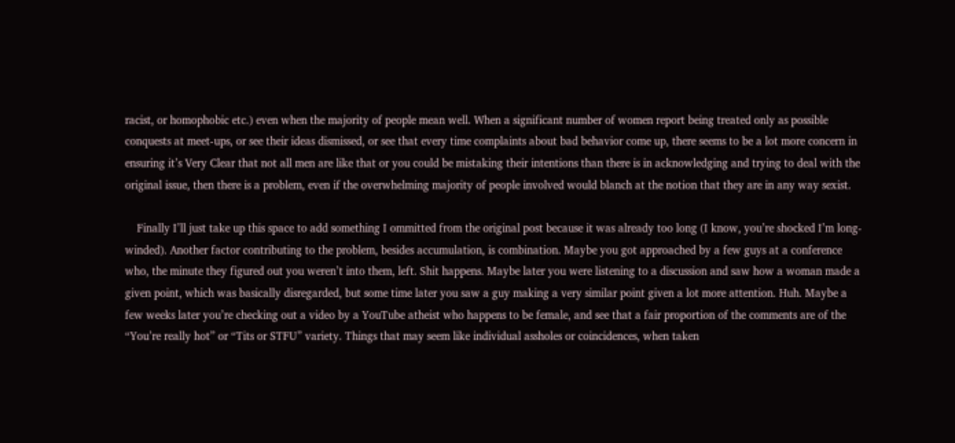racist, or homophobic etc.) even when the majority of people mean well. When a significant number of women report being treated only as possible conquests at meet-ups, or see their ideas dismissed, or see that every time complaints about bad behavior come up, there seems to be a lot more concern in ensuring it’s Very Clear that not all men are like that or you could be mistaking their intentions than there is in acknowledging and trying to deal with the original issue, then there is a problem, even if the overwhelming majority of people involved would blanch at the notion that they are in any way sexist.

    Finally I’ll just take up this space to add something I ommitted from the original post because it was already too long (I know, you’re shocked I’m long-winded). Another factor contributing to the problem, besides accumulation, is combination. Maybe you got approached by a few guys at a conference who, the minute they figured out you weren’t into them, left. Shit happens. Maybe later you were listening to a discussion and saw how a woman made a given point, which was basically disregarded, but some time later you saw a guy making a very similar point given a lot more attention. Huh. Maybe a few weeks later you’re checking out a video by a YouTube atheist who happens to be female, and see that a fair proportion of the comments are of the “You’re really hot” or “Tits or STFU” variety. Things that may seem like individual assholes or coincidences, when taken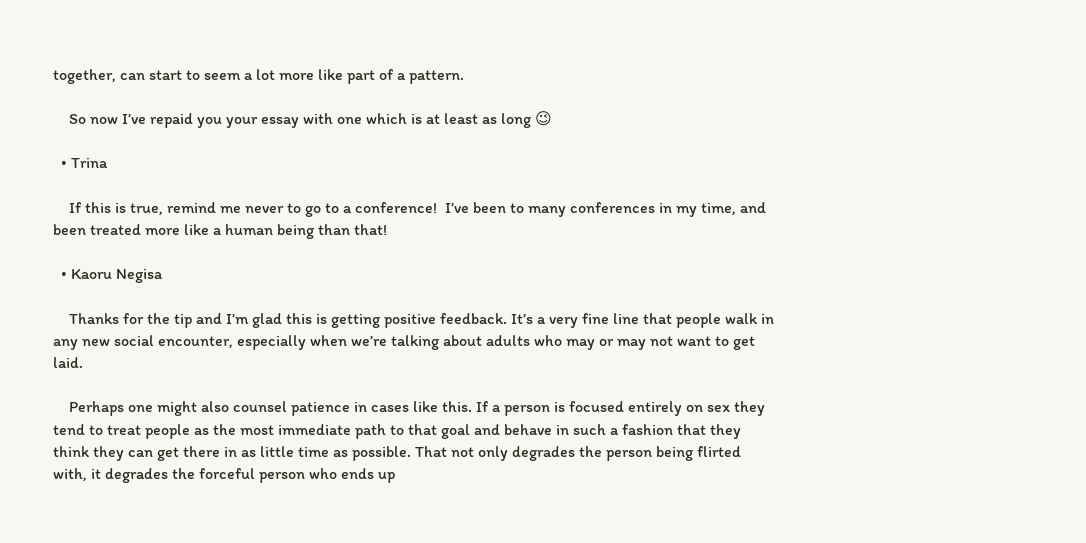together, can start to seem a lot more like part of a pattern.

    So now I’ve repaid you your essay with one which is at least as long 😉

  • Trina

    If this is true, remind me never to go to a conference!  I’ve been to many conferences in my time, and been treated more like a human being than that!

  • Kaoru Negisa

    Thanks for the tip and I’m glad this is getting positive feedback. It’s a very fine line that people walk in any new social encounter, especially when we’re talking about adults who may or may not want to get laid.

    Perhaps one might also counsel patience in cases like this. If a person is focused entirely on sex they tend to treat people as the most immediate path to that goal and behave in such a fashion that they think they can get there in as little time as possible. That not only degrades the person being flirted with, it degrades the forceful person who ends up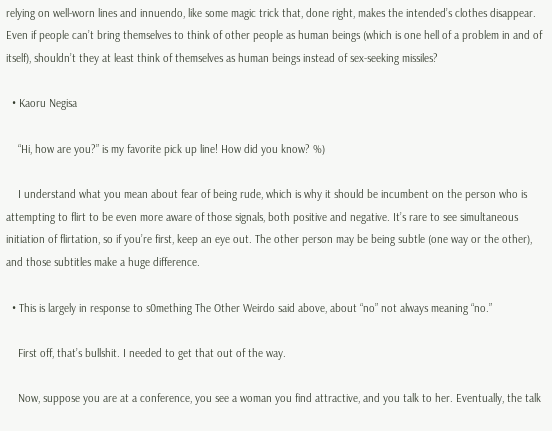relying on well-worn lines and innuendo, like some magic trick that, done right, makes the intended’s clothes disappear. Even if people can’t bring themselves to think of other people as human beings (which is one hell of a problem in and of itself), shouldn’t they at least think of themselves as human beings instead of sex-seeking missiles?

  • Kaoru Negisa

    “Hi, how are you?” is my favorite pick up line! How did you know? %)

    I understand what you mean about fear of being rude, which is why it should be incumbent on the person who is attempting to flirt to be even more aware of those signals, both positive and negative. It’s rare to see simultaneous initiation of flirtation, so if you’re first, keep an eye out. The other person may be being subtle (one way or the other), and those subtitles make a huge difference.

  • This is largely in response to s0mething The Other Weirdo said above, about “no” not always meaning “no.”

    First off, that’s bullshit. I needed to get that out of the way.

    Now, suppose you are at a conference, you see a woman you find attractive, and you talk to her. Eventually, the talk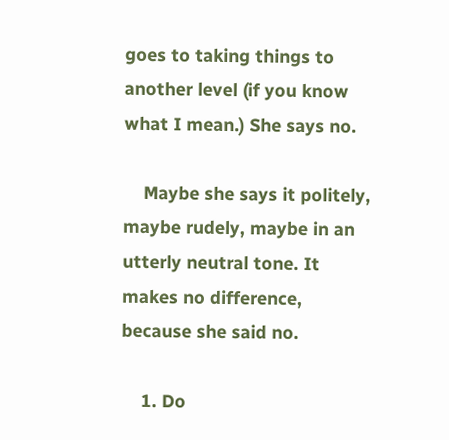goes to taking things to another level (if you know what I mean.) She says no.

    Maybe she says it politely, maybe rudely, maybe in an utterly neutral tone. It makes no difference, because she said no.

    1. Do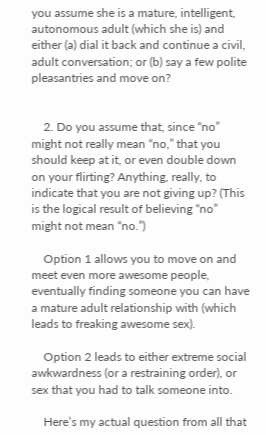you assume she is a mature, intelligent, autonomous adult (which she is) and either (a) dial it back and continue a civil, adult conversation; or (b) say a few polite pleasantries and move on?


    2. Do you assume that, since “no” might not really mean “no,” that you should keep at it, or even double down on your flirting? Anything, really, to indicate that you are not giving up? (This is the logical result of believing “no” might not mean “no.”)

    Option 1 allows you to move on and meet even more awesome people, eventually finding someone you can have a mature adult relationship with (which leads to freaking awesome sex).

    Option 2 leads to either extreme social awkwardness (or a restraining order), or sex that you had to talk someone into.

    Here’s my actual question from all that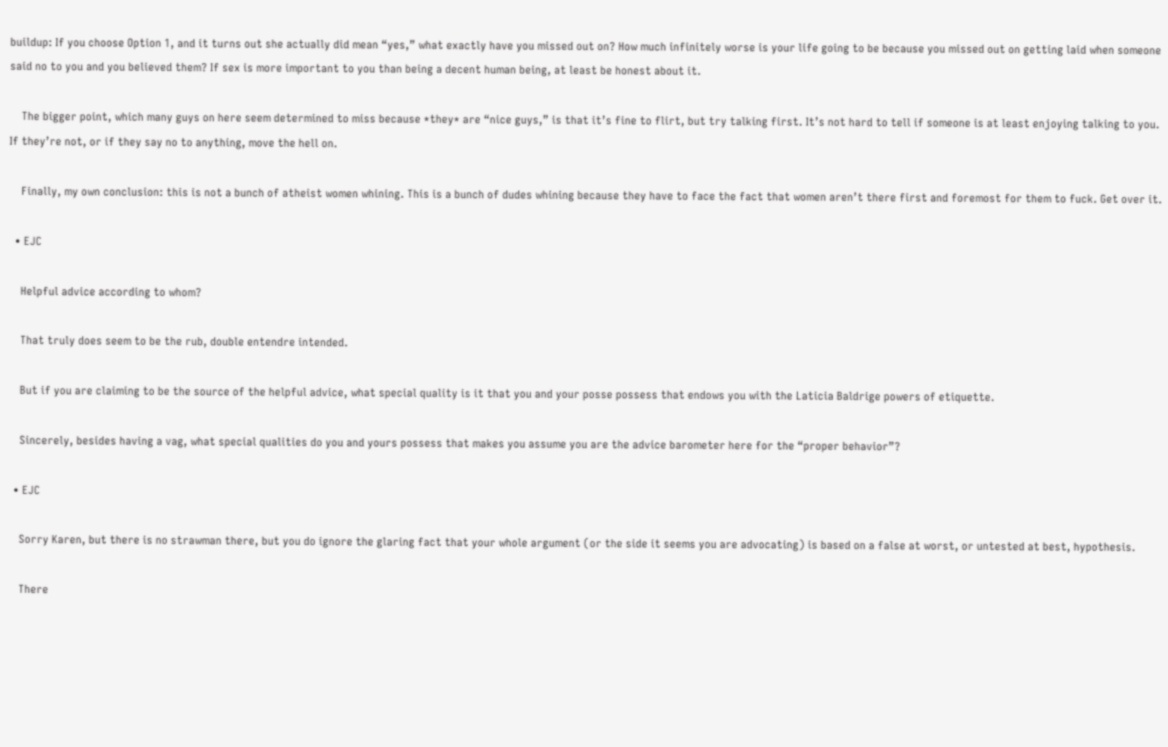buildup: If you choose Option 1, and it turns out she actually did mean “yes,” what exactly have you missed out on? How much infinitely worse is your life going to be because you missed out on getting laid when someone said no to you and you believed them? If sex is more important to you than being a decent human being, at least be honest about it.

    The bigger point, which many guys on here seem determined to miss because *they* are “nice guys,” is that it’s fine to flirt, but try talking first. It’s not hard to tell if someone is at least enjoying talking to you. If they’re not, or if they say no to anything, move the hell on.

    Finally, my own conclusion: this is not a bunch of atheist women whining. This is a bunch of dudes whining because they have to face the fact that women aren’t there first and foremost for them to fuck. Get over it.

  • EJC

    Helpful advice according to whom?

    That truly does seem to be the rub, double entendre intended.

    But if you are claiming to be the source of the helpful advice, what special quality is it that you and your posse possess that endows you with the Laticia Baldrige powers of etiquette.

    Sincerely, besides having a vag, what special qualities do you and yours possess that makes you assume you are the advice barometer here for the “proper behavior”?

  • EJC

    Sorry Karen, but there is no strawman there, but you do ignore the glaring fact that your whole argument (or the side it seems you are advocating) is based on a false at worst, or untested at best, hypothesis.

    There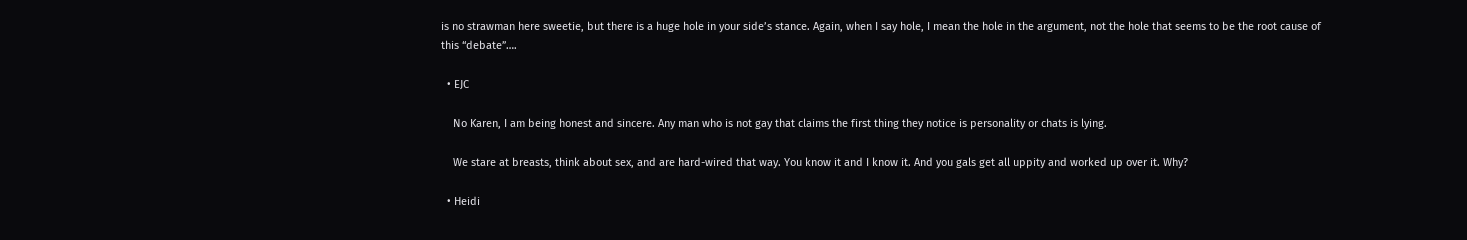is no strawman here sweetie, but there is a huge hole in your side’s stance. Again, when I say hole, I mean the hole in the argument, not the hole that seems to be the root cause of this “debate”….

  • EJC

    No Karen, I am being honest and sincere. Any man who is not gay that claims the first thing they notice is personality or chats is lying.

    We stare at breasts, think about sex, and are hard-wired that way. You know it and I know it. And you gals get all uppity and worked up over it. Why?

  • Heidi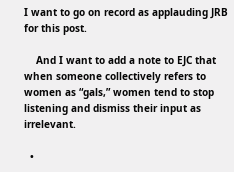I want to go on record as applauding JRB for this post.

    And I want to add a note to EJC that when someone collectively refers to women as “gals,” women tend to stop listening and dismiss their input as irrelevant.

  •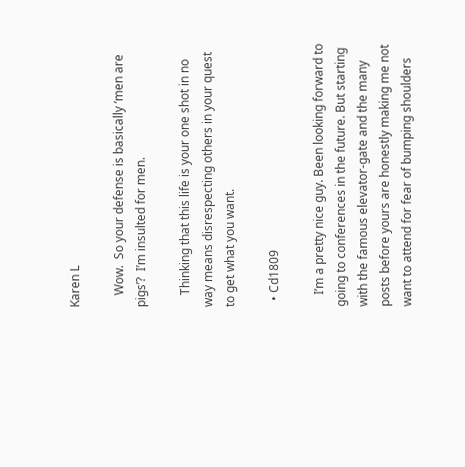Karen L

    Wow.  So your defense is basically ‘men are pigs’?  I’m insulted for men.

    Thinking that this life is your one shot in no way means disrespecting others in your quest to get what you want.

  • Cd1809

    I’m a pretty nice guy. Been looking forward to going to conferences in the future. But starting with the famous elevator-gate and the many posts before yours are honestly making me not want to attend for fear of bumping shoulders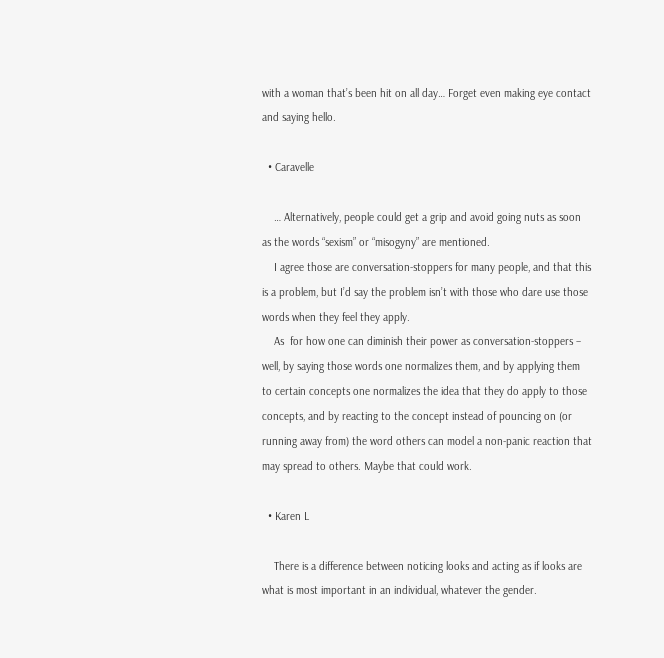with a woman that’s been hit on all day… Forget even making eye contact and saying hello.

  • Caravelle

    … Alternatively, people could get a grip and avoid going nuts as soon as the words “sexism” or “misogyny” are mentioned.
    I agree those are conversation-stoppers for many people, and that this is a problem, but I’d say the problem isn’t with those who dare use those words when they feel they apply.
    As  for how one can diminish their power as conversation-stoppers – well, by saying those words one normalizes them, and by applying them to certain concepts one normalizes the idea that they do apply to those concepts, and by reacting to the concept instead of pouncing on (or running away from) the word others can model a non-panic reaction that may spread to others. Maybe that could work.

  • Karen L

    There is a difference between noticing looks and acting as if looks are what is most important in an individual, whatever the gender.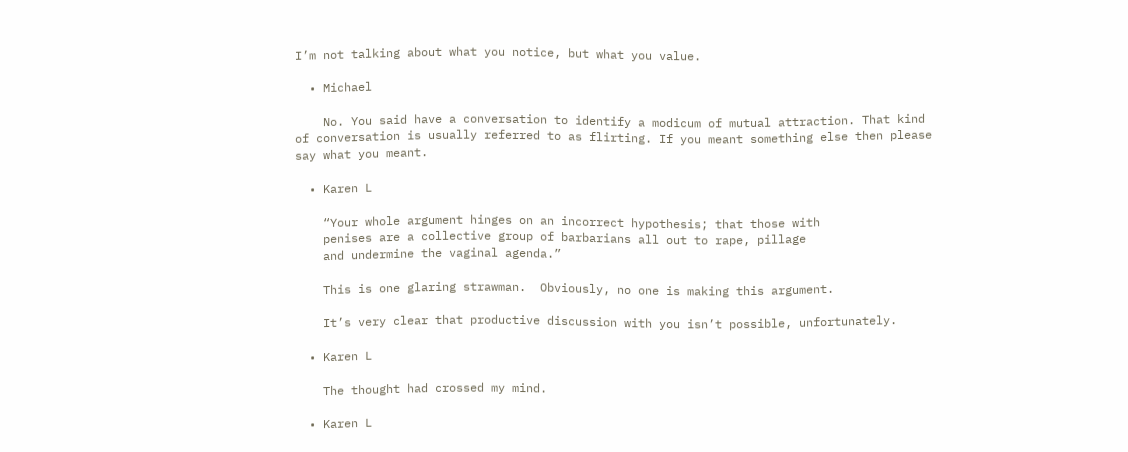I’m not talking about what you notice, but what you value.

  • Michael

    No. You said have a conversation to identify a modicum of mutual attraction. That kind of conversation is usually referred to as flirting. If you meant something else then please say what you meant.

  • Karen L

    “Your whole argument hinges on an incorrect hypothesis; that those with
    penises are a collective group of barbarians all out to rape, pillage
    and undermine the vaginal agenda.”

    This is one glaring strawman.  Obviously, no one is making this argument.

    It’s very clear that productive discussion with you isn’t possible, unfortunately.

  • Karen L

    The thought had crossed my mind.

  • Karen L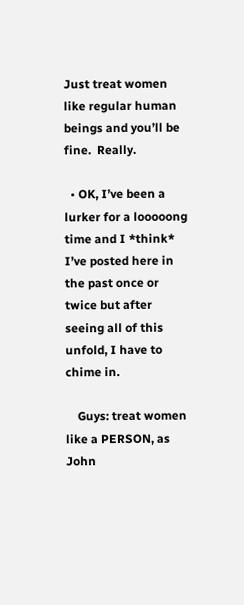Just treat women like regular human beings and you’ll be fine.  Really.

  • OK, I’ve been a lurker for a looooong time and I *think* I’ve posted here in the past once or twice but after seeing all of this unfold, I have to chime in.

    Guys: treat women like a PERSON, as John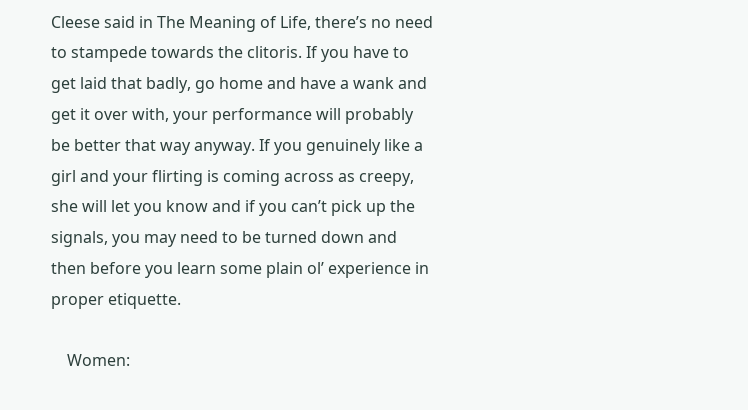Cleese said in The Meaning of Life, there’s no need to stampede towards the clitoris. If you have to get laid that badly, go home and have a wank and get it over with, your performance will probably be better that way anyway. If you genuinely like a girl and your flirting is coming across as creepy, she will let you know and if you can’t pick up the signals, you may need to be turned down and then before you learn some plain ol’ experience in proper etiquette.

    Women: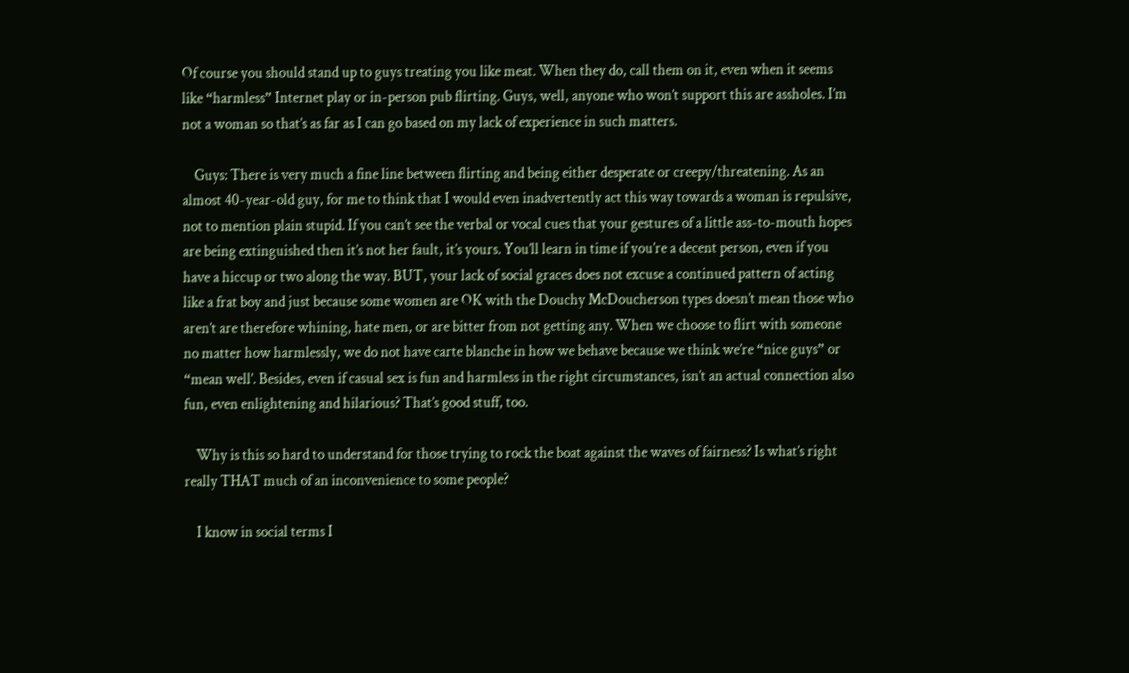Of course you should stand up to guys treating you like meat. When they do, call them on it, even when it seems like “harmless” Internet play or in-person pub flirting. Guys, well, anyone who won’t support this are assholes. I’m not a woman so that’s as far as I can go based on my lack of experience in such matters.

    Guys: There is very much a fine line between flirting and being either desperate or creepy/threatening. As an almost 40-year-old guy, for me to think that I would even inadvertently act this way towards a woman is repulsive, not to mention plain stupid. If you can’t see the verbal or vocal cues that your gestures of a little ass-to-mouth hopes are being extinguished then it’s not her fault, it’s yours. You’ll learn in time if you’re a decent person, even if you have a hiccup or two along the way. BUT, your lack of social graces does not excuse a continued pattern of acting like a frat boy and just because some women are OK with the Douchy McDoucherson types doesn’t mean those who aren’t are therefore whining, hate men, or are bitter from not getting any. When we choose to flirt with someone no matter how harmlessly, we do not have carte blanche in how we behave because we think we’re “nice guys” or “mean well’. Besides, even if casual sex is fun and harmless in the right circumstances, isn’t an actual connection also fun, even enlightening and hilarious? That’s good stuff, too.

    Why is this so hard to understand for those trying to rock the boat against the waves of fairness? Is what’s right really THAT much of an inconvenience to some people?

    I know in social terms I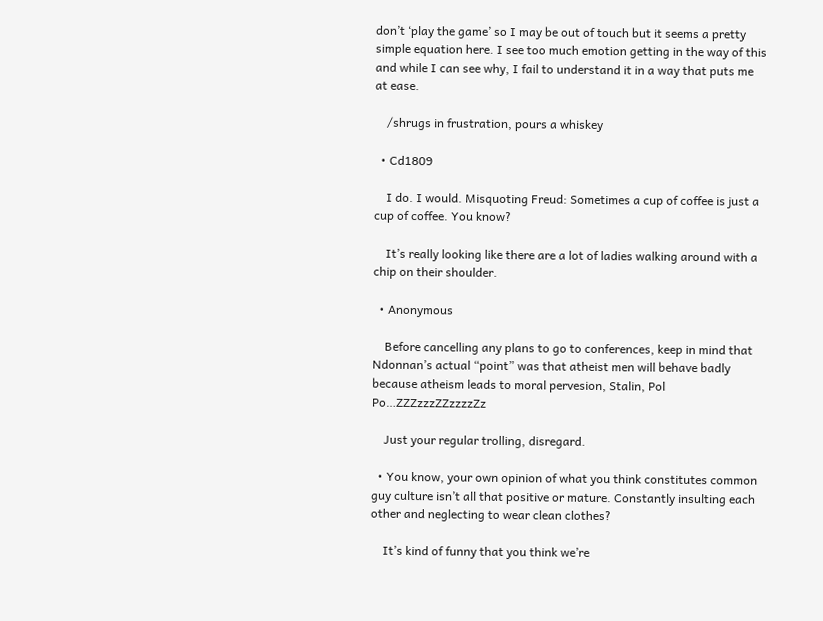don’t ‘play the game’ so I may be out of touch but it seems a pretty simple equation here. I see too much emotion getting in the way of this and while I can see why, I fail to understand it in a way that puts me at ease.

    /shrugs in frustration, pours a whiskey

  • Cd1809

    I do. I would. Misquoting Freud: Sometimes a cup of coffee is just a cup of coffee. You know?

    It’s really looking like there are a lot of ladies walking around with a chip on their shoulder.

  • Anonymous

    Before cancelling any plans to go to conferences, keep in mind that Ndonnan’s actual “point” was that atheist men will behave badly because atheism leads to moral pervesion, Stalin, Pol Po…ZZZzzzZZzzzzZz

    Just your regular trolling, disregard.

  • You know, your own opinion of what you think constitutes common guy culture isn’t all that positive or mature. Constantly insulting each other and neglecting to wear clean clothes?

    It’s kind of funny that you think we’re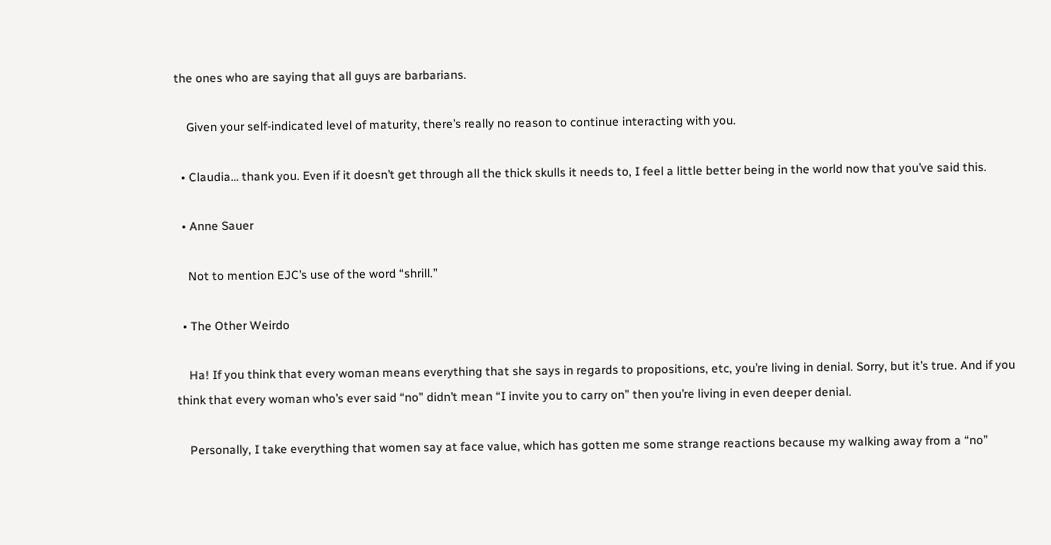the ones who are saying that all guys are barbarians.

    Given your self-indicated level of maturity, there’s really no reason to continue interacting with you.

  • Claudia… thank you. Even if it doesn’t get through all the thick skulls it needs to, I feel a little better being in the world now that you’ve said this.

  • Anne Sauer

    Not to mention EJC’s use of the word “shrill.”

  • The Other Weirdo

    Ha! If you think that every woman means everything that she says in regards to propositions, etc, you’re living in denial. Sorry, but it’s true. And if you think that every woman who’s ever said “no” didn’t mean “I invite you to carry on” then you’re living in even deeper denial.

    Personally, I take everything that women say at face value, which has gotten me some strange reactions because my walking away from a “no”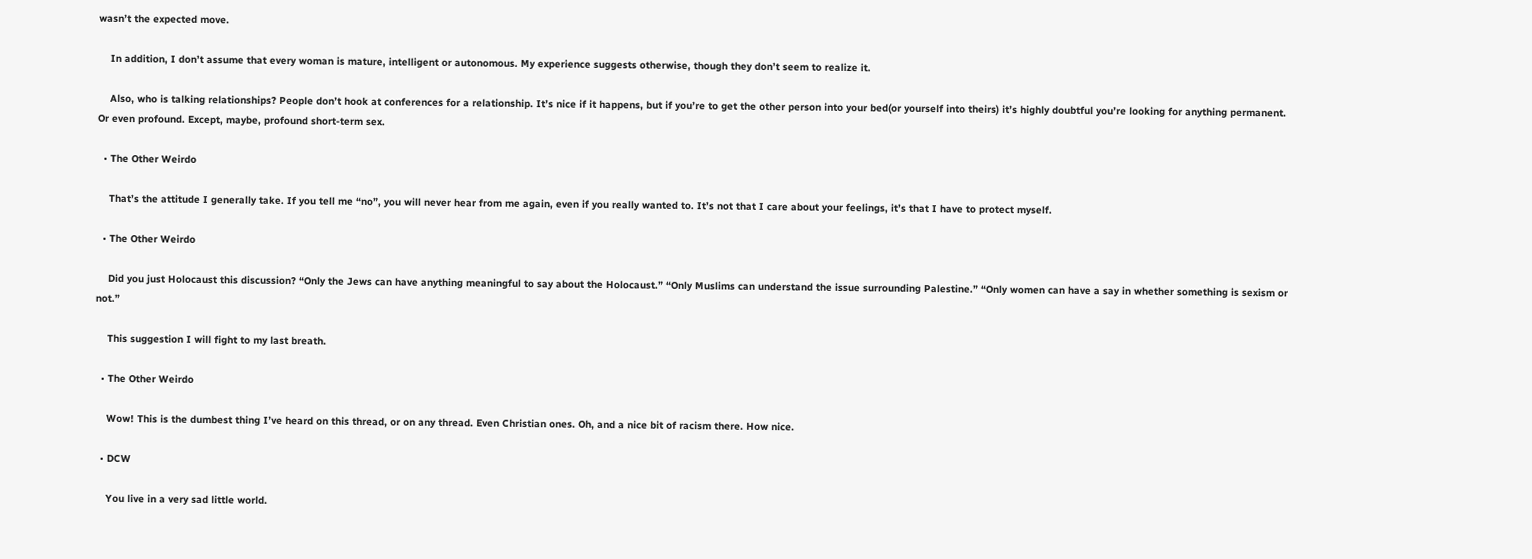wasn’t the expected move.

    In addition, I don’t assume that every woman is mature, intelligent or autonomous. My experience suggests otherwise, though they don’t seem to realize it.

    Also, who is talking relationships? People don’t hook at conferences for a relationship. It’s nice if it happens, but if you’re to get the other person into your bed(or yourself into theirs) it’s highly doubtful you’re looking for anything permanent. Or even profound. Except, maybe, profound short-term sex.

  • The Other Weirdo

    That’s the attitude I generally take. If you tell me “no”, you will never hear from me again, even if you really wanted to. It’s not that I care about your feelings, it’s that I have to protect myself.

  • The Other Weirdo

    Did you just Holocaust this discussion? “Only the Jews can have anything meaningful to say about the Holocaust.” “Only Muslims can understand the issue surrounding Palestine.” “Only women can have a say in whether something is sexism or not.”

    This suggestion I will fight to my last breath.

  • The Other Weirdo

    Wow! This is the dumbest thing I’ve heard on this thread, or on any thread. Even Christian ones. Oh, and a nice bit of racism there. How nice.

  • DCW

    You live in a very sad little world.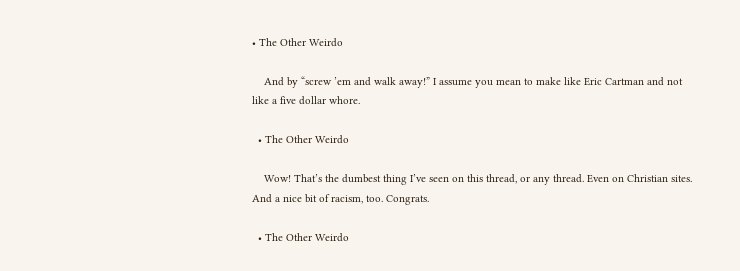• The Other Weirdo

    And by “screw ’em and walk away!” I assume you mean to make like Eric Cartman and not like a five dollar whore.

  • The Other Weirdo

    Wow! That’s the dumbest thing I’ve seen on this thread, or any thread. Even on Christian sites. And a nice bit of racism, too. Congrats.

  • The Other Weirdo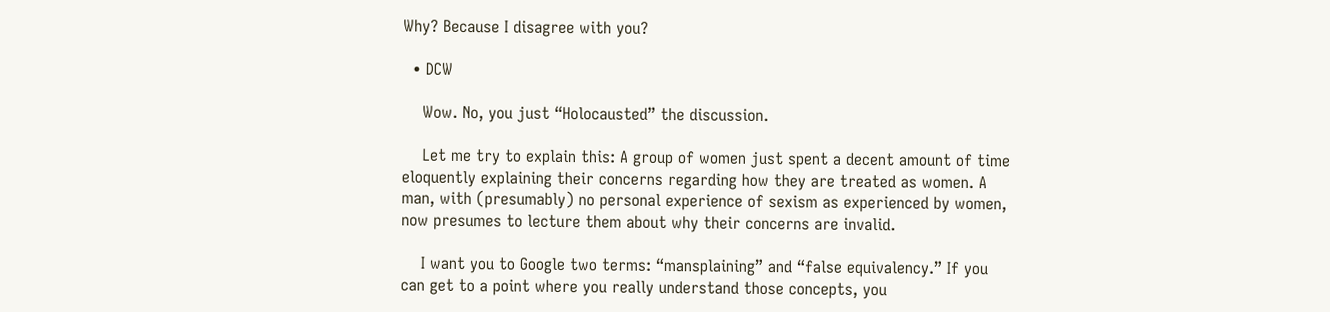Why? Because I disagree with you?

  • DCW

    Wow. No, you just “Holocausted” the discussion.

    Let me try to explain this: A group of women just spent a decent amount of time eloquently explaining their concerns regarding how they are treated as women. A man, with (presumably) no personal experience of sexism as experienced by women, now presumes to lecture them about why their concerns are invalid.

    I want you to Google two terms: “mansplaining” and “false equivalency.” If you can get to a point where you really understand those concepts, you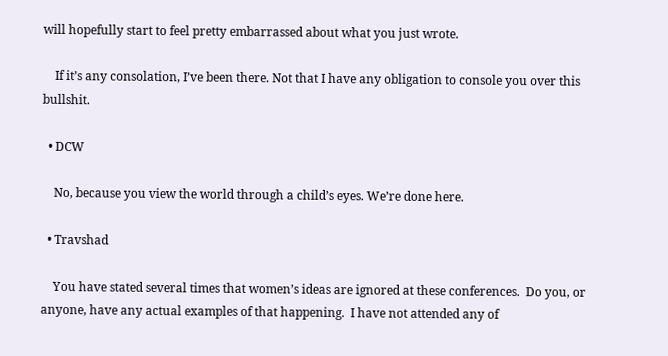will hopefully start to feel pretty embarrassed about what you just wrote.

    If it’s any consolation, I’ve been there. Not that I have any obligation to console you over this bullshit.

  • DCW

    No, because you view the world through a child’s eyes. We’re done here.

  • Travshad

    You have stated several times that women’s ideas are ignored at these conferences.  Do you, or anyone, have any actual examples of that happening.  I have not attended any of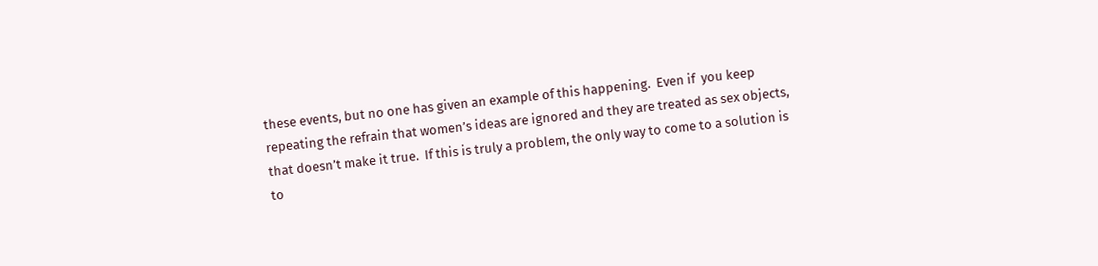these events, but no one has given an example of this happening.  Even if  you keep repeating the refrain that women’s ideas are ignored and they are treated as sex objects, that doesn’t make it true.  If this is truly a problem, the only way to come to a solution is to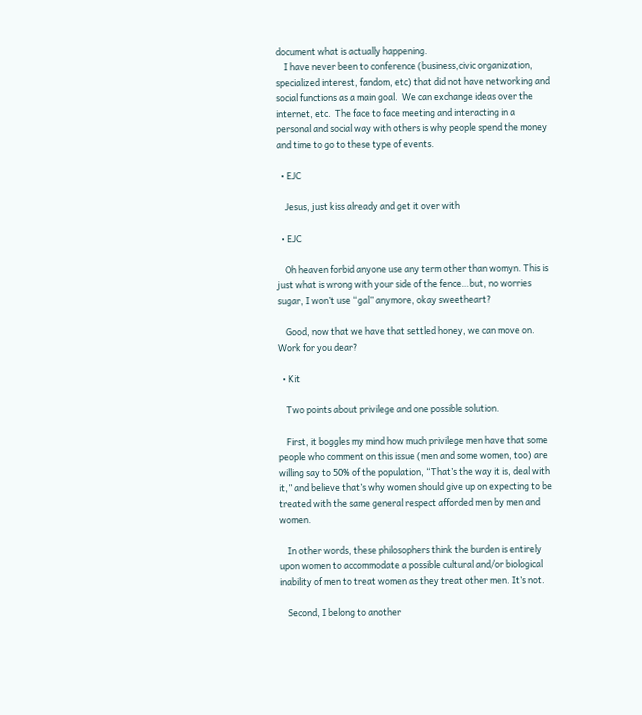document what is actually happening.
    I have never been to conference (business,civic organization, specialized interest, fandom, etc) that did not have networking and social functions as a main goal.  We can exchange ideas over the internet, etc.  The face to face meeting and interacting in a personal and social way with others is why people spend the money and time to go to these type of events.

  • EJC

    Jesus, just kiss already and get it over with

  • EJC

    Oh heaven forbid anyone use any term other than womyn. This is just what is wrong with your side of the fence…but, no worries sugar, I won’t use “gal” anymore, okay sweetheart?

    Good, now that we have that settled honey, we can move on. Work for you dear?

  • Kit

    Two points about privilege and one possible solution.

    First, it boggles my mind how much privilege men have that some people who comment on this issue (men and some women, too) are willing say to 50% of the population, “That’s the way it is, deal with it,” and believe that’s why women should give up on expecting to be treated with the same general respect afforded men by men and women.

    In other words, these philosophers think the burden is entirely upon women to accommodate a possible cultural and/or biological inability of men to treat women as they treat other men. It’s not.

    Second, I belong to another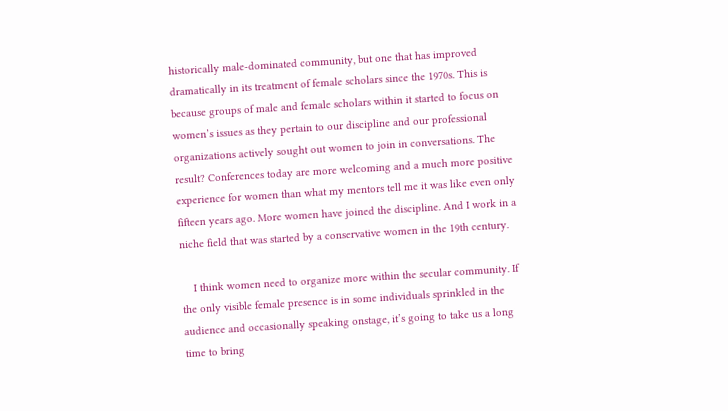historically male-dominated community, but one that has improved dramatically in its treatment of female scholars since the 1970s. This is because groups of male and female scholars within it started to focus on women’s issues as they pertain to our discipline and our professional organizations actively sought out women to join in conversations. The result? Conferences today are more welcoming and a much more positive experience for women than what my mentors tell me it was like even only fifteen years ago. More women have joined the discipline. And I work in a niche field that was started by a conservative women in the 19th century.

    I think women need to organize more within the secular community. If the only visible female presence is in some individuals sprinkled in the audience and occasionally speaking onstage, it’s going to take us a long time to bring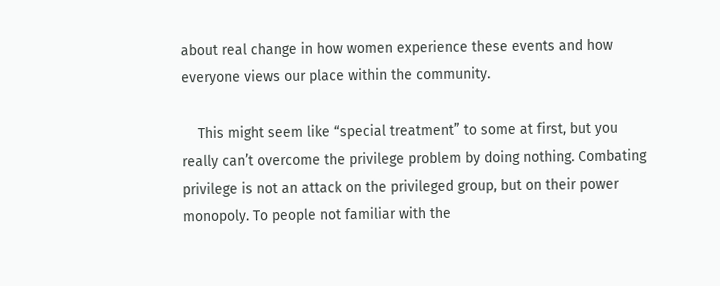about real change in how women experience these events and how everyone views our place within the community.

    This might seem like “special treatment” to some at first, but you really can’t overcome the privilege problem by doing nothing. Combating privilege is not an attack on the privileged group, but on their power monopoly. To people not familiar with the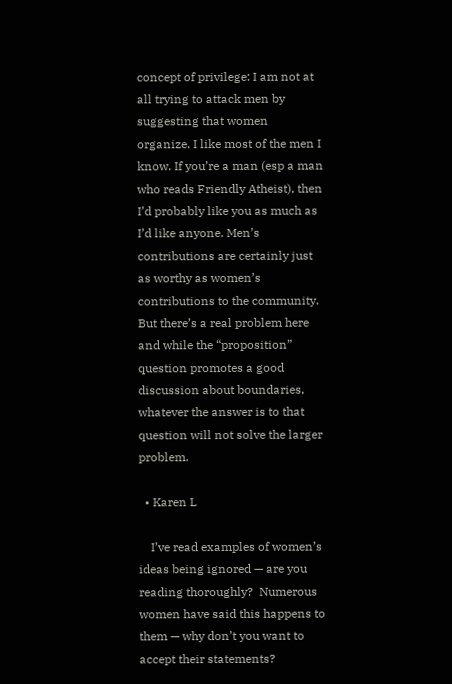concept of privilege: I am not at all trying to attack men by suggesting that women organize. I like most of the men I know. If you’re a man (esp a man who reads Friendly Atheist), then I’d probably like you as much as I’d like anyone. Men’s contributions are certainly just as worthy as women’s contributions to the community. But there’s a real problem here and while the “proposition” question promotes a good discussion about boundaries, whatever the answer is to that question will not solve the larger problem.

  • Karen L

    I’ve read examples of women’s ideas being ignored — are you reading thoroughly?  Numerous women have said this happens to them — why don’t you want to accept their statements?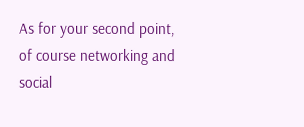As for your second point, of course networking and social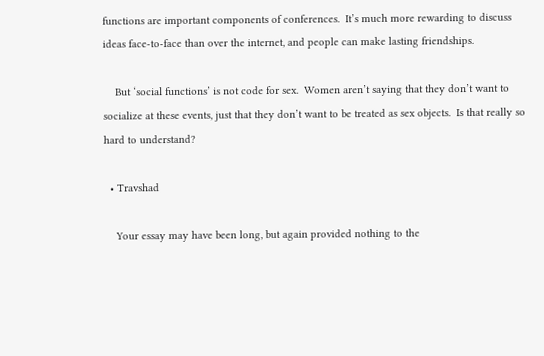functions are important components of conferences.  It’s much more rewarding to discuss ideas face-to-face than over the internet, and people can make lasting friendships.

    But ‘social functions’ is not code for sex.  Women aren’t saying that they don’t want to socialize at these events, just that they don’t want to be treated as sex objects.  Is that really so hard to understand?

  • Travshad

    Your essay may have been long, but again provided nothing to the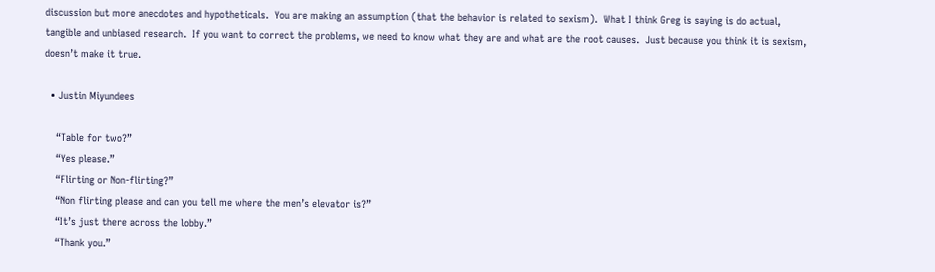discussion but more anecdotes and hypotheticals.  You are making an assumption (that the behavior is related to sexism).  What I think Greg is saying is do actual, tangible and unbiased research.  If you want to correct the problems, we need to know what they are and what are the root causes.  Just because you think it is sexism, doesn’t make it true.

  • Justin Miyundees

    “Table for two?”
    “Yes please.”
    “Flirting or Non-flirting?”
    “Non flirting please and can you tell me where the men’s elevator is?”
    “It’s just there across the lobby.”
    “Thank you.”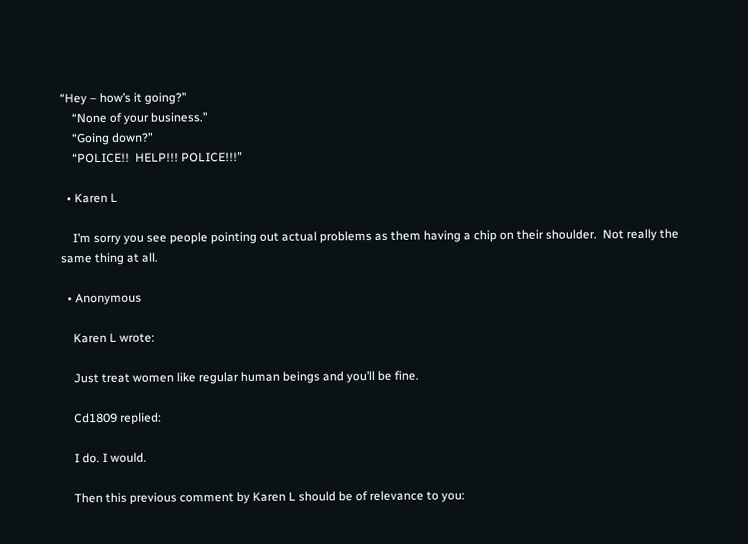“Hey – how’s it going?”
    “None of your business.”
    “Going down?”
    “POLICE!!  HELP!!! POLICE!!!”

  • Karen L

    I’m sorry you see people pointing out actual problems as them having a chip on their shoulder.  Not really the same thing at all.

  • Anonymous

    Karen L wrote:

    Just treat women like regular human beings and you’ll be fine.

    Cd1809 replied:

    I do. I would.

    Then this previous comment by Karen L should be of relevance to you: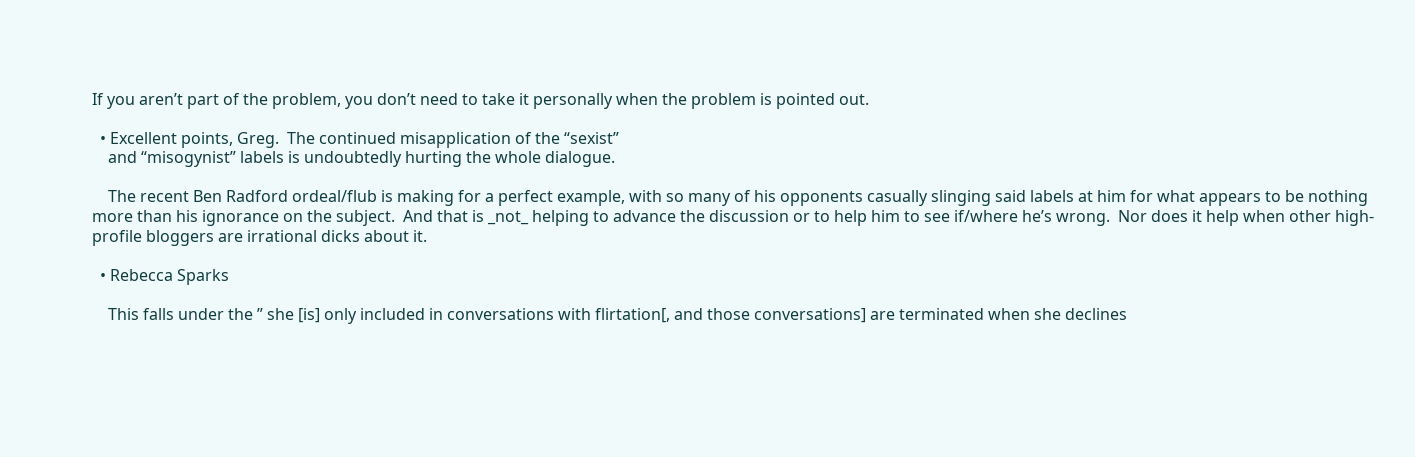If you aren’t part of the problem, you don’t need to take it personally when the problem is pointed out.

  • Excellent points, Greg.  The continued misapplication of the “sexist”
    and “misogynist” labels is undoubtedly hurting the whole dialogue.

    The recent Ben Radford ordeal/flub is making for a perfect example, with so many of his opponents casually slinging said labels at him for what appears to be nothing more than his ignorance on the subject.  And that is _not_ helping to advance the discussion or to help him to see if/where he’s wrong.  Nor does it help when other high-profile bloggers are irrational dicks about it.

  • Rebecca Sparks

    This falls under the ” she [is] only included in conversations with flirtation[, and those conversations] are terminated when she declines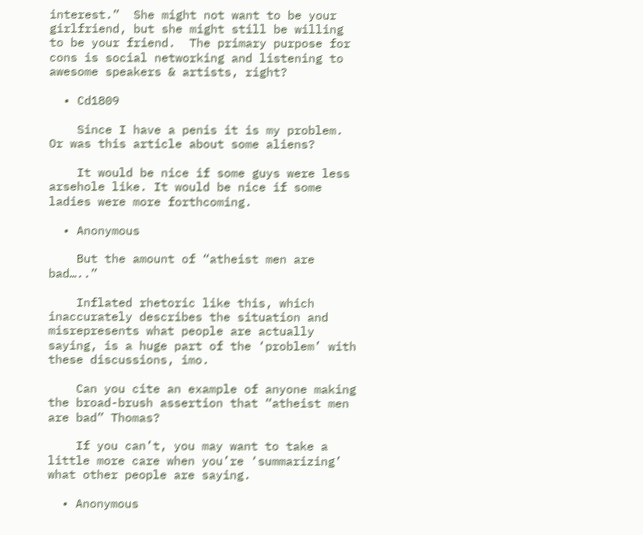interest.”  She might not want to be your girlfriend, but she might still be willing to be your friend.  The primary purpose for cons is social networking and listening to awesome speakers & artists, right?

  • Cd1809

    Since I have a penis it is my problem. Or was this article about some aliens?

    It would be nice if some guys were less arsehole like. It would be nice if some ladies were more forthcoming.

  • Anonymous

    But the amount of “atheist men are bad…..”

    Inflated rhetoric like this, which inaccurately describes the situation and misrepresents what people are actually saying, is a huge part of the ‘problem’ with these discussions, imo.

    Can you cite an example of anyone making the broad-brush assertion that “atheist men are bad” Thomas?

    If you can’t, you may want to take a little more care when you’re ‘summarizing’ what other people are saying.

  • Anonymous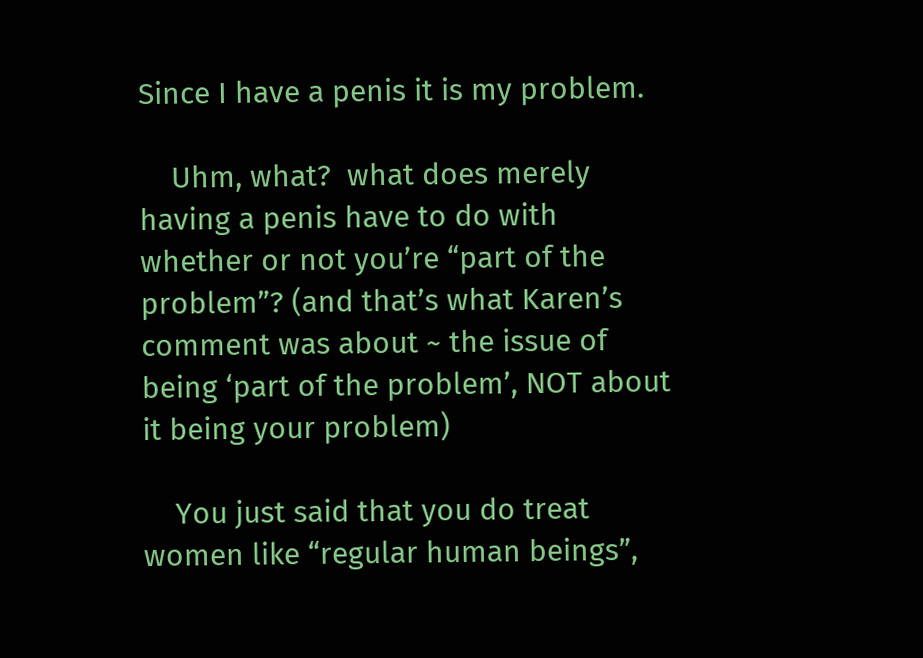Since I have a penis it is my problem.

    Uhm, what?  what does merely having a penis have to do with whether or not you’re “part of the problem”? (and that’s what Karen’s comment was about ~ the issue of being ‘part of the problem’, NOT about it being your problem)

    You just said that you do treat women like “regular human beings”,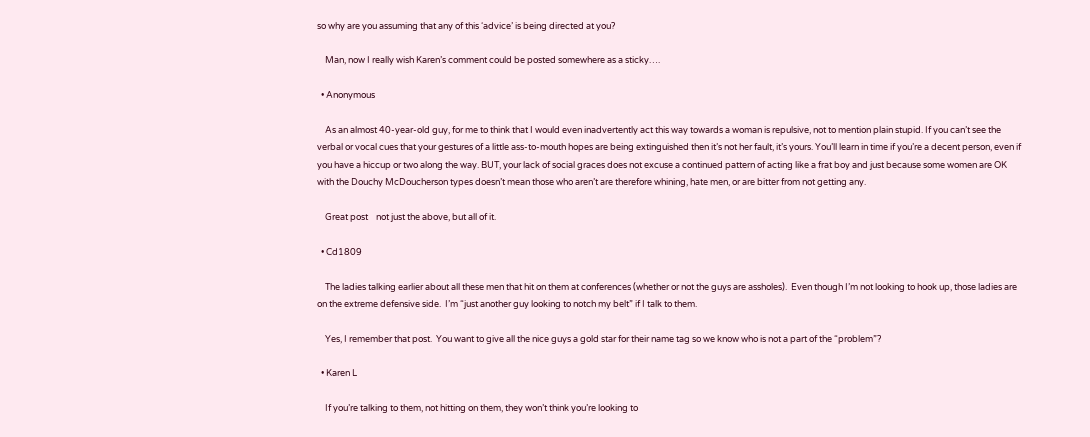so why are you assuming that any of this ‘advice’ is being directed at you?

    Man, now I really wish Karen’s comment could be posted somewhere as a sticky….

  • Anonymous

    As an almost 40-year-old guy, for me to think that I would even inadvertently act this way towards a woman is repulsive, not to mention plain stupid. If you can’t see the verbal or vocal cues that your gestures of a little ass-to-mouth hopes are being extinguished then it’s not her fault, it’s yours. You’ll learn in time if you’re a decent person, even if you have a hiccup or two along the way. BUT, your lack of social graces does not excuse a continued pattern of acting like a frat boy and just because some women are OK with the Douchy McDoucherson types doesn’t mean those who aren’t are therefore whining, hate men, or are bitter from not getting any.

    Great post    not just the above, but all of it.

  • Cd1809

    The ladies talking earlier about all these men that hit on them at conferences (whether or not the guys are assholes).  Even though I’m not looking to hook up, those ladies are on the extreme defensive side.  I’m “just another guy looking to notch my belt” if I talk to them.

    Yes, I remember that post.  You want to give all the nice guys a gold star for their name tag so we know who is not a part of the “problem”?

  • Karen L

    If you’re talking to them, not hitting on them, they won’t think you’re looking to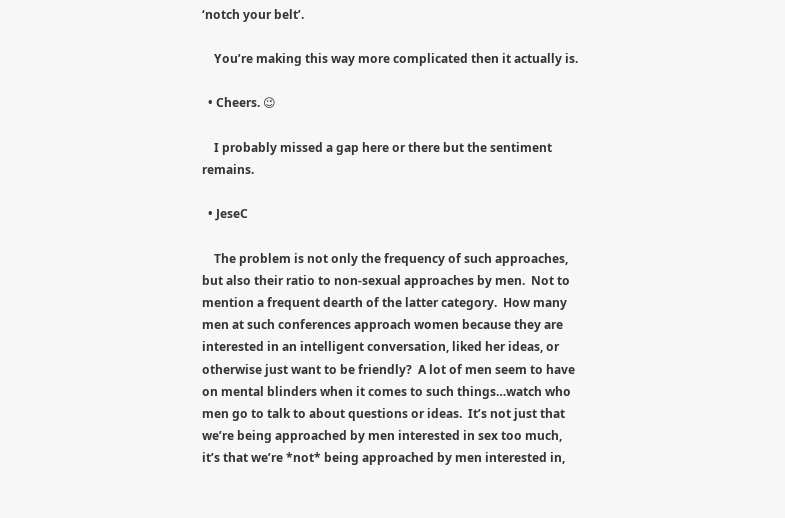‘notch your belt’.

    You’re making this way more complicated then it actually is.

  • Cheers. 😉

    I probably missed a gap here or there but the sentiment remains.

  • JeseC

    The problem is not only the frequency of such approaches, but also their ratio to non-sexual approaches by men.  Not to mention a frequent dearth of the latter category.  How many men at such conferences approach women because they are interested in an intelligent conversation, liked her ideas, or otherwise just want to be friendly?  A lot of men seem to have on mental blinders when it comes to such things…watch who men go to talk to about questions or ideas.  It’s not just that we’re being approached by men interested in sex too much, it’s that we’re *not* being approached by men interested in,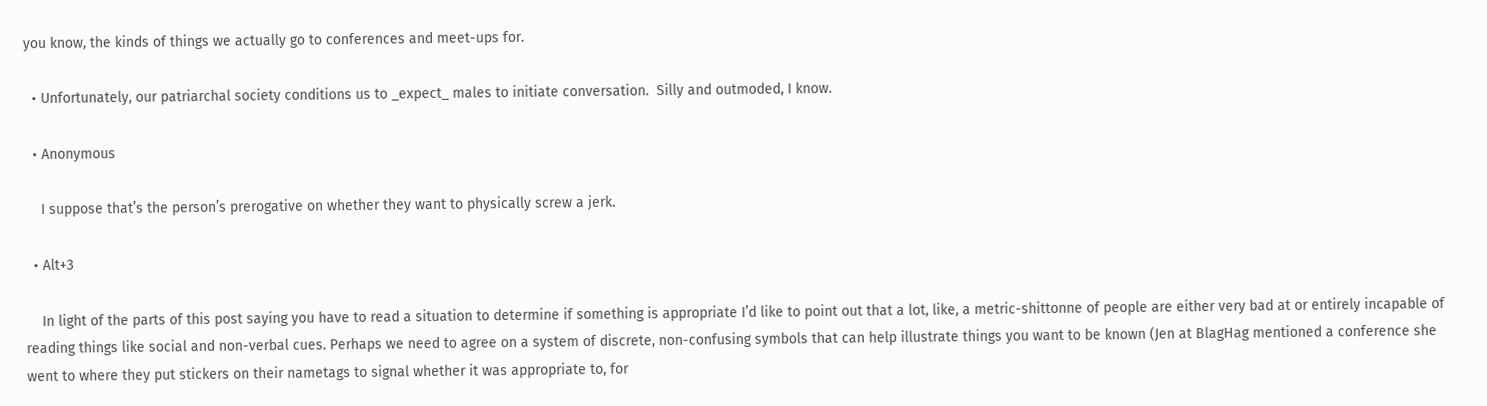you know, the kinds of things we actually go to conferences and meet-ups for.

  • Unfortunately, our patriarchal society conditions us to _expect_ males to initiate conversation.  Silly and outmoded, I know.

  • Anonymous

    I suppose that’s the person’s prerogative on whether they want to physically screw a jerk.

  • Alt+3

    In light of the parts of this post saying you have to read a situation to determine if something is appropriate I’d like to point out that a lot, like, a metric-shittonne of people are either very bad at or entirely incapable of reading things like social and non-verbal cues. Perhaps we need to agree on a system of discrete, non-confusing symbols that can help illustrate things you want to be known (Jen at BlagHag mentioned a conference she went to where they put stickers on their nametags to signal whether it was appropriate to, for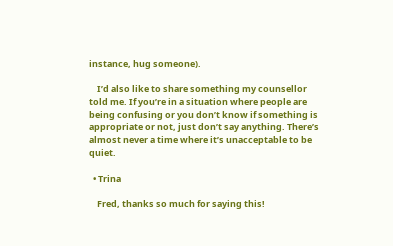instance, hug someone).

    I’d also like to share something my counsellor told me. If you’re in a situation where people are being confusing or you don’t know if something is appropriate or not, just don’t say anything. There’s almost never a time where it’s unacceptable to be quiet.

  • Trina

    Fred, thanks so much for saying this!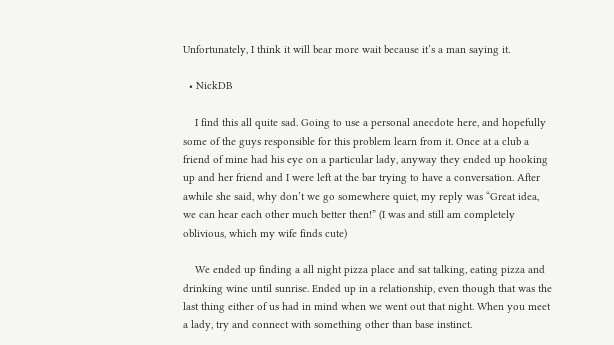Unfortunately, I think it will bear more wait because it’s a man saying it.

  • NickDB

    I find this all quite sad. Going to use a personal anecdote here, and hopefully some of the guys responsible for this problem learn from it. Once at a club a friend of mine had his eye on a particular lady, anyway they ended up hooking up and her friend and I were left at the bar trying to have a conversation. After awhile she said, why don’t we go somewhere quiet, my reply was “Great idea, we can hear each other much better then!” (I was and still am completely oblivious, which my wife finds cute)

    We ended up finding a all night pizza place and sat talking, eating pizza and drinking wine until sunrise. Ended up in a relationship, even though that was the last thing either of us had in mind when we went out that night. When you meet a lady, try and connect with something other than base instinct.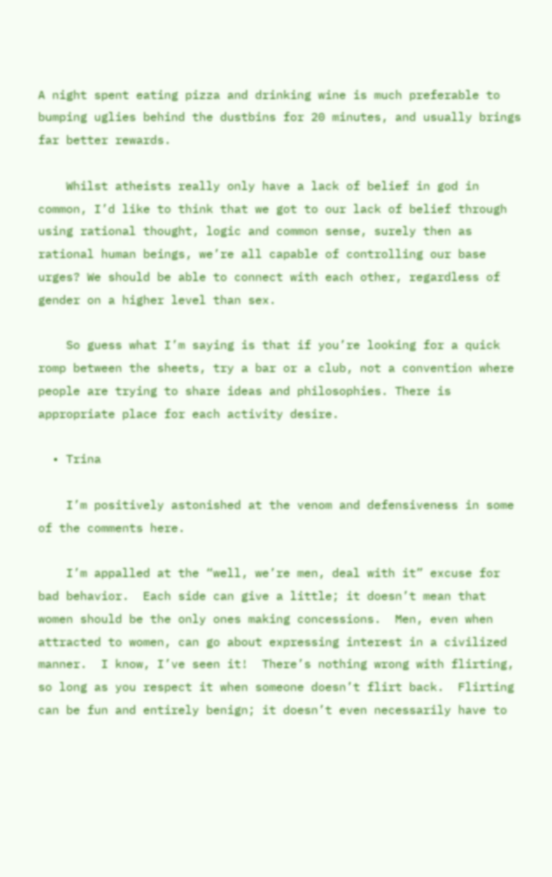A night spent eating pizza and drinking wine is much preferable to bumping uglies behind the dustbins for 20 minutes, and usually brings far better rewards.

    Whilst atheists really only have a lack of belief in god in common, I’d like to think that we got to our lack of belief through using rational thought, logic and common sense, surely then as rational human beings, we’re all capable of controlling our base urges? We should be able to connect with each other, regardless of gender on a higher level than sex.

    So guess what I’m saying is that if you’re looking for a quick romp between the sheets, try a bar or a club, not a convention where people are trying to share ideas and philosophies. There is appropriate place for each activity desire.

  • Trina

    I’m positively astonished at the venom and defensiveness in some of the comments here.

    I’m appalled at the “well, we’re men, deal with it” excuse for bad behavior.  Each side can give a little; it doesn’t mean that women should be the only ones making concessions.  Men, even when attracted to women, can go about expressing interest in a civilized manner.  I know, I’ve seen it!  There’s nothing wrong with flirting, so long as you respect it when someone doesn’t flirt back.  Flirting can be fun and entirely benign; it doesn’t even necessarily have to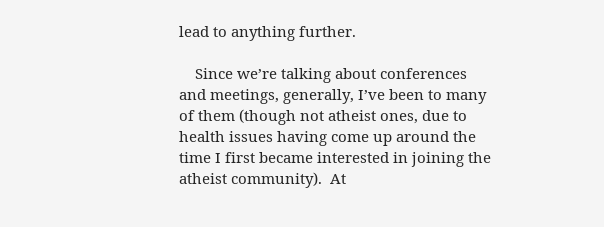lead to anything further.

    Since we’re talking about conferences and meetings, generally, I’ve been to many of them (though not atheist ones, due to health issues having come up around the time I first became interested in joining the atheist community).  At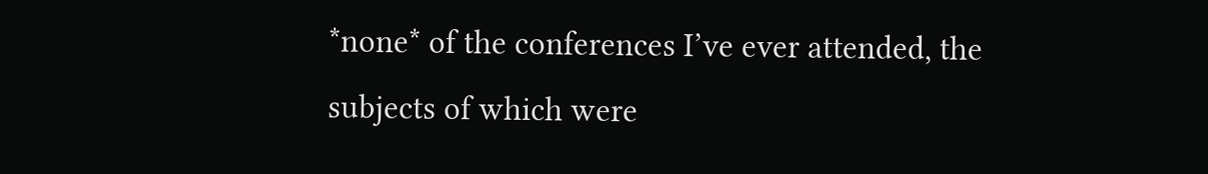*none* of the conferences I’ve ever attended, the subjects of which were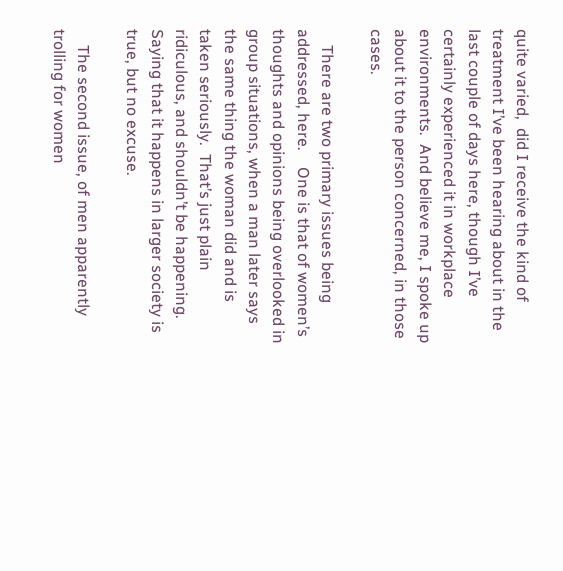quite varied,  did I receive the kind of treatment I’ve been hearing about in the last couple of days here, though I’ve certainly experienced it in workplace environments.  And believe me, I spoke up about it to the person concerned, in those cases.

    There are two primary issues being addressed, here.    One is that of women’s thoughts and opinions being overlooked in group situations, when a man later says the same thing the woman did and is taken seriously.  That’s just plain ridiculous, and shouldn’t be happening.   Saying that it happens in larger society is true, but no excuse.

    The second issue, of men apparently trolling for women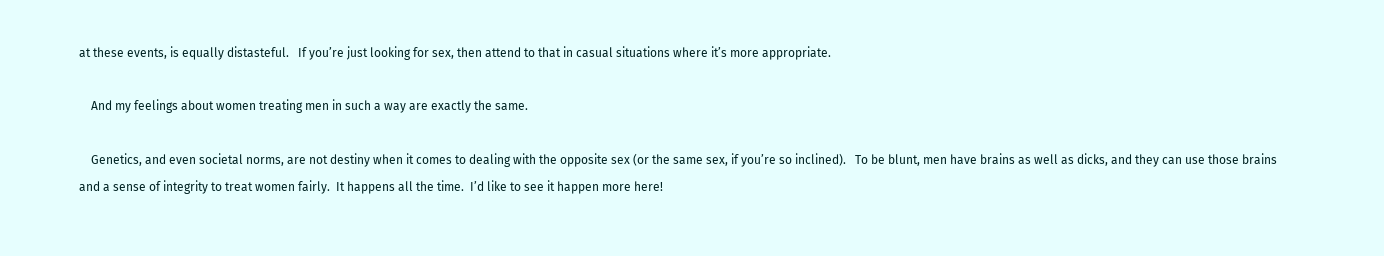at these events, is equally distasteful.   If you’re just looking for sex, then attend to that in casual situations where it’s more appropriate.

    And my feelings about women treating men in such a way are exactly the same.

    Genetics, and even societal norms, are not destiny when it comes to dealing with the opposite sex (or the same sex, if you’re so inclined).   To be blunt, men have brains as well as dicks, and they can use those brains and a sense of integrity to treat women fairly.  It happens all the time.  I’d like to see it happen more here!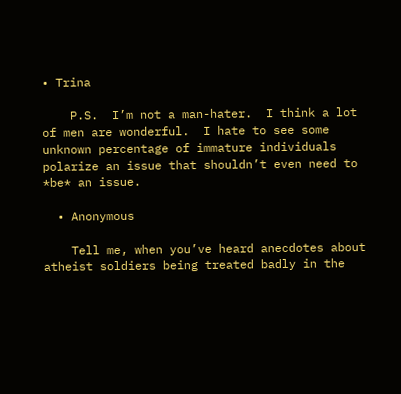• Trina

    P.S.  I’m not a man-hater.  I think a lot of men are wonderful.  I hate to see some unknown percentage of immature individuals polarize an issue that shouldn’t even need to *be* an issue.

  • Anonymous

    Tell me, when you’ve heard anecdotes about atheist soldiers being treated badly in the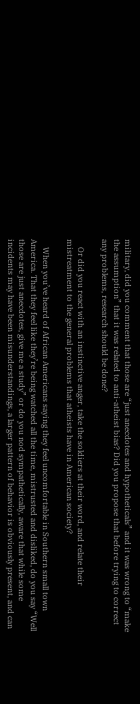military, did you comment that those are “just anecdotes and hypotheticals” and it was wrong to “make the assumption” that it was related to anti-atheist bias? Did you propose that before trying to correct any problems, research should be done?

    Or did you react with an instinctive anger, take the soldiers at their word, and relate their mistreatment to the general problems that atheists have in American society?

    When you’ve heard of African Americans saying they feel uncomfortable in Southern small town America. That they feel like they’re being watched all the time, mistrusted and disliked, do you say “Well those are just anecdotes, give me a study” or do you nod sympathetically, aware that while some incidents may have been misunderstandings, a larger pattern of behavior is obviously present, and can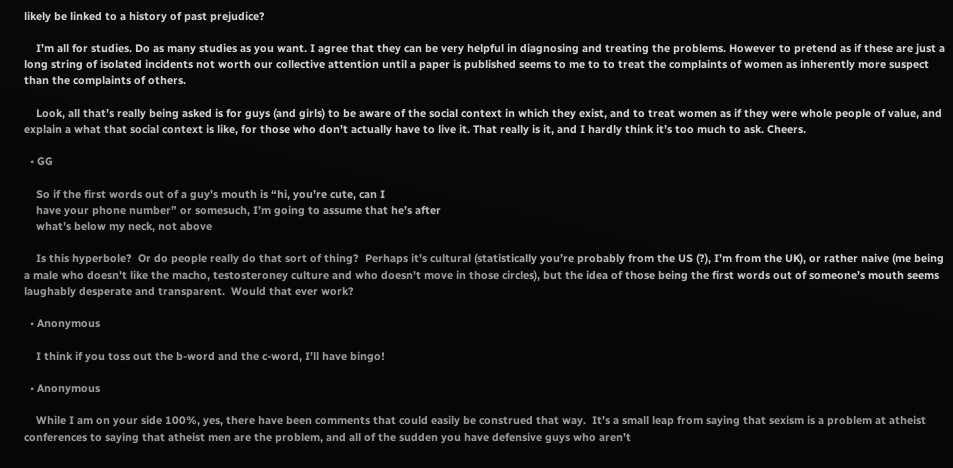likely be linked to a history of past prejudice?

    I’m all for studies. Do as many studies as you want. I agree that they can be very helpful in diagnosing and treating the problems. However to pretend as if these are just a long string of isolated incidents not worth our collective attention until a paper is published seems to me to to treat the complaints of women as inherently more suspect than the complaints of others.

    Look, all that’s really being asked is for guys (and girls) to be aware of the social context in which they exist, and to treat women as if they were whole people of value, and explain a what that social context is like, for those who don’t actually have to live it. That really is it, and I hardly think it’s too much to ask. Cheers.

  • GG

    So if the first words out of a guy’s mouth is “hi, you’re cute, can I
    have your phone number” or somesuch, I’m going to assume that he’s after
    what’s below my neck, not above

    Is this hyperbole?  Or do people really do that sort of thing?  Perhaps it’s cultural (statistically you’re probably from the US (?), I’m from the UK), or rather naive (me being a male who doesn’t like the macho, testosteroney culture and who doesn’t move in those circles), but the idea of those being the first words out of someone’s mouth seems laughably desperate and transparent.  Would that ever work?

  • Anonymous

    I think if you toss out the b-word and the c-word, I’ll have bingo!

  • Anonymous

    While I am on your side 100%, yes, there have been comments that could easily be construed that way.  It’s a small leap from saying that sexism is a problem at atheist conferences to saying that atheist men are the problem, and all of the sudden you have defensive guys who aren’t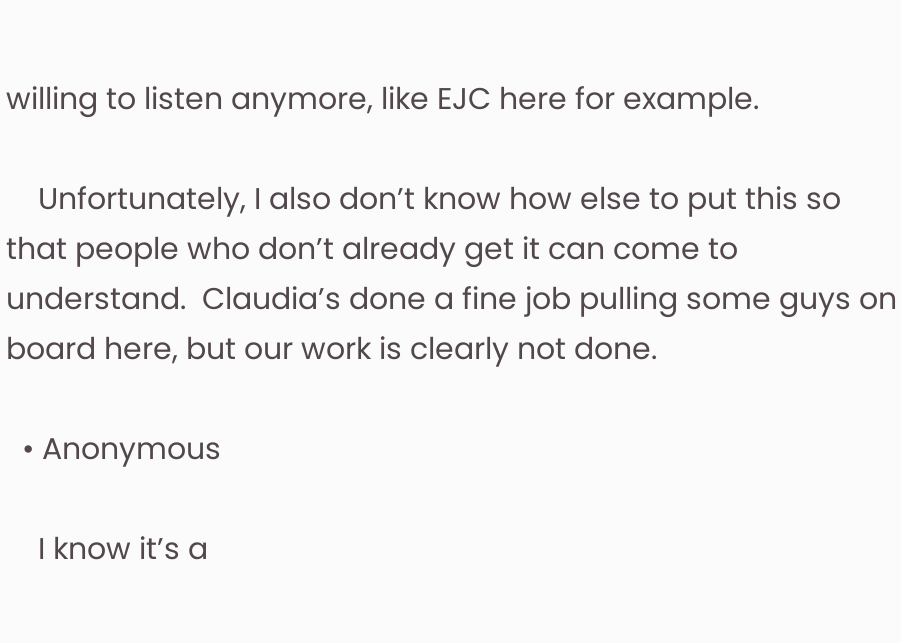willing to listen anymore, like EJC here for example.

    Unfortunately, I also don’t know how else to put this so that people who don’t already get it can come to understand.  Claudia’s done a fine job pulling some guys on board here, but our work is clearly not done.

  • Anonymous

    I know it’s a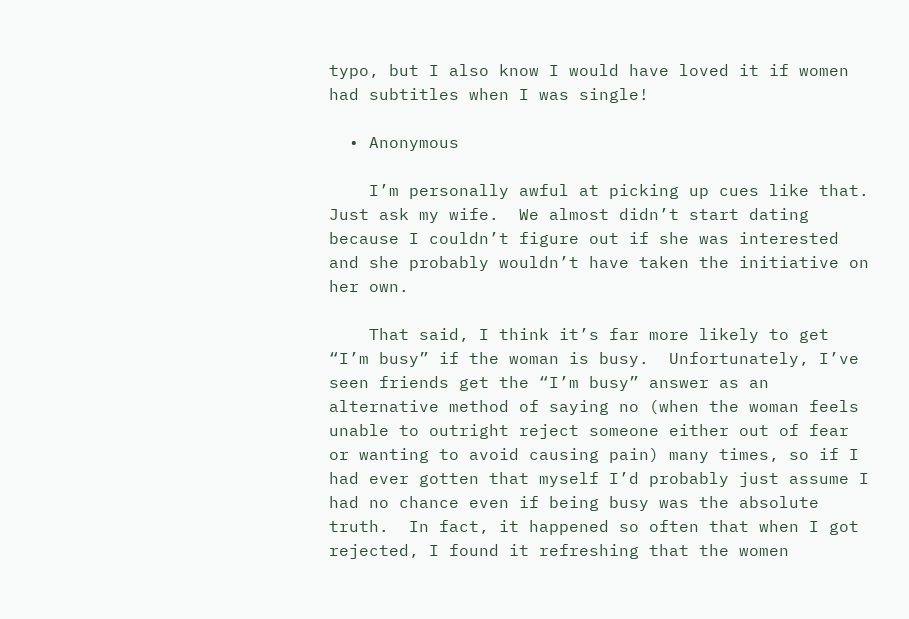typo, but I also know I would have loved it if women had subtitles when I was single!

  • Anonymous

    I’m personally awful at picking up cues like that.  Just ask my wife.  We almost didn’t start dating because I couldn’t figure out if she was interested and she probably wouldn’t have taken the initiative on her own.

    That said, I think it’s far more likely to get “I’m busy” if the woman is busy.  Unfortunately, I’ve seen friends get the “I’m busy” answer as an alternative method of saying no (when the woman feels unable to outright reject someone either out of fear or wanting to avoid causing pain) many times, so if I had ever gotten that myself I’d probably just assume I had no chance even if being busy was the absolute truth.  In fact, it happened so often that when I got rejected, I found it refreshing that the women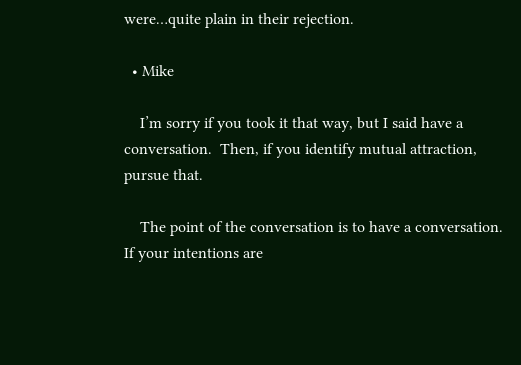were…quite plain in their rejection.

  • Mike

    I’m sorry if you took it that way, but I said have a conversation.  Then, if you identify mutual attraction, pursue that.

    The point of the conversation is to have a conversation.   If your intentions are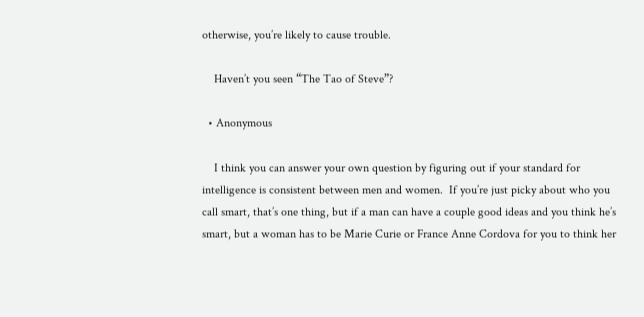otherwise, you’re likely to cause trouble.

    Haven’t you seen “The Tao of Steve”?

  • Anonymous

    I think you can answer your own question by figuring out if your standard for intelligence is consistent between men and women.  If you’re just picky about who you call smart, that’s one thing, but if a man can have a couple good ideas and you think he’s smart, but a woman has to be Marie Curie or France Anne Cordova for you to think her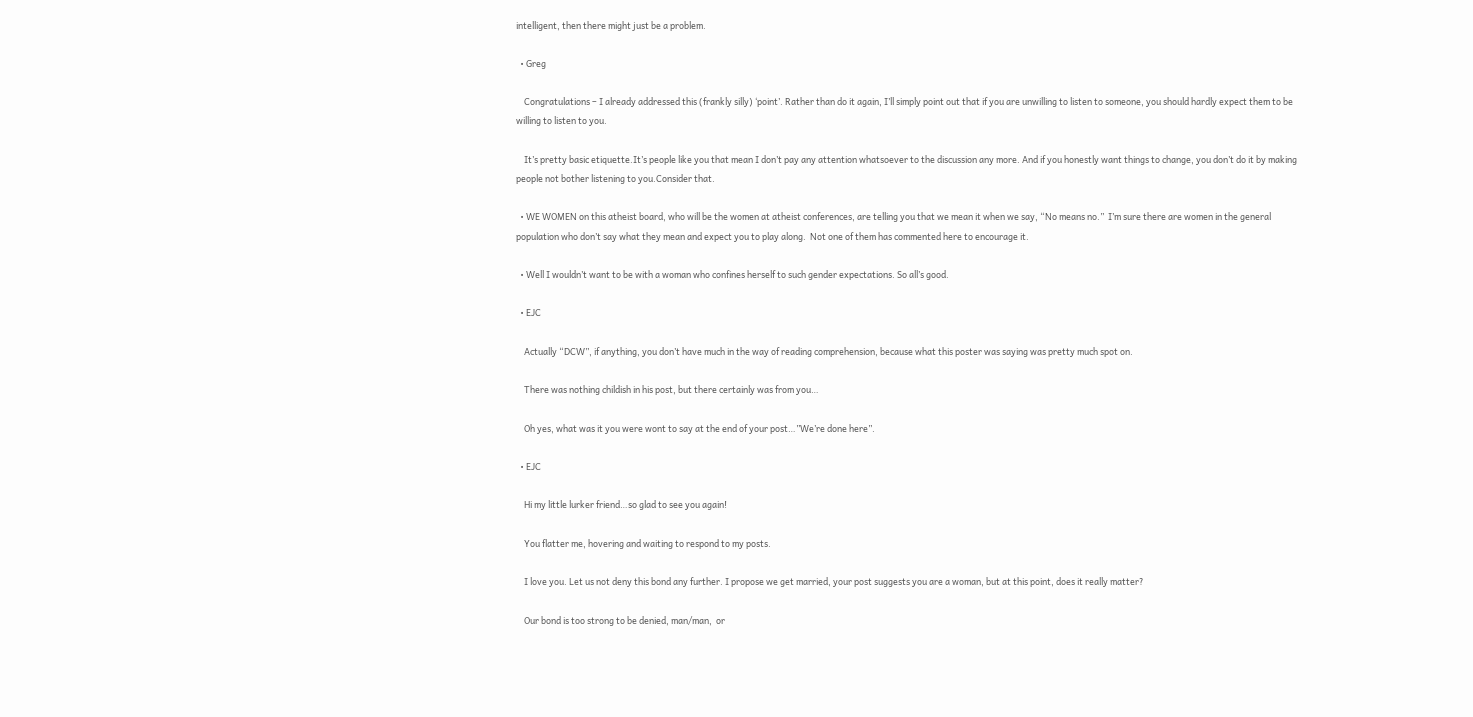intelligent, then there might just be a problem.

  • Greg

    Congratulations – I already addressed this (frankly silly) ‘point’. Rather than do it again, I’ll simply point out that if you are unwilling to listen to someone, you should hardly expect them to be willing to listen to you.

    It’s pretty basic etiquette.It’s people like you that mean I don’t pay any attention whatsoever to the discussion any more. And if you honestly want things to change, you don’t do it by making people not bother listening to you.Consider that.

  • WE WOMEN on this atheist board, who will be the women at atheist conferences, are telling you that we mean it when we say, “No means no.”  I’m sure there are women in the general population who don’t say what they mean and expect you to play along.  Not one of them has commented here to encourage it.

  • Well I wouldn’t want to be with a woman who confines herself to such gender expectations. So all’s good.

  • EJC

    Actually “DCW”, if anything, you don’t have much in the way of reading comprehension, because what this poster was saying was pretty much spot on.

    There was nothing childish in his post, but there certainly was from you…

    Oh yes, what was it you were wont to say at the end of your post…”We’re done here”.

  • EJC

    Hi my little lurker friend…so glad to see you again!

    You flatter me, hovering and waiting to respond to my posts.

    I love you. Let us not deny this bond any further. I propose we get married, your post suggests you are a woman, but at this point, does it really matter?

    Our bond is too strong to be denied, man/man,  or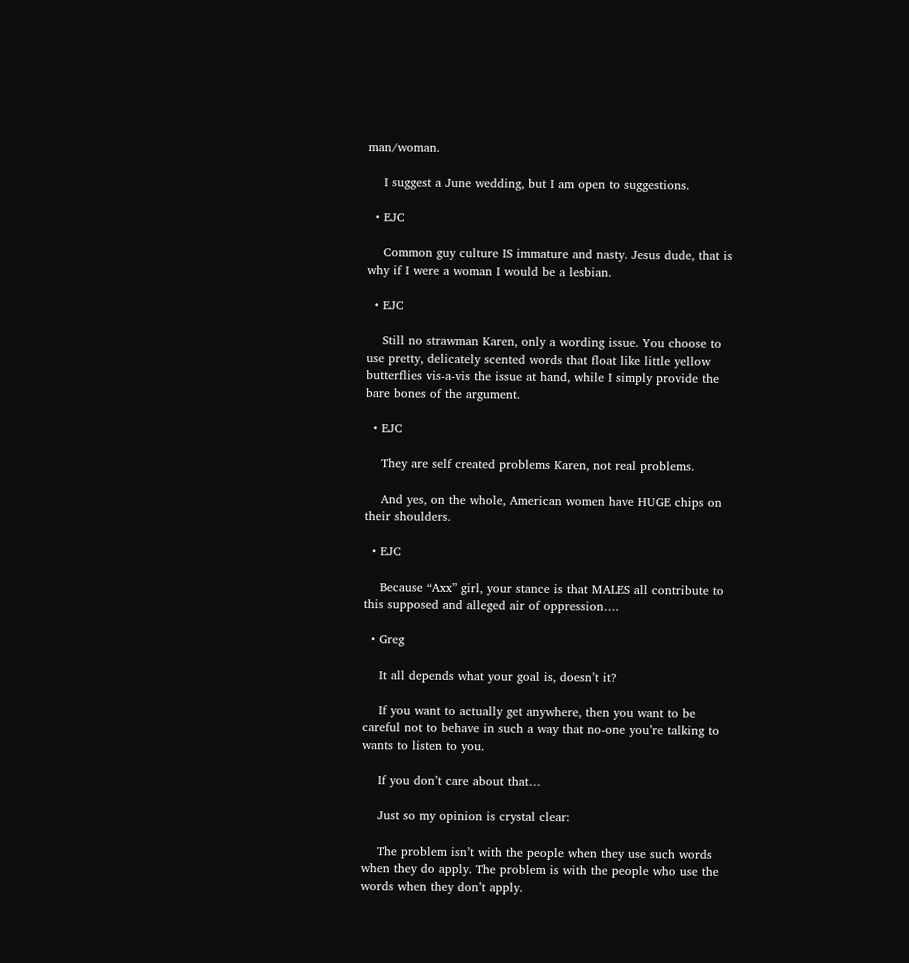man/woman.

    I suggest a June wedding, but I am open to suggestions.

  • EJC

    Common guy culture IS immature and nasty. Jesus dude, that is why if I were a woman I would be a lesbian.

  • EJC

    Still no strawman Karen, only a wording issue. You choose to use pretty, delicately scented words that float like little yellow butterflies vis-a-vis the issue at hand, while I simply provide the bare bones of the argument.

  • EJC

    They are self created problems Karen, not real problems.

    And yes, on the whole, American women have HUGE chips on their shoulders.

  • EJC

    Because “Axx” girl, your stance is that MALES all contribute to this supposed and alleged air of oppression….

  • Greg

    It all depends what your goal is, doesn’t it?

    If you want to actually get anywhere, then you want to be careful not to behave in such a way that no-one you’re talking to wants to listen to you.

    If you don’t care about that…

    Just so my opinion is crystal clear:

    The problem isn’t with the people when they use such words when they do apply. The problem is with the people who use the words when they don’t apply.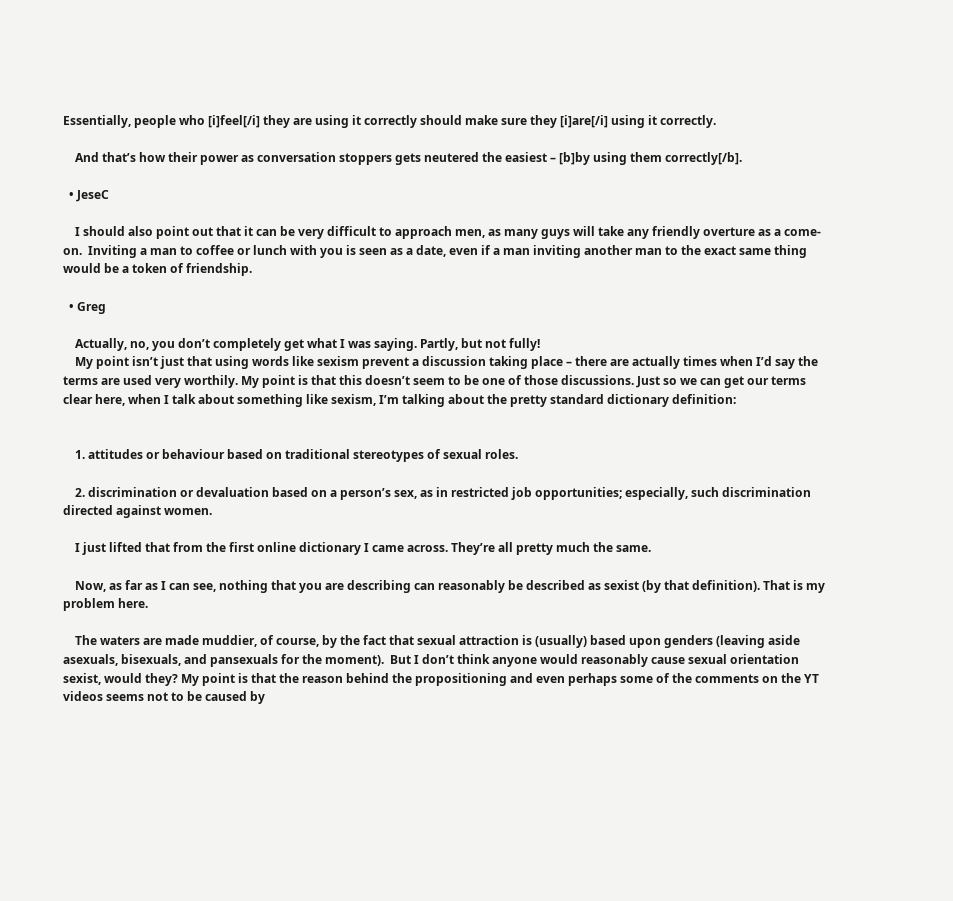Essentially, people who [i]feel[/i] they are using it correctly should make sure they [i]are[/i] using it correctly.

    And that’s how their power as conversation stoppers gets neutered the easiest – [b]by using them correctly[/b].

  • JeseC

    I should also point out that it can be very difficult to approach men, as many guys will take any friendly overture as a come-on.  Inviting a man to coffee or lunch with you is seen as a date, even if a man inviting another man to the exact same thing would be a token of friendship.

  • Greg

    Actually, no, you don’t completely get what I was saying. Partly, but not fully!
    My point isn’t just that using words like sexism prevent a discussion taking place – there are actually times when I’d say the terms are used very worthily. My point is that this doesn’t seem to be one of those discussions. Just so we can get our terms clear here, when I talk about something like sexism, I’m talking about the pretty standard dictionary definition:


    1. attitudes or behaviour based on traditional stereotypes of sexual roles.

    2. discrimination or devaluation based on a person’s sex, as in restricted job opportunities; especially, such discrimination directed against women.

    I just lifted that from the first online dictionary I came across. They’re all pretty much the same.

    Now, as far as I can see, nothing that you are describing can reasonably be described as sexist (by that definition). That is my problem here.

    The waters are made muddier, of course, by the fact that sexual attraction is (usually) based upon genders (leaving aside asexuals, bisexuals, and pansexuals for the moment).  But I don’t think anyone would reasonably cause sexual orientation sexist, would they? My point is that the reason behind the propositioning and even perhaps some of the comments on the YT videos seems not to be caused by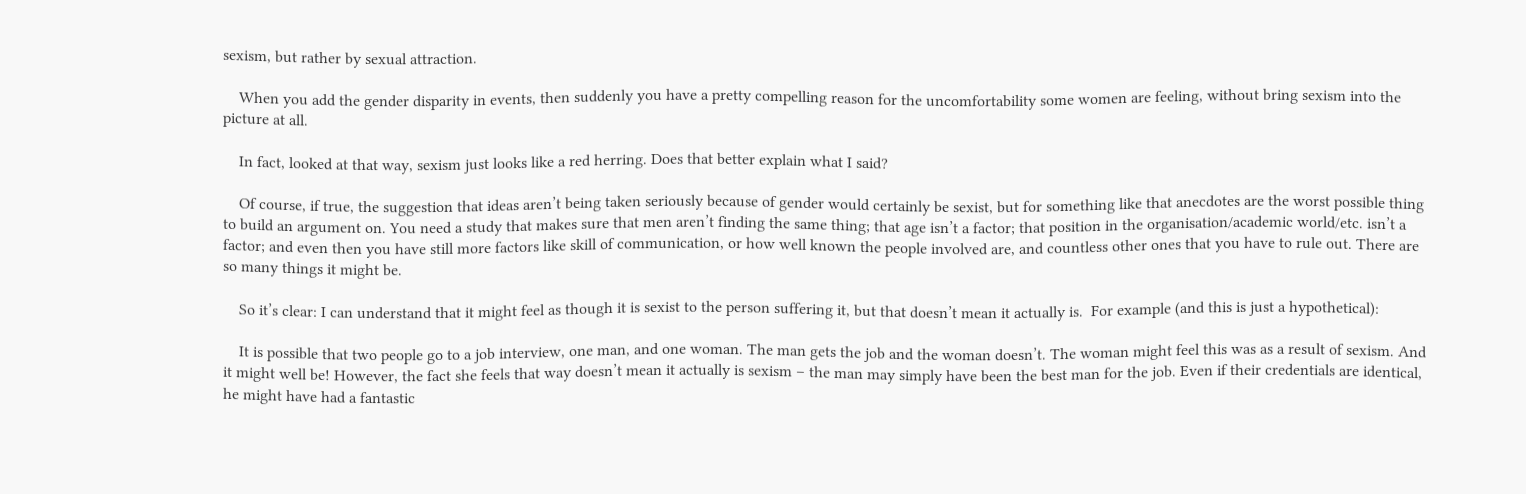sexism, but rather by sexual attraction.

    When you add the gender disparity in events, then suddenly you have a pretty compelling reason for the uncomfortability some women are feeling, without bring sexism into the picture at all.

    In fact, looked at that way, sexism just looks like a red herring. Does that better explain what I said?

    Of course, if true, the suggestion that ideas aren’t being taken seriously because of gender would certainly be sexist, but for something like that anecdotes are the worst possible thing to build an argument on. You need a study that makes sure that men aren’t finding the same thing; that age isn’t a factor; that position in the organisation/academic world/etc. isn’t a factor; and even then you have still more factors like skill of communication, or how well known the people involved are, and countless other ones that you have to rule out. There are so many things it might be.

    So it’s clear: I can understand that it might feel as though it is sexist to the person suffering it, but that doesn’t mean it actually is.  For example (and this is just a hypothetical):

    It is possible that two people go to a job interview, one man, and one woman. The man gets the job and the woman doesn’t. The woman might feel this was as a result of sexism. And it might well be! However, the fact she feels that way doesn’t mean it actually is sexism – the man may simply have been the best man for the job. Even if their credentials are identical, he might have had a fantastic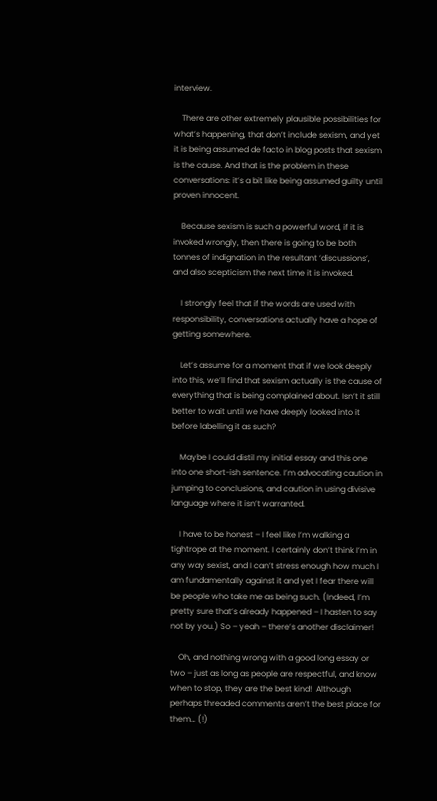interview.

    There are other extremely plausible possibilities for what’s happening, that don’t include sexism, and yet it is being assumed de facto in blog posts that sexism is the cause. And that is the problem in these conversations: it’s a bit like being assumed guilty until proven innocent.

    Because sexism is such a powerful word, if it is invoked wrongly, then there is going to be both tonnes of indignation in the resultant ‘discussions’, and also scepticism the next time it is invoked.

    I strongly feel that if the words are used with responsibility, conversations actually have a hope of getting somewhere.

    Let’s assume for a moment that if we look deeply into this, we’ll find that sexism actually is the cause of everything that is being complained about. Isn’t it still better to wait until we have deeply looked into it before labelling it as such?

    Maybe I could distil my initial essay and this one into one short-ish sentence. I’m advocating caution in jumping to conclusions, and caution in using divisive language where it isn’t warranted.

    I have to be honest – I feel like I’m walking a tightrope at the moment. I certainly don’t think I’m in any way sexist, and I can’t stress enough how much I am fundamentally against it and yet I fear there will be people who take me as being such. (Indeed, I’m pretty sure that’s already happened – I hasten to say not by you.) So – yeah – there’s another disclaimer!

    Oh, and nothing wrong with a good long essay or two – just as long as people are respectful, and know when to stop, they are the best kind!  Although perhaps threaded comments aren’t the best place for them… (!)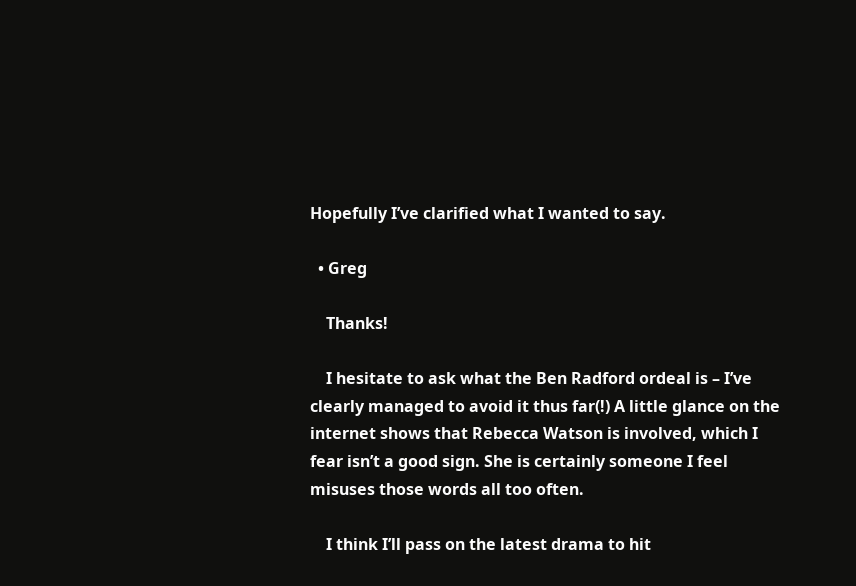Hopefully I’ve clarified what I wanted to say.

  • Greg

    Thanks!

    I hesitate to ask what the Ben Radford ordeal is – I’ve clearly managed to avoid it thus far(!) A little glance on the internet shows that Rebecca Watson is involved, which I fear isn’t a good sign. She is certainly someone I feel misuses those words all too often.

    I think I’ll pass on the latest drama to hit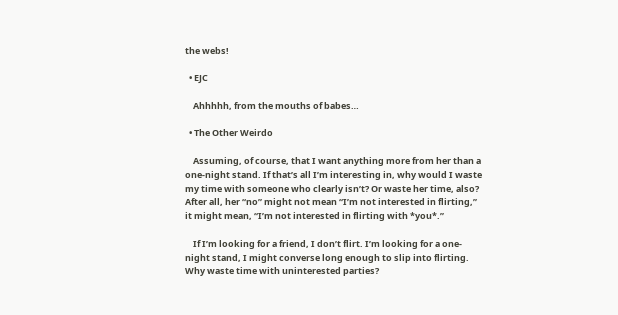the webs!

  • EJC

    Ahhhhh, from the mouths of babes…

  • The Other Weirdo

    Assuming, of course, that I want anything more from her than a one-night stand. If that’s all I’m interesting in, why would I waste my time with someone who clearly isn’t? Or waste her time, also? After all, her “no” might not mean “I’m not interested in flirting,” it might mean, “I’m not interested in flirting with *you*.”

    If I’m looking for a friend, I don’t flirt. I’m looking for a one-night stand, I might converse long enough to slip into flirting. Why waste time with uninterested parties?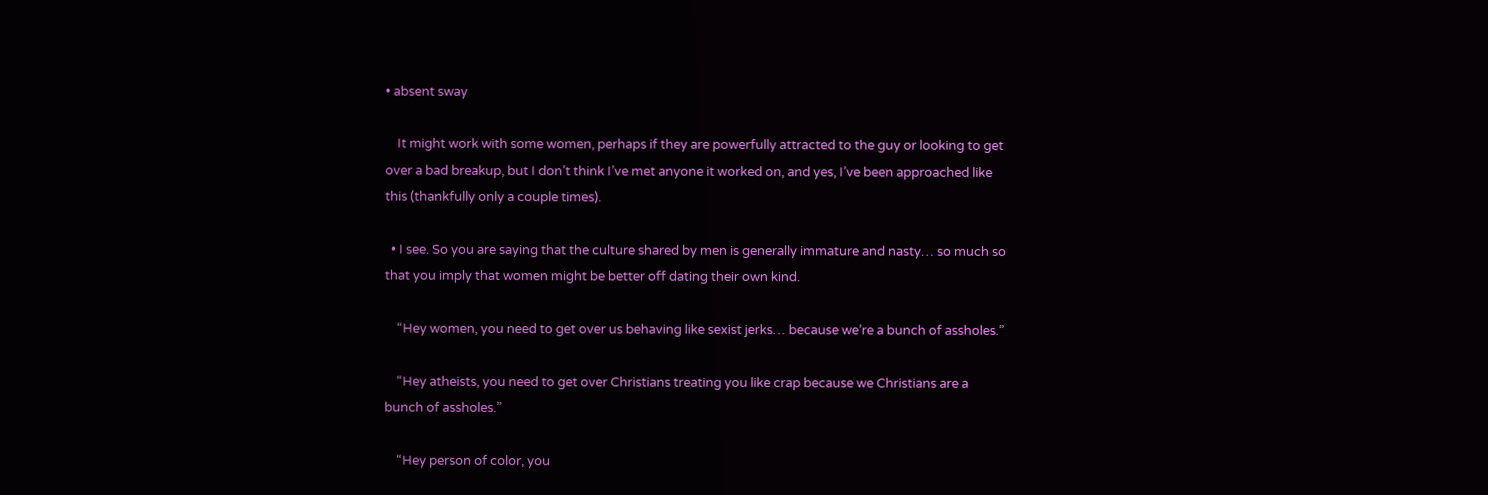• absent sway

    It might work with some women, perhaps if they are powerfully attracted to the guy or looking to get over a bad breakup, but I don’t think I’ve met anyone it worked on, and yes, I’ve been approached like this (thankfully only a couple times).

  • I see. So you are saying that the culture shared by men is generally immature and nasty… so much so that you imply that women might be better off dating their own kind.

    “Hey women, you need to get over us behaving like sexist jerks… because we’re a bunch of assholes.”

    “Hey atheists, you need to get over Christians treating you like crap because we Christians are a bunch of assholes.”

    “Hey person of color, you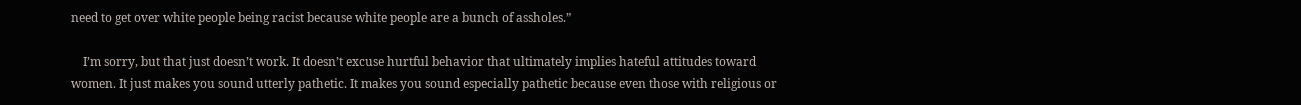need to get over white people being racist because white people are a bunch of assholes.”

    I’m sorry, but that just doesn’t work. It doesn’t excuse hurtful behavior that ultimately implies hateful attitudes toward women. It just makes you sound utterly pathetic. It makes you sound especially pathetic because even those with religious or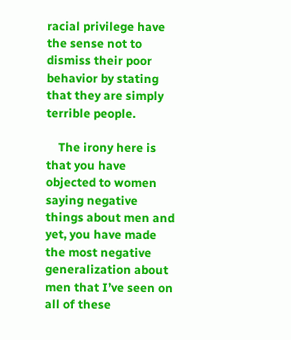racial privilege have the sense not to dismiss their poor behavior by stating that they are simply terrible people.

    The irony here is that you have objected to women saying negative things about men and yet, you have made the most negative generalization about men that I’ve seen on all of these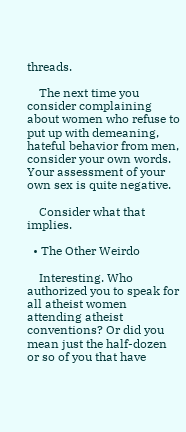threads.

    The next time you consider complaining about women who refuse to put up with demeaning, hateful behavior from men, consider your own words. Your assessment of your own sex is quite negative.

    Consider what that implies.

  • The Other Weirdo

    Interesting. Who authorized you to speak for all atheist women attending atheist conventions? Or did you mean just the half-dozen or so of you that have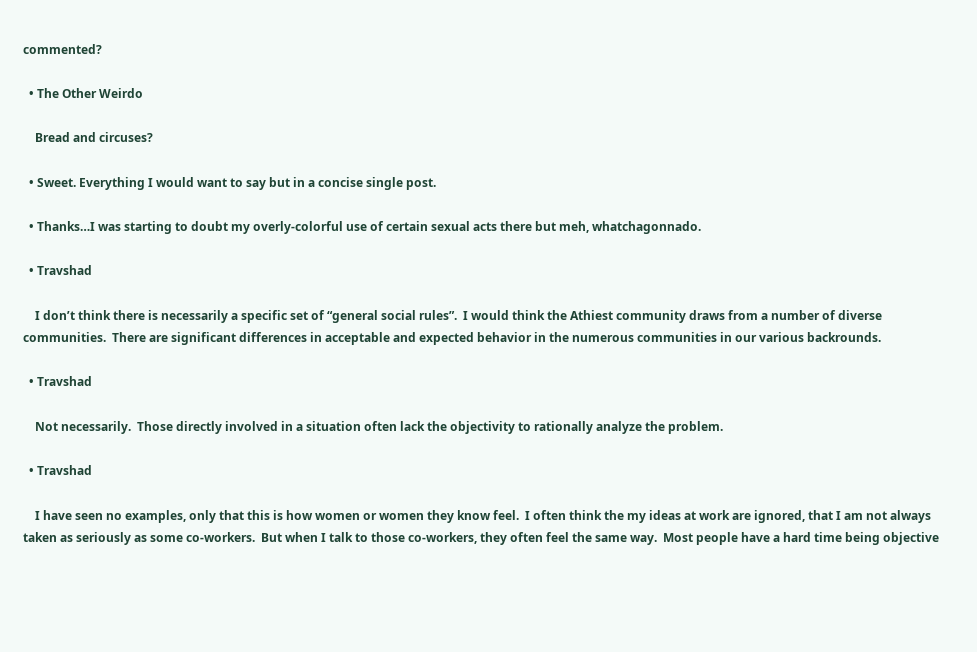commented?

  • The Other Weirdo

    Bread and circuses?

  • Sweet. Everything I would want to say but in a concise single post.

  • Thanks…I was starting to doubt my overly-colorful use of certain sexual acts there but meh, whatchagonnado.

  • Travshad

    I don’t think there is necessarily a specific set of “general social rules”.  I would think the Athiest community draws from a number of diverse communities.  There are significant differences in acceptable and expected behavior in the numerous communities in our various backrounds.

  • Travshad

    Not necessarily.  Those directly involved in a situation often lack the objectivity to rationally analyze the problem.

  • Travshad

    I have seen no examples, only that this is how women or women they know feel.  I often think the my ideas at work are ignored, that I am not always taken as seriously as some co-workers.  But when I talk to those co-workers, they often feel the same way.  Most people have a hard time being objective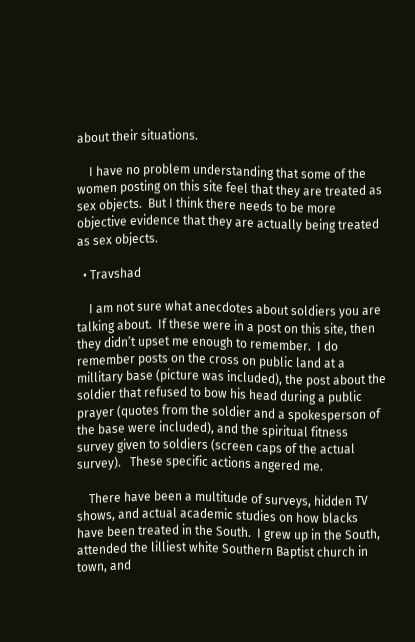about their situations.

    I have no problem understanding that some of the women posting on this site feel that they are treated as sex objects.  But I think there needs to be more objective evidence that they are actually being treated as sex objects.

  • Travshad

    I am not sure what anecdotes about soldiers you are talking about.  If these were in a post on this site, then they didn’t upset me enough to remember.  I do remember posts on the cross on public land at a millitary base (picture was included), the post about the soldier that refused to bow his head during a public prayer (quotes from the soldier and a spokesperson of the base were included), and the spiritual fitness survey given to soldiers (screen caps of the actual survey).   These specific actions angered me.

    There have been a multitude of surveys, hidden TV shows, and actual academic studies on how blacks have been treated in the South.  I grew up in the South, attended the lilliest white Southern Baptist church in town, and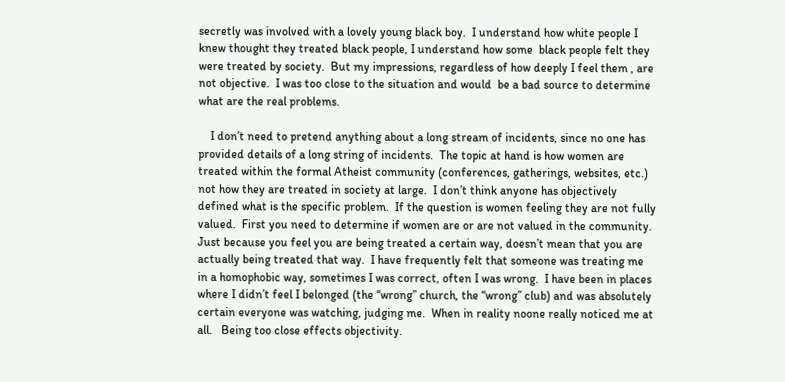secretly was involved with a lovely young black boy.  I understand how white people I knew thought they treated black people, I understand how some  black people felt they were treated by society.  But my impressions, regardless of how deeply I feel them , are not objective.  I was too close to the situation and would  be a bad source to determine what are the real problems.

    I don’t need to pretend anything about a long stream of incidents, since no one has provided details of a long string of incidents.  The topic at hand is how women are treated within the formal Atheist community (conferences, gatherings, websites, etc.) not how they are treated in society at large.  I don’t think anyone has objectively defined what is the specific problem.  If the question is women feeling they are not fully valued.  First you need to determine if women are or are not valued in the community.  Just because you feel you are being treated a certain way, doesn’t mean that you are actually being treated that way.  I have frequently felt that someone was treating me in a homophobic way, sometimes I was correct, often I was wrong.  I have been in places where I didn’t feel I belonged (the “wrong” church, the “wrong” club) and was absolutely certain everyone was watching, judging me.  When in reality noone really noticed me at all.   Being too close effects objectivity.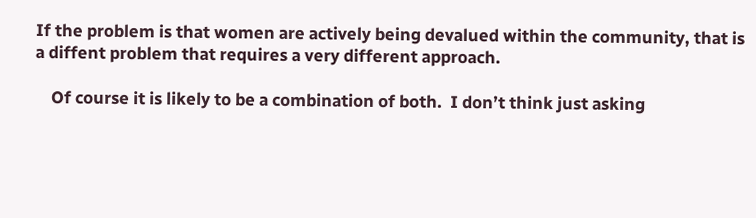If the problem is that women are actively being devalued within the community, that is a diffent problem that requires a very different approach.

    Of course it is likely to be a combination of both.  I don’t think just asking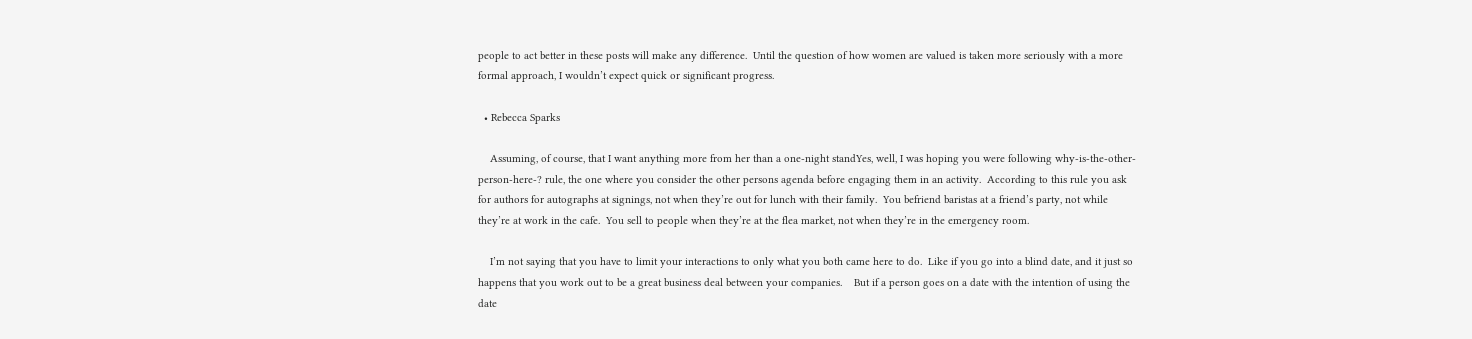people to act better in these posts will make any difference.  Until the question of how women are valued is taken more seriously with a more formal approach, I wouldn’t expect quick or significant progress.

  • Rebecca Sparks

    Assuming, of course, that I want anything more from her than a one-night standYes, well, I was hoping you were following why-is-the-other-person-here-? rule, the one where you consider the other persons agenda before engaging them in an activity.  According to this rule you ask for authors for autographs at signings, not when they’re out for lunch with their family.  You befriend baristas at a friend’s party, not while they’re at work in the cafe.  You sell to people when they’re at the flea market, not when they’re in the emergency room.

    I’m not saying that you have to limit your interactions to only what you both came here to do.  Like if you go into a blind date, and it just so happens that you work out to be a great business deal between your companies.    But if a person goes on a date with the intention of using the date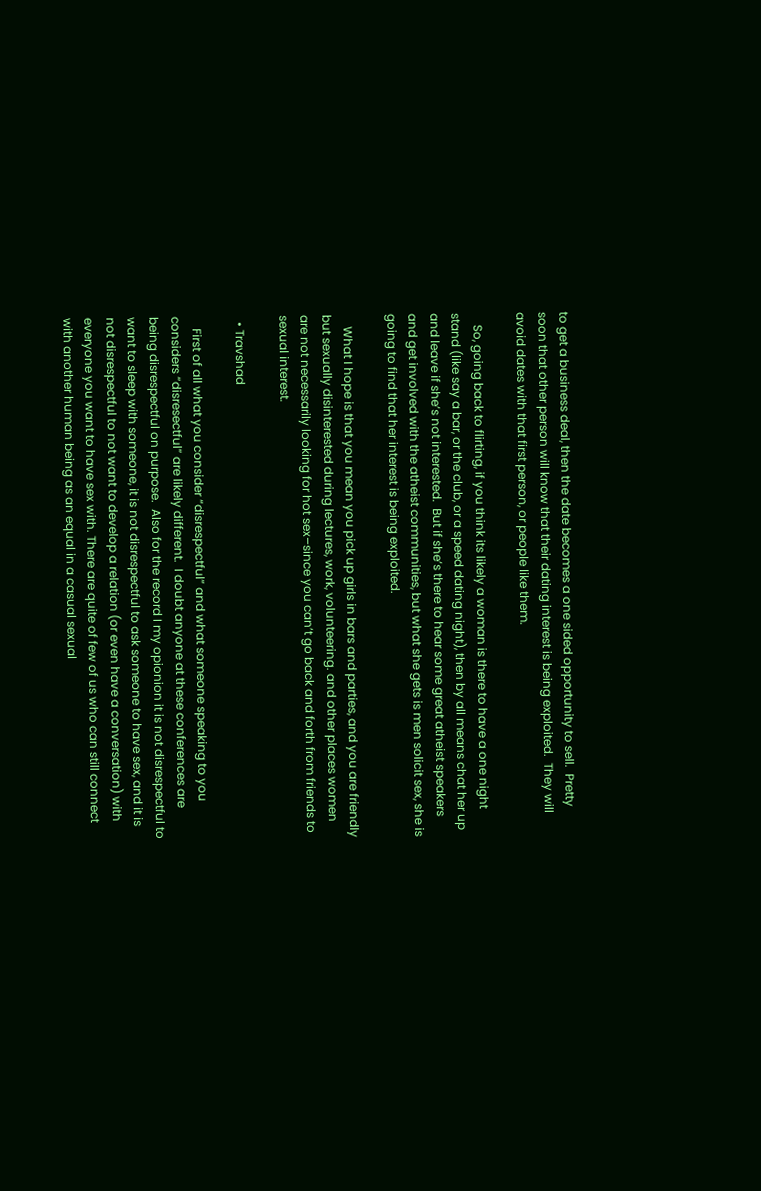to get a business deal, then the date becomes a one sided opportunity to sell.  Pretty soon that other person will know that their dating interest is being exploited.  They will avoid dates with that first person, or people like them.

    So, going back to flirting, if you think its likely a woman is there to have a one night stand (like say a bar, or the club, or a speed dating night), then by all means chat her up and leave if she’s not interested.  But if she’s there to hear some great atheist speakers and get involved with the atheist communities, but what she gets is men solicit sex, she is going to find that her interest is being exploited.

    What I hope is that you mean you pick up girls in bars and parties, and you are friendly but sexually disinterested during lectures, work, volunteering. and other places women are not necessarily looking for hot sex–since you can’t go back and forth from friends to sexual interest.

  • Travshad

    First of all what you consider “disrespectful” and what someone speaking to you considers “disresectful” are likely different.  I doubt anyone at these conferences are being disrespectful on purpose.  Also for the record I my opionion it is not disrespectful to want to sleep with someone, it is not disrespectful to ask someone to have sex, and it is not disrespectful to not want to develop a relation (or even have a conversation) with everyone you want to have sex with. There are quite of few of us who can still connect with another human being as an equal in a casual sexual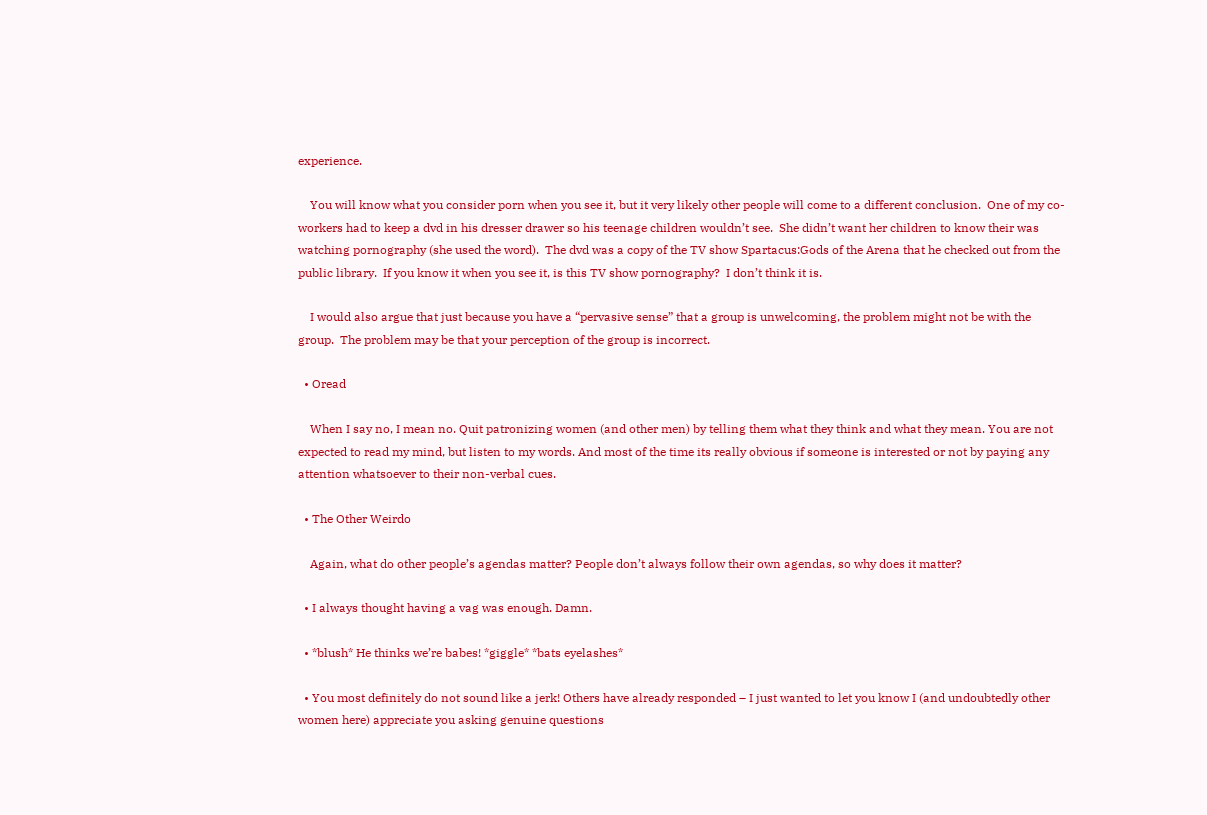experience.

    You will know what you consider porn when you see it, but it very likely other people will come to a different conclusion.  One of my co-workers had to keep a dvd in his dresser drawer so his teenage children wouldn’t see.  She didn’t want her children to know their was watching pornography (she used the word).  The dvd was a copy of the TV show Spartacus:Gods of the Arena that he checked out from the public library.  If you know it when you see it, is this TV show pornography?  I don’t think it is.

    I would also argue that just because you have a “pervasive sense” that a group is unwelcoming, the problem might not be with the group.  The problem may be that your perception of the group is incorrect.

  • Oread

    When I say no, I mean no. Quit patronizing women (and other men) by telling them what they think and what they mean. You are not expected to read my mind, but listen to my words. And most of the time its really obvious if someone is interested or not by paying any attention whatsoever to their non-verbal cues.

  • The Other Weirdo

    Again, what do other people’s agendas matter? People don’t always follow their own agendas, so why does it matter?

  • I always thought having a vag was enough. Damn.

  • *blush* He thinks we’re babes! *giggle* *bats eyelashes*

  • You most definitely do not sound like a jerk! Others have already responded – I just wanted to let you know I (and undoubtedly other women here) appreciate you asking genuine questions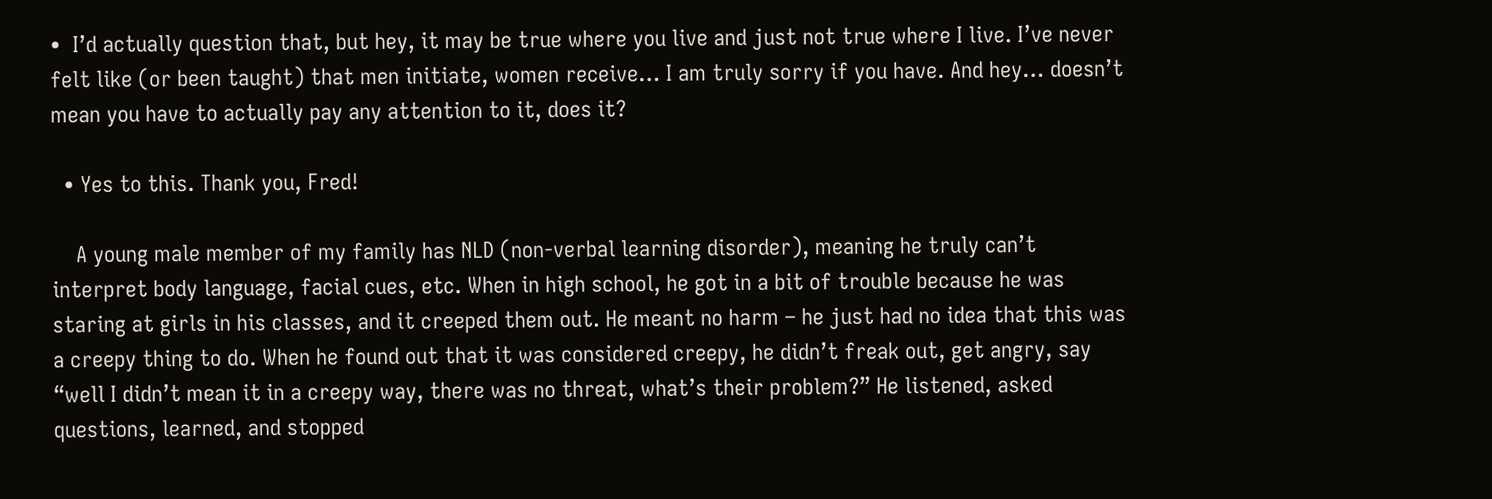•  I’d actually question that, but hey, it may be true where you live and just not true where I live. I’ve never felt like (or been taught) that men initiate, women receive… I am truly sorry if you have. And hey… doesn’t mean you have to actually pay any attention to it, does it?

  • Yes to this. Thank you, Fred!

    A young male member of my family has NLD (non-verbal learning disorder), meaning he truly can’t interpret body language, facial cues, etc. When in high school, he got in a bit of trouble because he was staring at girls in his classes, and it creeped them out. He meant no harm – he just had no idea that this was a creepy thing to do. When he found out that it was considered creepy, he didn’t freak out, get angry, say “well I didn’t mean it in a creepy way, there was no threat, what’s their problem?” He listened, asked questions, learned, and stopped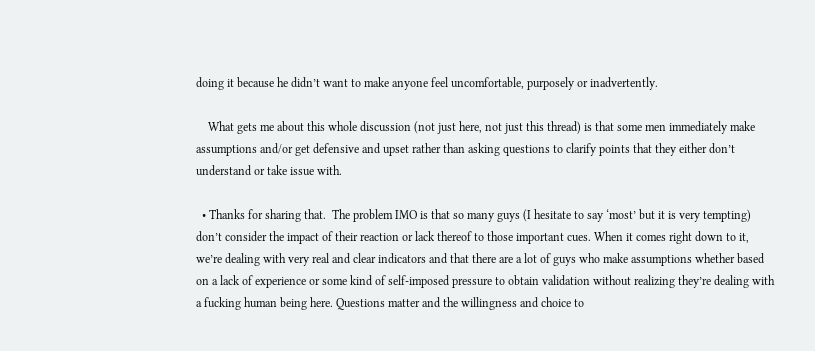doing it because he didn’t want to make anyone feel uncomfortable, purposely or inadvertently.

    What gets me about this whole discussion (not just here, not just this thread) is that some men immediately make assumptions and/or get defensive and upset rather than asking questions to clarify points that they either don’t understand or take issue with.

  • Thanks for sharing that.  The problem IMO is that so many guys (I hesitate to say ‘most’ but it is very tempting) don’t consider the impact of their reaction or lack thereof to those important cues. When it comes right down to it, we’re dealing with very real and clear indicators and that there are a lot of guys who make assumptions whether based on a lack of experience or some kind of self-imposed pressure to obtain validation without realizing they’re dealing with a fucking human being here. Questions matter and the willingness and choice to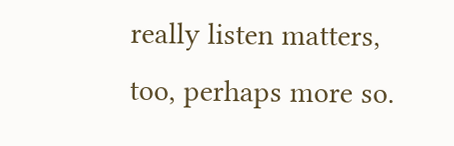really listen matters, too, perhaps more so.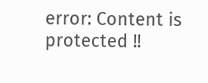error: Content is protected !!